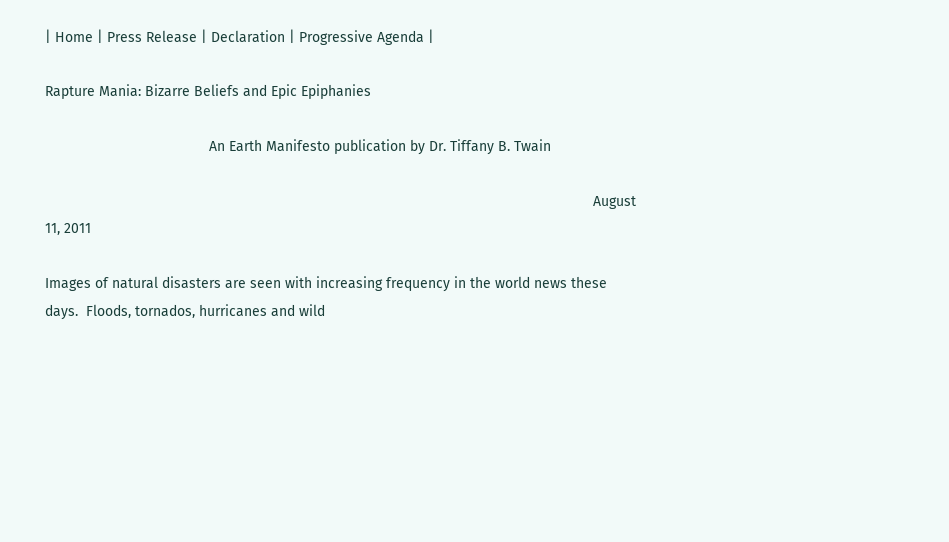| Home | Press Release | Declaration | Progressive Agenda |

Rapture Mania: Bizarre Beliefs and Epic Epiphanies

                                         An Earth Manifesto publication by Dr. Tiffany B. Twain

                                                                                                                                         August 11, 2011

Images of natural disasters are seen with increasing frequency in the world news these days.  Floods, tornados, hurricanes and wild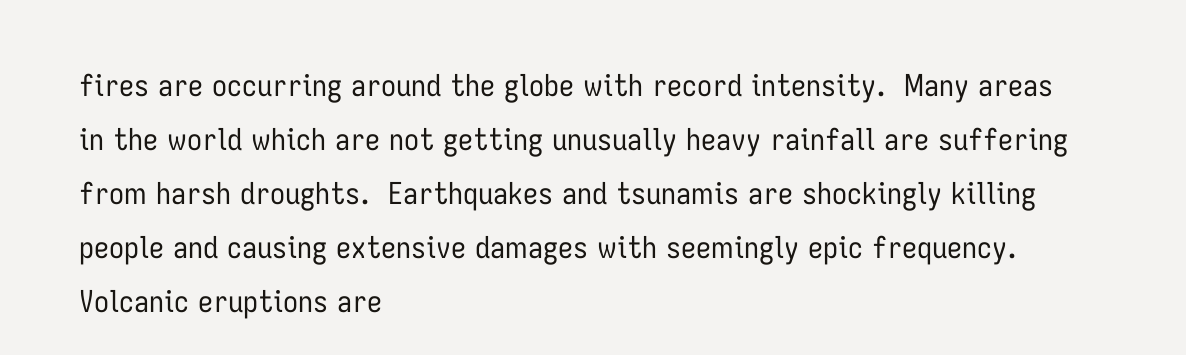fires are occurring around the globe with record intensity.  Many areas in the world which are not getting unusually heavy rainfall are suffering from harsh droughts.  Earthquakes and tsunamis are shockingly killing people and causing extensive damages with seemingly epic frequency.  Volcanic eruptions are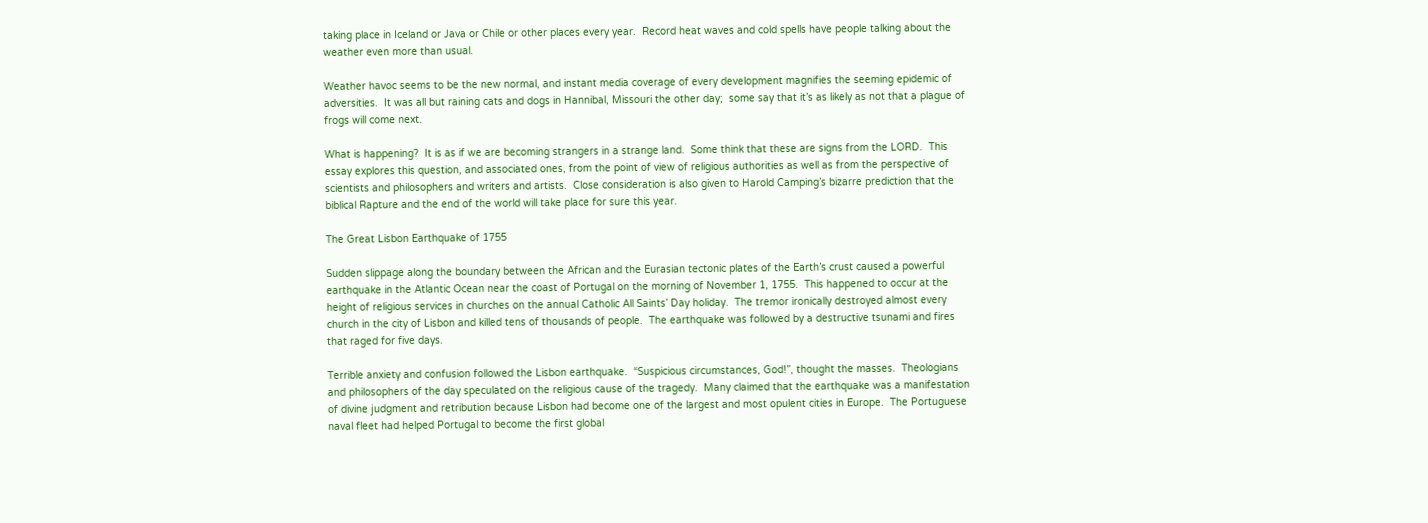taking place in Iceland or Java or Chile or other places every year.  Record heat waves and cold spells have people talking about the weather even more than usual.

Weather havoc seems to be the new normal, and instant media coverage of every development magnifies the seeming epidemic of adversities.  It was all but raining cats and dogs in Hannibal, Missouri the other day;  some say that it’s as likely as not that a plague of frogs will come next.

What is happening?  It is as if we are becoming strangers in a strange land.  Some think that these are signs from the LORD.  This essay explores this question, and associated ones, from the point of view of religious authorities as well as from the perspective of scientists and philosophers and writers and artists.  Close consideration is also given to Harold Camping’s bizarre prediction that the biblical Rapture and the end of the world will take place for sure this year.

The Great Lisbon Earthquake of 1755

Sudden slippage along the boundary between the African and the Eurasian tectonic plates of the Earth’s crust caused a powerful earthquake in the Atlantic Ocean near the coast of Portugal on the morning of November 1, 1755.  This happened to occur at the height of religious services in churches on the annual Catholic All Saints’ Day holiday.  The tremor ironically destroyed almost every church in the city of Lisbon and killed tens of thousands of people.  The earthquake was followed by a destructive tsunami and fires that raged for five days.

Terrible anxiety and confusion followed the Lisbon earthquake.  “Suspicious circumstances, God!”, thought the masses.  Theologians and philosophers of the day speculated on the religious cause of the tragedy.  Many claimed that the earthquake was a manifestation of divine judgment and retribution because Lisbon had become one of the largest and most opulent cities in Europe.  The Portuguese naval fleet had helped Portugal to become the first global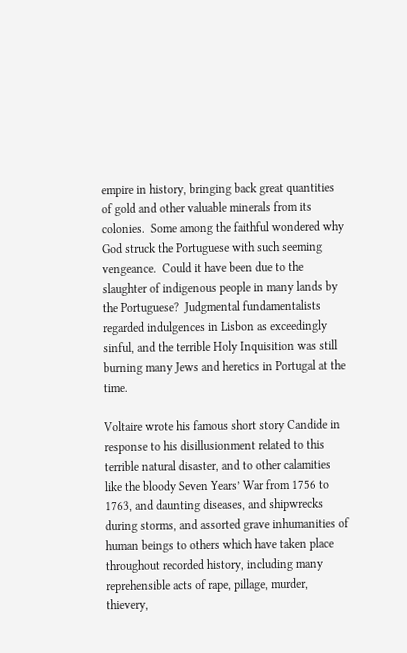empire in history, bringing back great quantities of gold and other valuable minerals from its colonies.  Some among the faithful wondered why God struck the Portuguese with such seeming vengeance.  Could it have been due to the slaughter of indigenous people in many lands by the Portuguese?  Judgmental fundamentalists regarded indulgences in Lisbon as exceedingly sinful, and the terrible Holy Inquisition was still burning many Jews and heretics in Portugal at the time.

Voltaire wrote his famous short story Candide in response to his disillusionment related to this terrible natural disaster, and to other calamities like the bloody Seven Years’ War from 1756 to 1763, and daunting diseases, and shipwrecks during storms, and assorted grave inhumanities of human beings to others which have taken place throughout recorded history, including many reprehensible acts of rape, pillage, murder, thievery,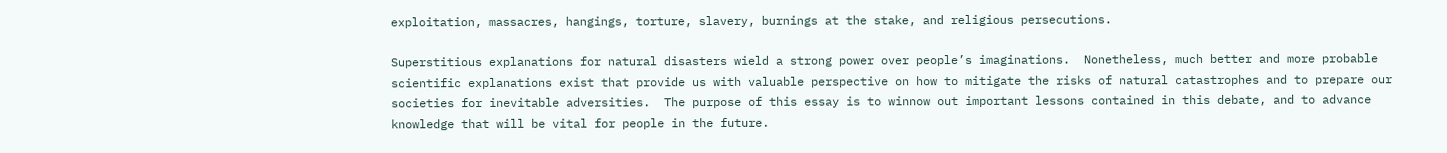exploitation, massacres, hangings, torture, slavery, burnings at the stake, and religious persecutions.

Superstitious explanations for natural disasters wield a strong power over people’s imaginations.  Nonetheless, much better and more probable scientific explanations exist that provide us with valuable perspective on how to mitigate the risks of natural catastrophes and to prepare our societies for inevitable adversities.  The purpose of this essay is to winnow out important lessons contained in this debate, and to advance knowledge that will be vital for people in the future.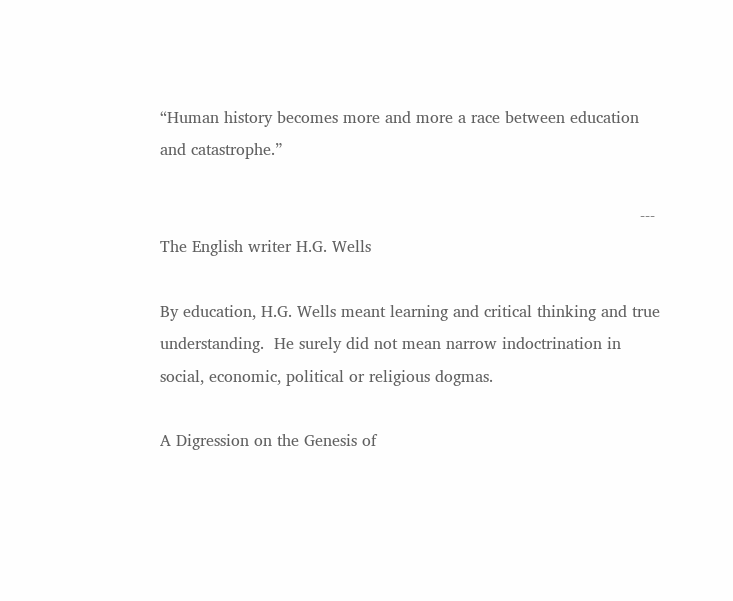“Human history becomes more and more a race between education and catastrophe.”

                                                                                                --- The English writer H.G. Wells

By education, H.G. Wells meant learning and critical thinking and true understanding.  He surely did not mean narrow indoctrination in social, economic, political or religious dogmas.

A Digression on the Genesis of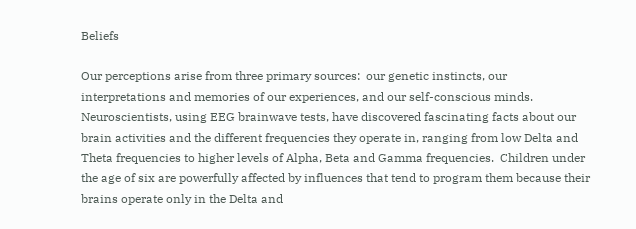Beliefs

Our perceptions arise from three primary sources:  our genetic instincts, our interpretations and memories of our experiences, and our self-conscious minds.  Neuroscientists, using EEG brainwave tests, have discovered fascinating facts about our brain activities and the different frequencies they operate in, ranging from low Delta and Theta frequencies to higher levels of Alpha, Beta and Gamma frequencies.  Children under the age of six are powerfully affected by influences that tend to program them because their brains operate only in the Delta and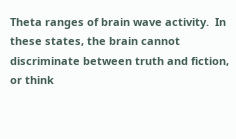Theta ranges of brain wave activity.  In these states, the brain cannot discriminate between truth and fiction, or think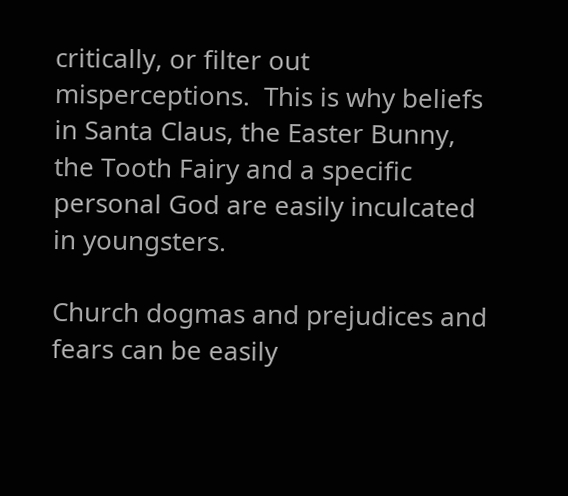critically, or filter out misperceptions.  This is why beliefs in Santa Claus, the Easter Bunny, the Tooth Fairy and a specific personal God are easily inculcated in youngsters.

Church dogmas and prejudices and fears can be easily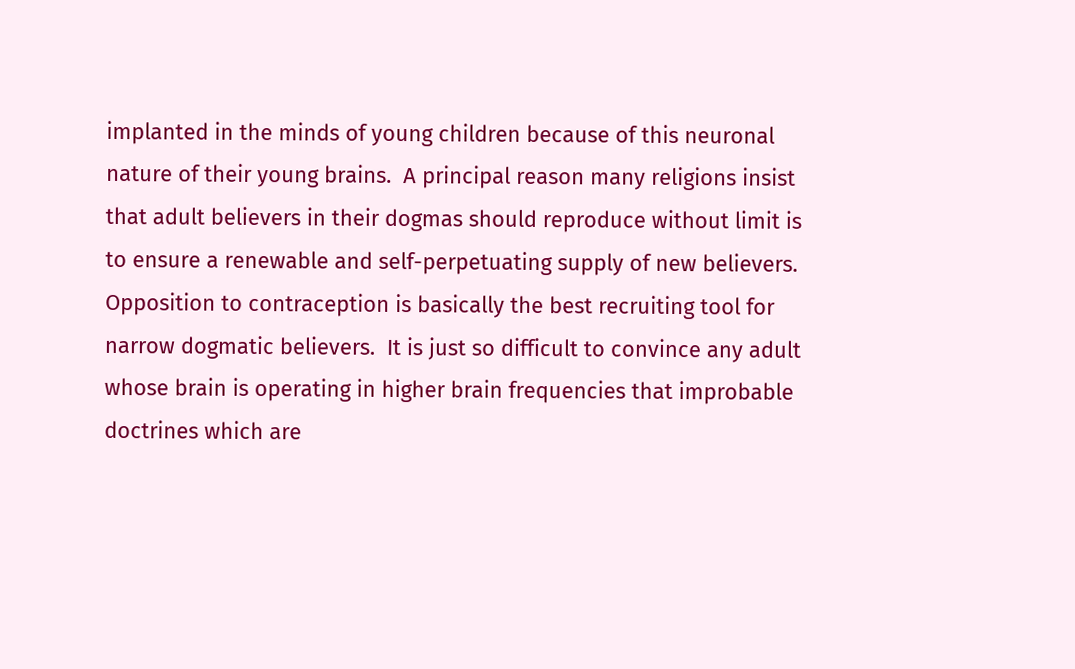implanted in the minds of young children because of this neuronal nature of their young brains.  A principal reason many religions insist that adult believers in their dogmas should reproduce without limit is to ensure a renewable and self-perpetuating supply of new believers.  Opposition to contraception is basically the best recruiting tool for narrow dogmatic believers.  It is just so difficult to convince any adult whose brain is operating in higher brain frequencies that improbable doctrines which are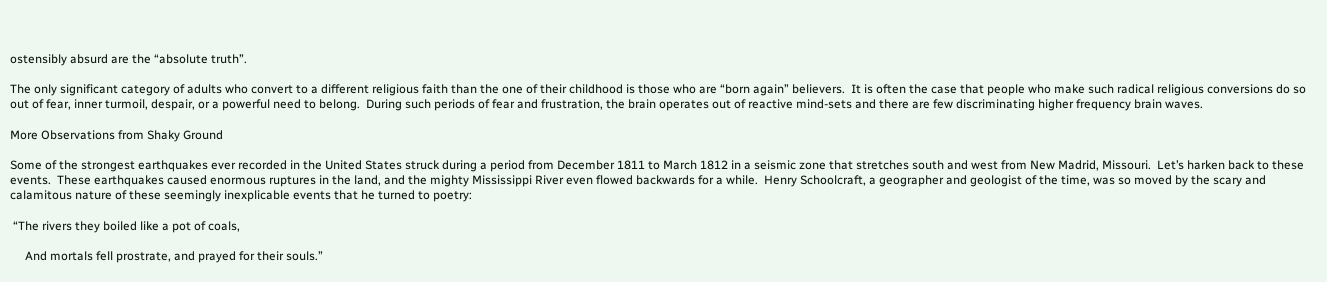ostensibly absurd are the “absolute truth”.

The only significant category of adults who convert to a different religious faith than the one of their childhood is those who are “born again” believers.  It is often the case that people who make such radical religious conversions do so out of fear, inner turmoil, despair, or a powerful need to belong.  During such periods of fear and frustration, the brain operates out of reactive mind-sets and there are few discriminating higher frequency brain waves.

More Observations from Shaky Ground

Some of the strongest earthquakes ever recorded in the United States struck during a period from December 1811 to March 1812 in a seismic zone that stretches south and west from New Madrid, Missouri.  Let’s harken back to these events.  These earthquakes caused enormous ruptures in the land, and the mighty Mississippi River even flowed backwards for a while.  Henry Schoolcraft, a geographer and geologist of the time, was so moved by the scary and calamitous nature of these seemingly inexplicable events that he turned to poetry:

 “The rivers they boiled like a pot of coals,

     And mortals fell prostrate, and prayed for their souls.”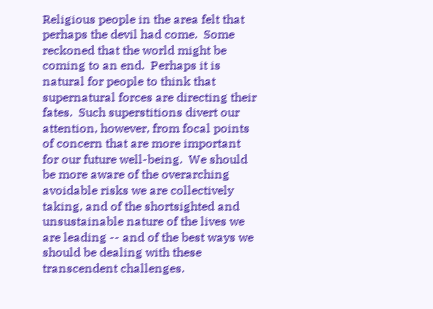Religious people in the area felt that perhaps the devil had come.  Some reckoned that the world might be coming to an end.  Perhaps it is natural for people to think that supernatural forces are directing their fates.  Such superstitions divert our attention, however, from focal points of concern that are more important for our future well-being.  We should be more aware of the overarching avoidable risks we are collectively taking, and of the shortsighted and unsustainable nature of the lives we are leading -- and of the best ways we should be dealing with these transcendent challenges.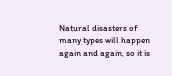Natural disasters of many types will happen again and again, so it is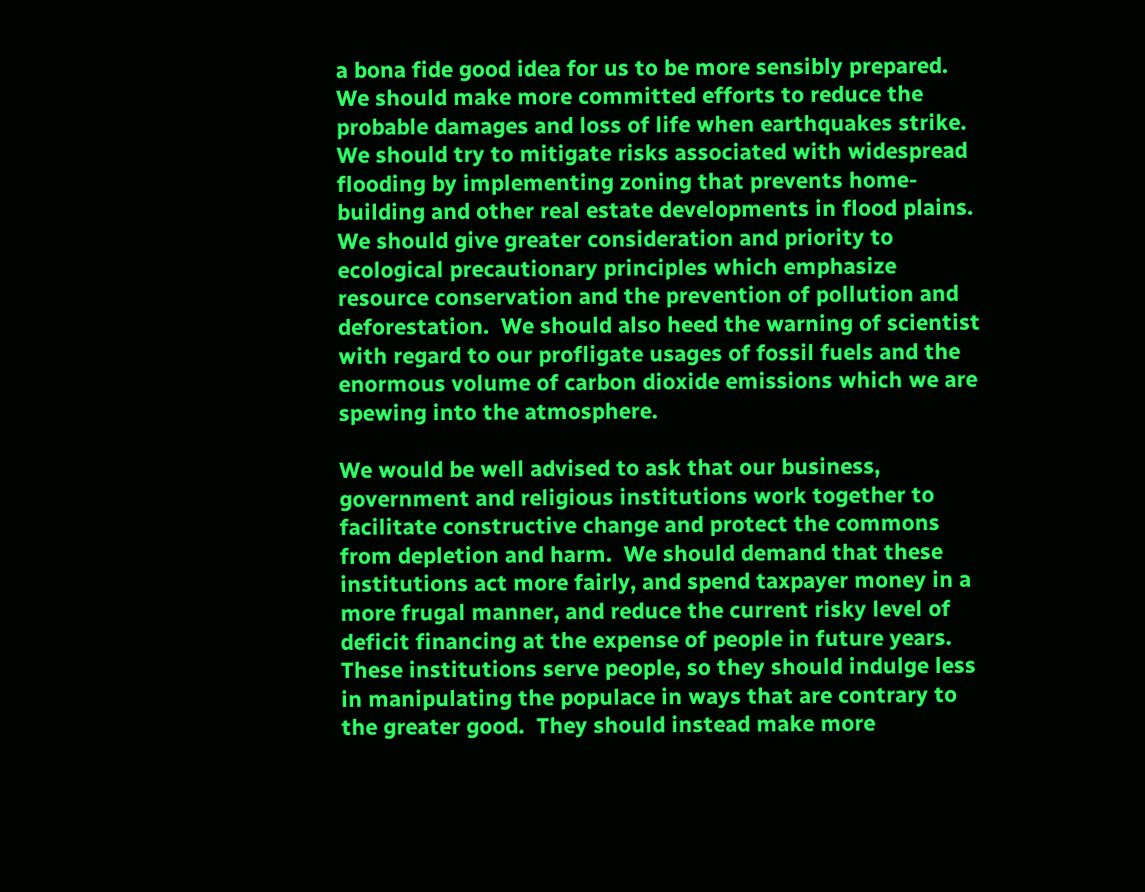a bona fide good idea for us to be more sensibly prepared.  We should make more committed efforts to reduce the probable damages and loss of life when earthquakes strike.  We should try to mitigate risks associated with widespread flooding by implementing zoning that prevents home-building and other real estate developments in flood plains.  We should give greater consideration and priority to ecological precautionary principles which emphasize resource conservation and the prevention of pollution and deforestation.  We should also heed the warning of scientist with regard to our profligate usages of fossil fuels and the enormous volume of carbon dioxide emissions which we are spewing into the atmosphere.

We would be well advised to ask that our business, government and religious institutions work together to facilitate constructive change and protect the commons from depletion and harm.  We should demand that these institutions act more fairly, and spend taxpayer money in a more frugal manner, and reduce the current risky level of deficit financing at the expense of people in future years.  These institutions serve people, so they should indulge less in manipulating the populace in ways that are contrary to the greater good.  They should instead make more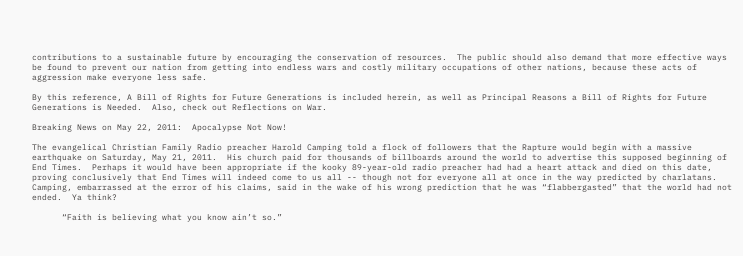contributions to a sustainable future by encouraging the conservation of resources.  The public should also demand that more effective ways be found to prevent our nation from getting into endless wars and costly military occupations of other nations, because these acts of aggression make everyone less safe.

By this reference, A Bill of Rights for Future Generations is included herein, as well as Principal Reasons a Bill of Rights for Future Generations is Needed.  Also, check out Reflections on War.

Breaking News on May 22, 2011:  Apocalypse Not Now!

The evangelical Christian Family Radio preacher Harold Camping told a flock of followers that the Rapture would begin with a massive earthquake on Saturday, May 21, 2011.  His church paid for thousands of billboards around the world to advertise this supposed beginning of End Times.  Perhaps it would have been appropriate if the kooky 89-year-old radio preacher had had a heart attack and died on this date, proving conclusively that End Times will indeed come to us all -- though not for everyone all at once in the way predicted by charlatans.  Camping, embarrassed at the error of his claims, said in the wake of his wrong prediction that he was “flabbergasted” that the world had not ended.  Ya think?

      “Faith is believing what you know ain’t so.”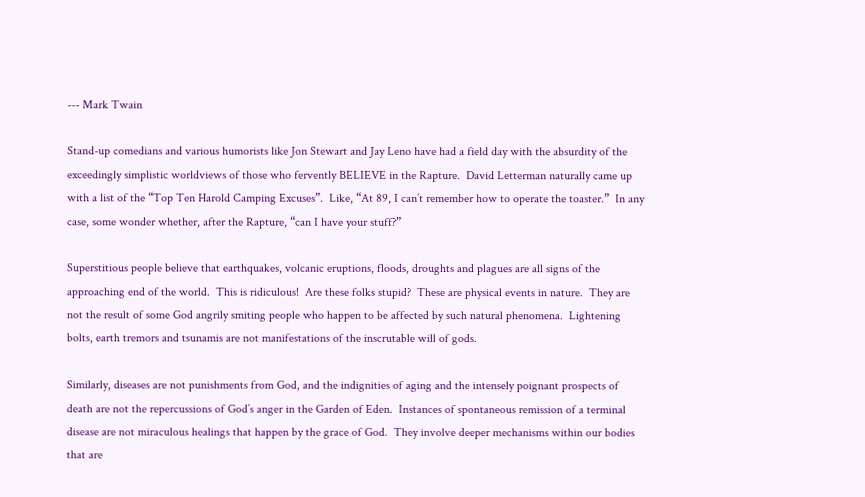--- Mark Twain

Stand-up comedians and various humorists like Jon Stewart and Jay Leno have had a field day with the absurdity of the exceedingly simplistic worldviews of those who fervently BELIEVE in the Rapture.  David Letterman naturally came up with a list of the “Top Ten Harold Camping Excuses”.  Like, “At 89, I can’t remember how to operate the toaster.”  In any case, some wonder whether, after the Rapture, “can I have your stuff?”

Superstitious people believe that earthquakes, volcanic eruptions, floods, droughts and plagues are all signs of the approaching end of the world.  This is ridiculous!  Are these folks stupid?  These are physical events in nature.  They are not the result of some God angrily smiting people who happen to be affected by such natural phenomena.  Lightening bolts, earth tremors and tsunamis are not manifestations of the inscrutable will of gods.

Similarly, diseases are not punishments from God, and the indignities of aging and the intensely poignant prospects of death are not the repercussions of God’s anger in the Garden of Eden.  Instances of spontaneous remission of a terminal disease are not miraculous healings that happen by the grace of God.  They involve deeper mechanisms within our bodies that are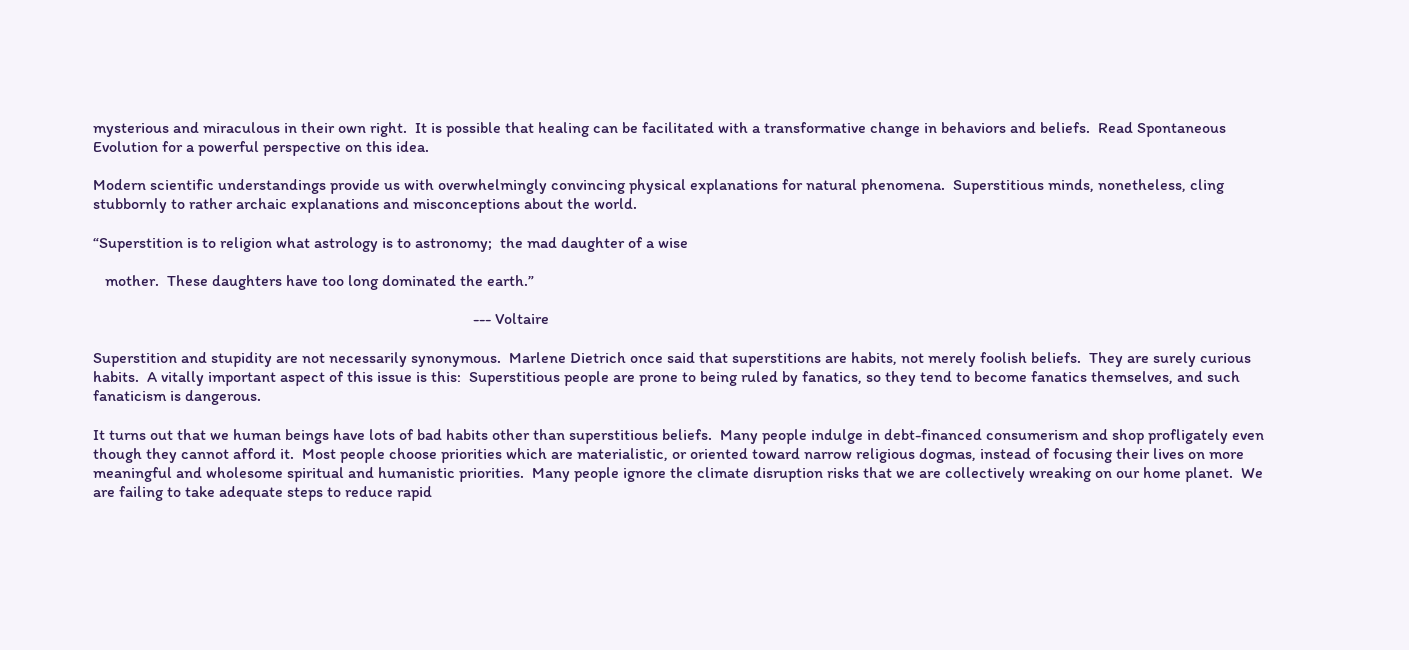mysterious and miraculous in their own right.  It is possible that healing can be facilitated with a transformative change in behaviors and beliefs.  Read Spontaneous Evolution for a powerful perspective on this idea.

Modern scientific understandings provide us with overwhelmingly convincing physical explanations for natural phenomena.  Superstitious minds, nonetheless, cling stubbornly to rather archaic explanations and misconceptions about the world.

“Superstition is to religion what astrology is to astronomy;  the mad daughter of a wise

   mother.  These daughters have too long dominated the earth.”

                                                                                               --- Voltaire

Superstition and stupidity are not necessarily synonymous.  Marlene Dietrich once said that superstitions are habits, not merely foolish beliefs.  They are surely curious habits.  A vitally important aspect of this issue is this:  Superstitious people are prone to being ruled by fanatics, so they tend to become fanatics themselves, and such fanaticism is dangerous.

It turns out that we human beings have lots of bad habits other than superstitious beliefs.  Many people indulge in debt-financed consumerism and shop profligately even though they cannot afford it.  Most people choose priorities which are materialistic, or oriented toward narrow religious dogmas, instead of focusing their lives on more meaningful and wholesome spiritual and humanistic priorities.  Many people ignore the climate disruption risks that we are collectively wreaking on our home planet.  We are failing to take adequate steps to reduce rapid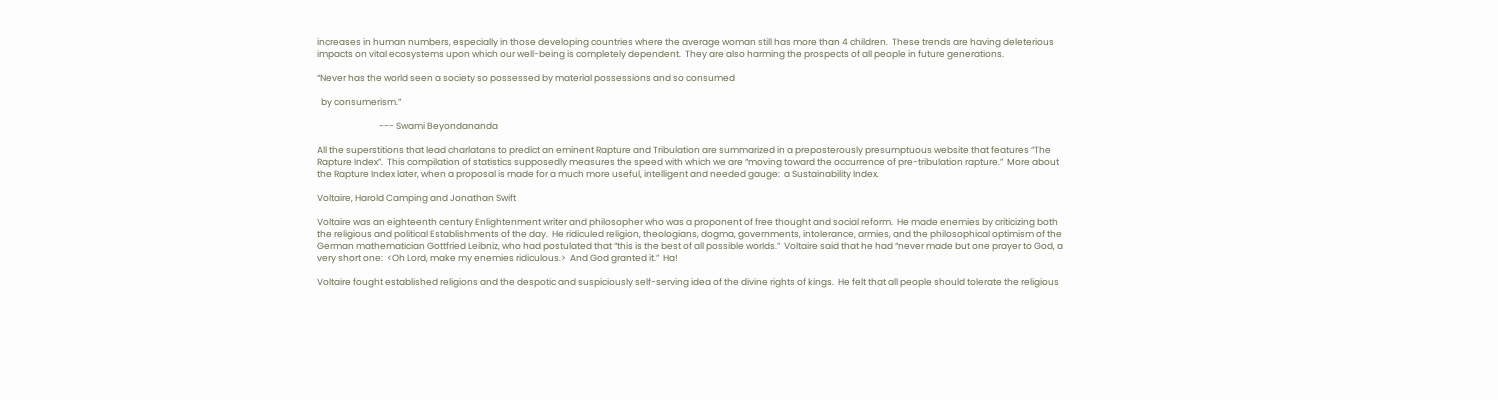increases in human numbers, especially in those developing countries where the average woman still has more than 4 children.  These trends are having deleterious impacts on vital ecosystems upon which our well-being is completely dependent.  They are also harming the prospects of all people in future generations.

“Never has the world seen a society so possessed by material possessions and so consumed

  by consumerism.”

                               --- Swami Beyondananda

All the superstitions that lead charlatans to predict an eminent Rapture and Tribulation are summarized in a preposterously presumptuous website that features “The Rapture Index”.  This compilation of statistics supposedly measures the speed with which we are “moving toward the occurrence of pre-tribulation rapture.”  More about the Rapture Index later, when a proposal is made for a much more useful, intelligent and needed gauge:  a Sustainability Index.

Voltaire, Harold Camping and Jonathan Swift

Voltaire was an eighteenth century Enlightenment writer and philosopher who was a proponent of free thought and social reform.  He made enemies by criticizing both the religious and political Establishments of the day.  He ridiculed religion, theologians, dogma, governments, intolerance, armies, and the philosophical optimism of the German mathematician Gottfried Leibniz, who had postulated that “this is the best of all possible worlds.”  Voltaire said that he had “never made but one prayer to God, a very short one:  <Oh Lord, make my enemies ridiculous.>  And God granted it.”  Ha!

Voltaire fought established religions and the despotic and suspiciously self-serving idea of the divine rights of kings.  He felt that all people should tolerate the religious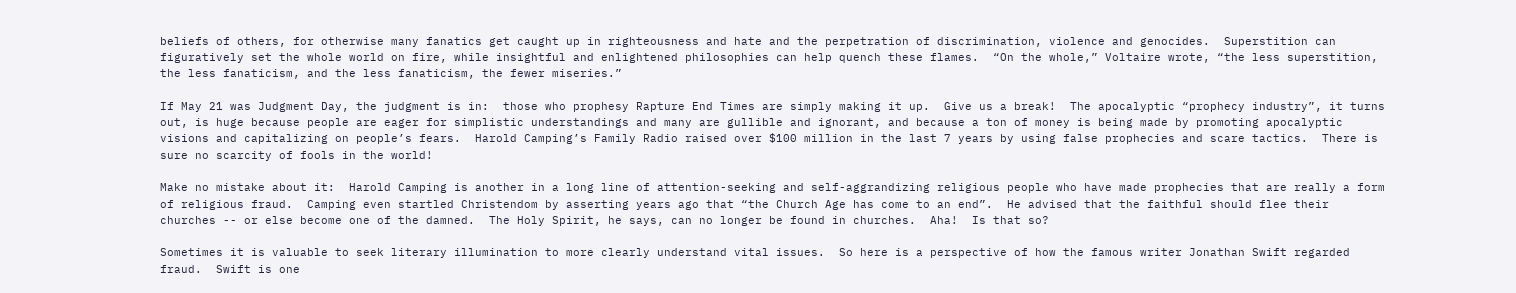beliefs of others, for otherwise many fanatics get caught up in righteousness and hate and the perpetration of discrimination, violence and genocides.  Superstition can figuratively set the whole world on fire, while insightful and enlightened philosophies can help quench these flames.  “On the whole,” Voltaire wrote, “the less superstition, the less fanaticism, and the less fanaticism, the fewer miseries.”

If May 21 was Judgment Day, the judgment is in:  those who prophesy Rapture End Times are simply making it up.  Give us a break!  The apocalyptic “prophecy industry”, it turns out, is huge because people are eager for simplistic understandings and many are gullible and ignorant, and because a ton of money is being made by promoting apocalyptic visions and capitalizing on people’s fears.  Harold Camping’s Family Radio raised over $100 million in the last 7 years by using false prophecies and scare tactics.  There is sure no scarcity of fools in the world!

Make no mistake about it:  Harold Camping is another in a long line of attention-seeking and self-aggrandizing religious people who have made prophecies that are really a form of religious fraud.  Camping even startled Christendom by asserting years ago that “the Church Age has come to an end”.  He advised that the faithful should flee their churches -- or else become one of the damned.  The Holy Spirit, he says, can no longer be found in churches.  Aha!  Is that so?

Sometimes it is valuable to seek literary illumination to more clearly understand vital issues.  So here is a perspective of how the famous writer Jonathan Swift regarded fraud.  Swift is one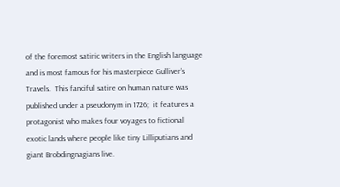of the foremost satiric writers in the English language and is most famous for his masterpiece Gulliver’s Travels.  This fanciful satire on human nature was published under a pseudonym in 1726;  it features a protagonist who makes four voyages to fictional exotic lands where people like tiny Lilliputians and giant Brobdingnagians live.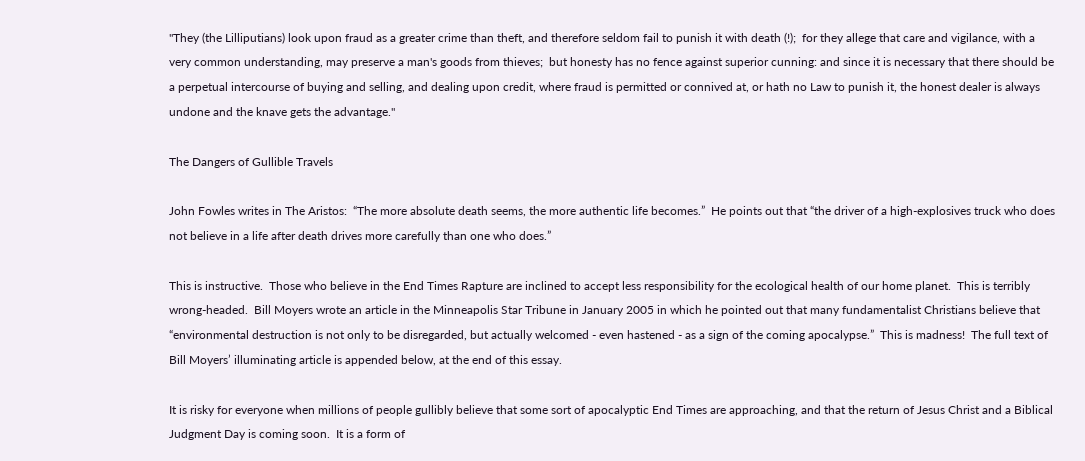"They (the Lilliputians) look upon fraud as a greater crime than theft, and therefore seldom fail to punish it with death (!);  for they allege that care and vigilance, with a very common understanding, may preserve a man's goods from thieves;  but honesty has no fence against superior cunning: and since it is necessary that there should be a perpetual intercourse of buying and selling, and dealing upon credit, where fraud is permitted or connived at, or hath no Law to punish it, the honest dealer is always undone and the knave gets the advantage."

The Dangers of Gullible Travels

John Fowles writes in The Aristos:  “The more absolute death seems, the more authentic life becomes.”  He points out that “the driver of a high-explosives truck who does not believe in a life after death drives more carefully than one who does.”

This is instructive.  Those who believe in the End Times Rapture are inclined to accept less responsibility for the ecological health of our home planet.  This is terribly wrong-headed.  Bill Moyers wrote an article in the Minneapolis Star Tribune in January 2005 in which he pointed out that many fundamentalist Christians believe that “environmental destruction is not only to be disregarded, but actually welcomed - even hastened - as a sign of the coming apocalypse.”  This is madness!  The full text of Bill Moyers’ illuminating article is appended below, at the end of this essay.

It is risky for everyone when millions of people gullibly believe that some sort of apocalyptic End Times are approaching, and that the return of Jesus Christ and a Biblical Judgment Day is coming soon.  It is a form of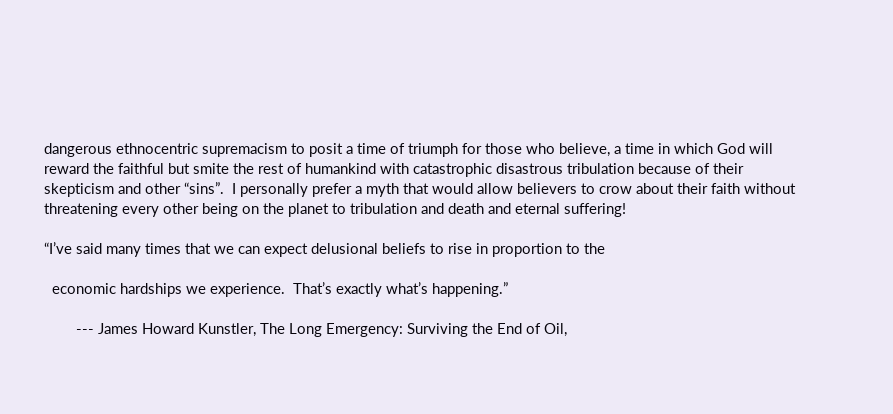dangerous ethnocentric supremacism to posit a time of triumph for those who believe, a time in which God will reward the faithful but smite the rest of humankind with catastrophic disastrous tribulation because of their skepticism and other “sins”.  I personally prefer a myth that would allow believers to crow about their faith without threatening every other being on the planet to tribulation and death and eternal suffering!

“I’ve said many times that we can expect delusional beliefs to rise in proportion to the

  economic hardships we experience.  That’s exactly what’s happening.”

        --- James Howard Kunstler, The Long Emergency: Surviving the End of Oil,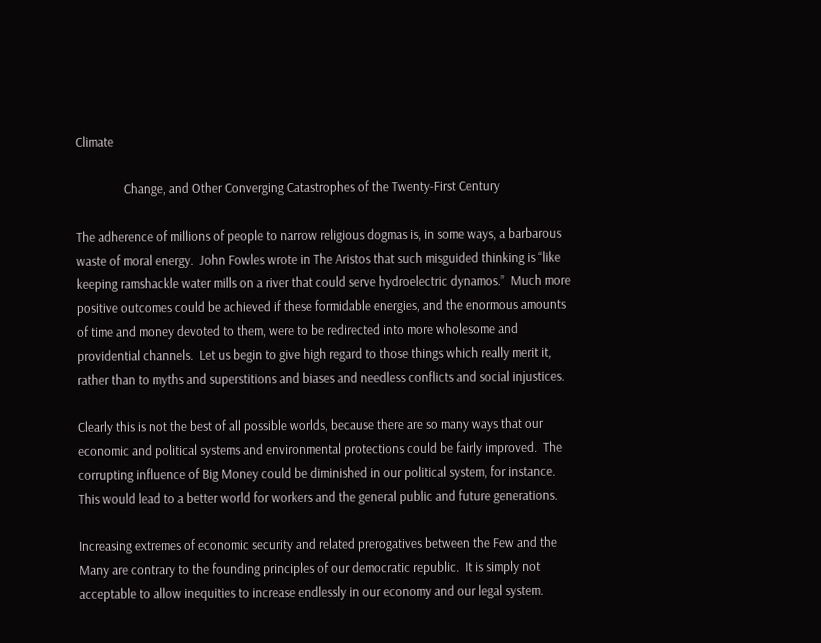Climate

                Change, and Other Converging Catastrophes of the Twenty-First Century

The adherence of millions of people to narrow religious dogmas is, in some ways, a barbarous waste of moral energy.  John Fowles wrote in The Aristos that such misguided thinking is “like keeping ramshackle water mills on a river that could serve hydroelectric dynamos.”  Much more positive outcomes could be achieved if these formidable energies, and the enormous amounts of time and money devoted to them, were to be redirected into more wholesome and providential channels.  Let us begin to give high regard to those things which really merit it, rather than to myths and superstitions and biases and needless conflicts and social injustices.

Clearly this is not the best of all possible worlds, because there are so many ways that our economic and political systems and environmental protections could be fairly improved.  The corrupting influence of Big Money could be diminished in our political system, for instance.  This would lead to a better world for workers and the general public and future generations.

Increasing extremes of economic security and related prerogatives between the Few and the Many are contrary to the founding principles of our democratic republic.  It is simply not acceptable to allow inequities to increase endlessly in our economy and our legal system.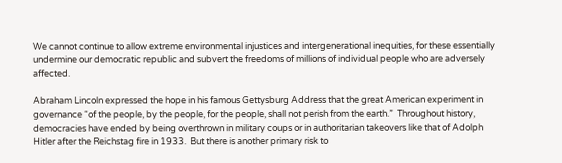We cannot continue to allow extreme environmental injustices and intergenerational inequities, for these essentially undermine our democratic republic and subvert the freedoms of millions of individual people who are adversely affected.

Abraham Lincoln expressed the hope in his famous Gettysburg Address that the great American experiment in governance “of the people, by the people, for the people, shall not perish from the earth.”  Throughout history, democracies have ended by being overthrown in military coups or in authoritarian takeovers like that of Adolph Hitler after the Reichstag fire in 1933.  But there is another primary risk to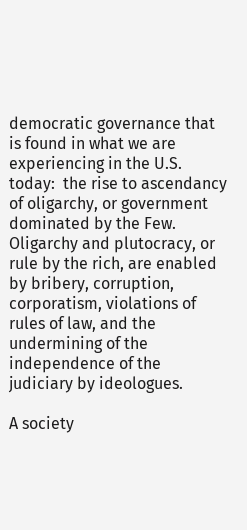democratic governance that is found in what we are experiencing in the U.S. today:  the rise to ascendancy of oligarchy, or government dominated by the Few.  Oligarchy and plutocracy, or rule by the rich, are enabled by bribery, corruption, corporatism, violations of rules of law, and the undermining of the independence of the judiciary by ideologues.

A society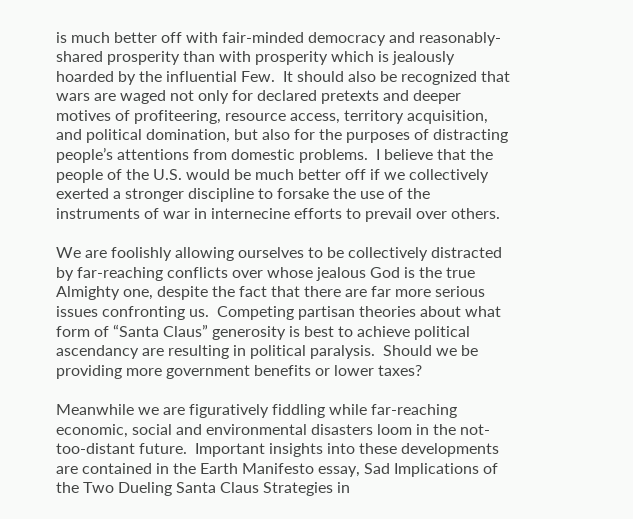is much better off with fair-minded democracy and reasonably-shared prosperity than with prosperity which is jealously hoarded by the influential Few.  It should also be recognized that wars are waged not only for declared pretexts and deeper motives of profiteering, resource access, territory acquisition, and political domination, but also for the purposes of distracting people’s attentions from domestic problems.  I believe that the people of the U.S. would be much better off if we collectively exerted a stronger discipline to forsake the use of the instruments of war in internecine efforts to prevail over others.

We are foolishly allowing ourselves to be collectively distracted by far-reaching conflicts over whose jealous God is the true Almighty one, despite the fact that there are far more serious issues confronting us.  Competing partisan theories about what form of “Santa Claus” generosity is best to achieve political ascendancy are resulting in political paralysis.  Should we be providing more government benefits or lower taxes?

Meanwhile we are figuratively fiddling while far-reaching economic, social and environmental disasters loom in the not-too-distant future.  Important insights into these developments are contained in the Earth Manifesto essay, Sad Implications of the Two Dueling Santa Claus Strategies in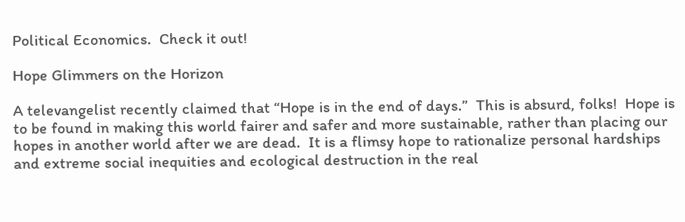Political Economics.  Check it out!

Hope Glimmers on the Horizon

A televangelist recently claimed that “Hope is in the end of days.”  This is absurd, folks!  Hope is to be found in making this world fairer and safer and more sustainable, rather than placing our hopes in another world after we are dead.  It is a flimsy hope to rationalize personal hardships and extreme social inequities and ecological destruction in the real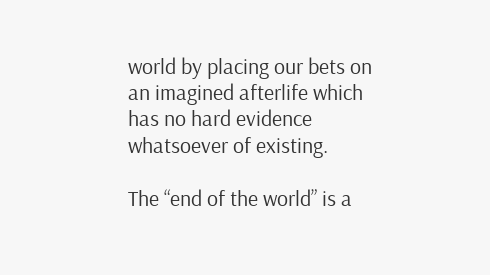world by placing our bets on an imagined afterlife which has no hard evidence whatsoever of existing.

The “end of the world” is a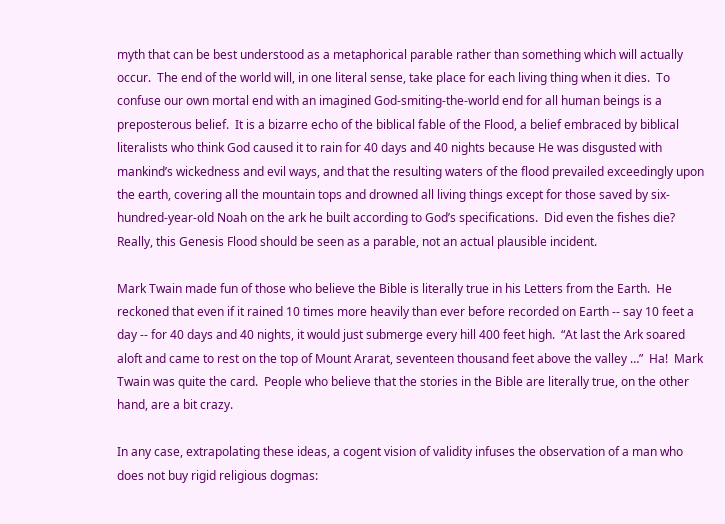myth that can be best understood as a metaphorical parable rather than something which will actually occur.  The end of the world will, in one literal sense, take place for each living thing when it dies.  To confuse our own mortal end with an imagined God-smiting-the-world end for all human beings is a preposterous belief.  It is a bizarre echo of the biblical fable of the Flood, a belief embraced by biblical literalists who think God caused it to rain for 40 days and 40 nights because He was disgusted with mankind’s wickedness and evil ways, and that the resulting waters of the flood prevailed exceedingly upon the earth, covering all the mountain tops and drowned all living things except for those saved by six-hundred-year-old Noah on the ark he built according to God’s specifications.  Did even the fishes die?  Really, this Genesis Flood should be seen as a parable, not an actual plausible incident.

Mark Twain made fun of those who believe the Bible is literally true in his Letters from the Earth.  He reckoned that even if it rained 10 times more heavily than ever before recorded on Earth -- say 10 feet a day -- for 40 days and 40 nights, it would just submerge every hill 400 feet high.  “At last the Ark soared aloft and came to rest on the top of Mount Ararat, seventeen thousand feet above the valley …”  Ha!  Mark Twain was quite the card.  People who believe that the stories in the Bible are literally true, on the other hand, are a bit crazy.

In any case, extrapolating these ideas, a cogent vision of validity infuses the observation of a man who does not buy rigid religious dogmas: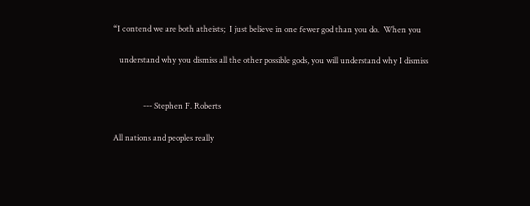“I contend we are both atheists;  I just believe in one fewer god than you do.  When you

   understand why you dismiss all the other possible gods, you will understand why I dismiss


               --- Stephen F. Roberts

All nations and peoples really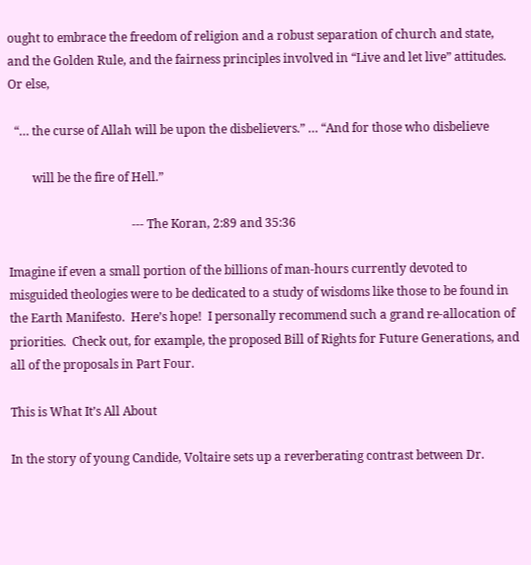ought to embrace the freedom of religion and a robust separation of church and state, and the Golden Rule, and the fairness principles involved in “Live and let live” attitudes.  Or else,

  “… the curse of Allah will be upon the disbelievers.” … “And for those who disbelieve

        will be the fire of Hell.”

                                         --- The Koran, 2:89 and 35:36

Imagine if even a small portion of the billions of man-hours currently devoted to misguided theologies were to be dedicated to a study of wisdoms like those to be found in the Earth Manifesto.  Here’s hope!  I personally recommend such a grand re-allocation of priorities.  Check out, for example, the proposed Bill of Rights for Future Generations, and all of the proposals in Part Four.

This is What It’s All About

In the story of young Candide, Voltaire sets up a reverberating contrast between Dr.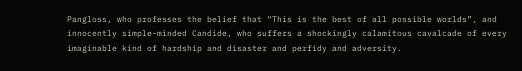Pangloss, who professes the belief that “This is the best of all possible worlds”, and innocently simple-minded Candide, who suffers a shockingly calamitous cavalcade of every imaginable kind of hardship and disaster and perfidy and adversity.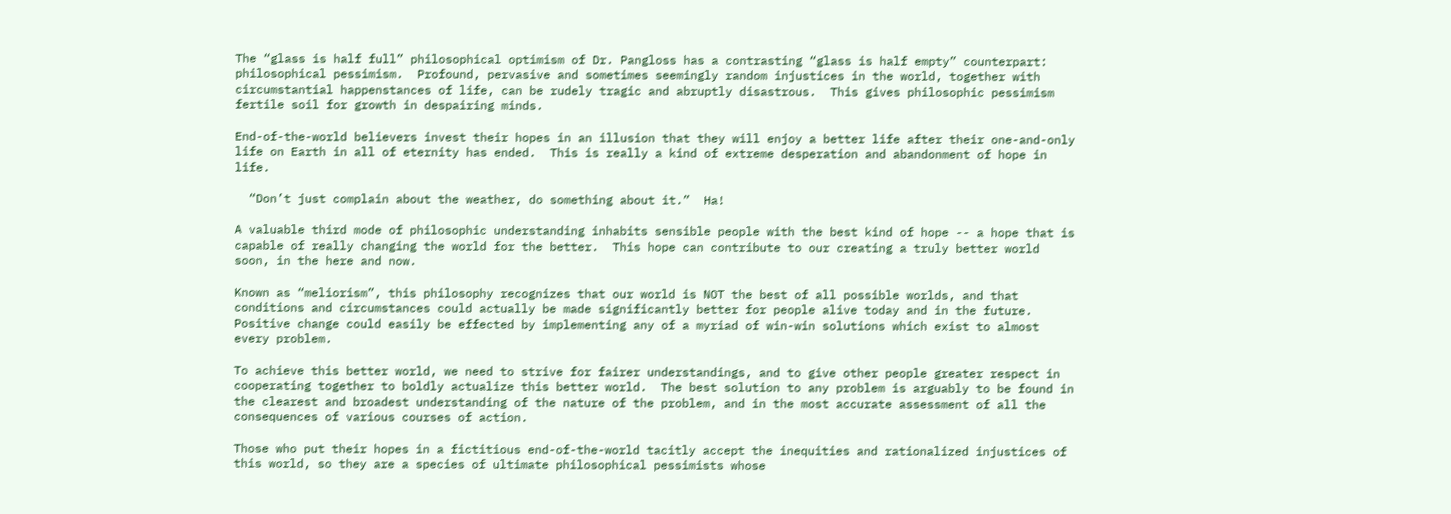The “glass is half full” philosophical optimism of Dr. Pangloss has a contrasting “glass is half empty” counterpart:  philosophical pessimism.  Profound, pervasive and sometimes seemingly random injustices in the world, together with circumstantial happenstances of life, can be rudely tragic and abruptly disastrous.  This gives philosophic pessimism fertile soil for growth in despairing minds.

End-of-the-world believers invest their hopes in an illusion that they will enjoy a better life after their one-and-only life on Earth in all of eternity has ended.  This is really a kind of extreme desperation and abandonment of hope in life.

  “Don’t just complain about the weather, do something about it.”  Ha!

A valuable third mode of philosophic understanding inhabits sensible people with the best kind of hope -- a hope that is capable of really changing the world for the better.  This hope can contribute to our creating a truly better world soon, in the here and now.

Known as “meliorism”, this philosophy recognizes that our world is NOT the best of all possible worlds, and that conditions and circumstances could actually be made significantly better for people alive today and in the future.  Positive change could easily be effected by implementing any of a myriad of win-win solutions which exist to almost every problem.

To achieve this better world, we need to strive for fairer understandings, and to give other people greater respect in cooperating together to boldly actualize this better world.  The best solution to any problem is arguably to be found in the clearest and broadest understanding of the nature of the problem, and in the most accurate assessment of all the consequences of various courses of action.

Those who put their hopes in a fictitious end-of-the-world tacitly accept the inequities and rationalized injustices of this world, so they are a species of ultimate philosophical pessimists whose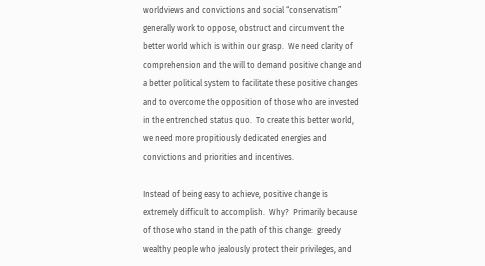worldviews and convictions and social “conservatism” generally work to oppose, obstruct and circumvent the better world which is within our grasp.  We need clarity of comprehension and the will to demand positive change and a better political system to facilitate these positive changes and to overcome the opposition of those who are invested in the entrenched status quo.  To create this better world, we need more propitiously dedicated energies and convictions and priorities and incentives.

Instead of being easy to achieve, positive change is extremely difficult to accomplish.  Why?  Primarily because of those who stand in the path of this change:  greedy wealthy people who jealously protect their privileges, and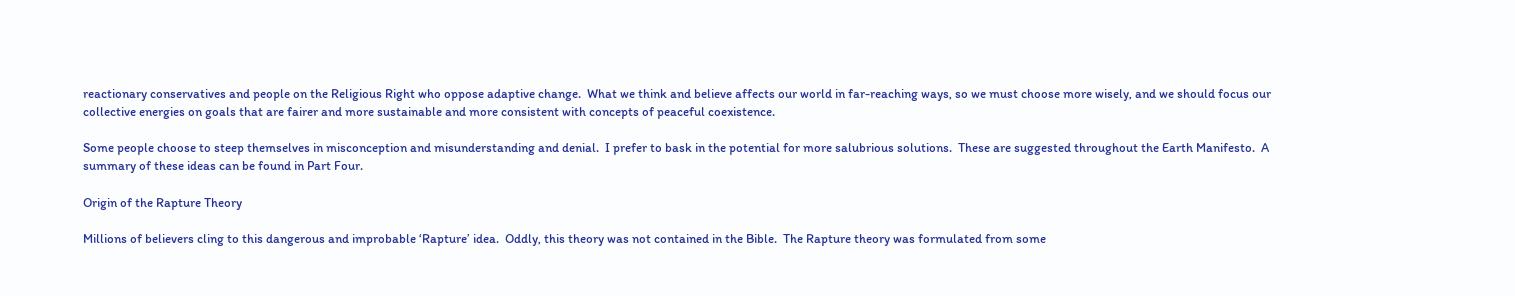reactionary conservatives and people on the Religious Right who oppose adaptive change.  What we think and believe affects our world in far-reaching ways, so we must choose more wisely, and we should focus our collective energies on goals that are fairer and more sustainable and more consistent with concepts of peaceful coexistence.

Some people choose to steep themselves in misconception and misunderstanding and denial.  I prefer to bask in the potential for more salubrious solutions.  These are suggested throughout the Earth Manifesto.  A summary of these ideas can be found in Part Four.

Origin of the Rapture Theory

Millions of believers cling to this dangerous and improbable ‘Rapture’ idea.  Oddly, this theory was not contained in the Bible.  The Rapture theory was formulated from some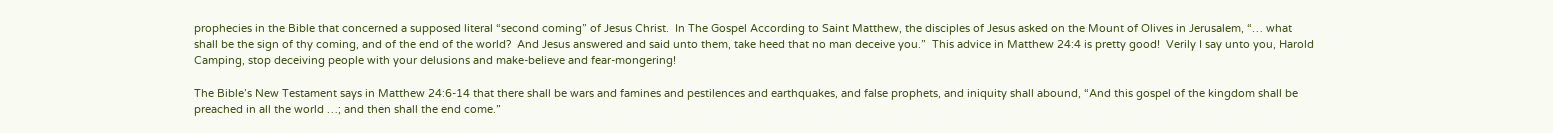prophecies in the Bible that concerned a supposed literal “second coming” of Jesus Christ.  In The Gospel According to Saint Matthew, the disciples of Jesus asked on the Mount of Olives in Jerusalem, “… what shall be the sign of thy coming, and of the end of the world?  And Jesus answered and said unto them, take heed that no man deceive you.”  This advice in Matthew 24:4 is pretty good!  Verily I say unto you, Harold Camping, stop deceiving people with your delusions and make-believe and fear-mongering!

The Bible’s New Testament says in Matthew 24:6-14 that there shall be wars and famines and pestilences and earthquakes, and false prophets, and iniquity shall abound, “And this gospel of the kingdom shall be preached in all the world …; and then shall the end come.”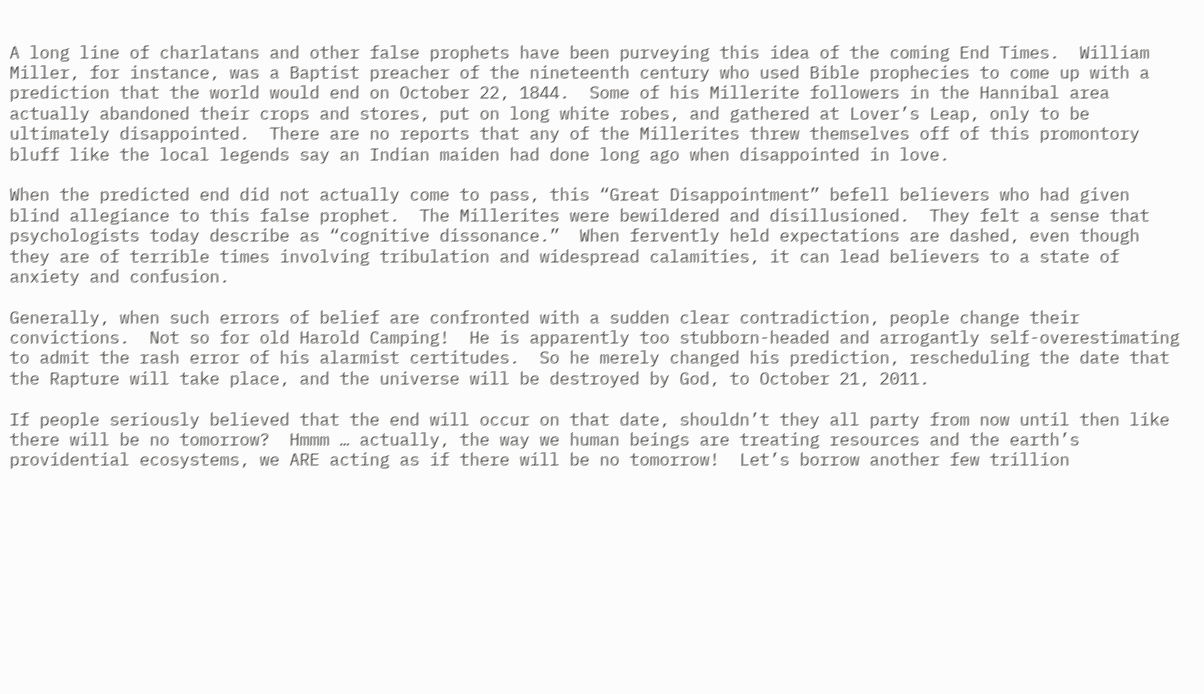A long line of charlatans and other false prophets have been purveying this idea of the coming End Times.  William Miller, for instance, was a Baptist preacher of the nineteenth century who used Bible prophecies to come up with a prediction that the world would end on October 22, 1844.  Some of his Millerite followers in the Hannibal area actually abandoned their crops and stores, put on long white robes, and gathered at Lover’s Leap, only to be ultimately disappointed.  There are no reports that any of the Millerites threw themselves off of this promontory bluff like the local legends say an Indian maiden had done long ago when disappointed in love.

When the predicted end did not actually come to pass, this “Great Disappointment” befell believers who had given blind allegiance to this false prophet.  The Millerites were bewildered and disillusioned.  They felt a sense that psychologists today describe as “cognitive dissonance.”  When fervently held expectations are dashed, even though they are of terrible times involving tribulation and widespread calamities, it can lead believers to a state of anxiety and confusion.

Generally, when such errors of belief are confronted with a sudden clear contradiction, people change their convictions.  Not so for old Harold Camping!  He is apparently too stubborn-headed and arrogantly self-overestimating to admit the rash error of his alarmist certitudes.  So he merely changed his prediction, rescheduling the date that the Rapture will take place, and the universe will be destroyed by God, to October 21, 2011.

If people seriously believed that the end will occur on that date, shouldn’t they all party from now until then like there will be no tomorrow?  Hmmm … actually, the way we human beings are treating resources and the earth’s providential ecosystems, we ARE acting as if there will be no tomorrow!  Let’s borrow another few trillion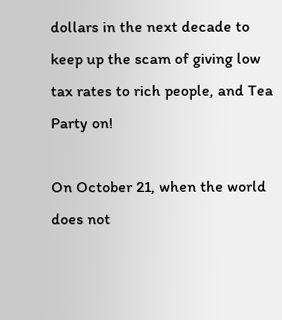dollars in the next decade to keep up the scam of giving low tax rates to rich people, and Tea Party on!

On October 21, when the world does not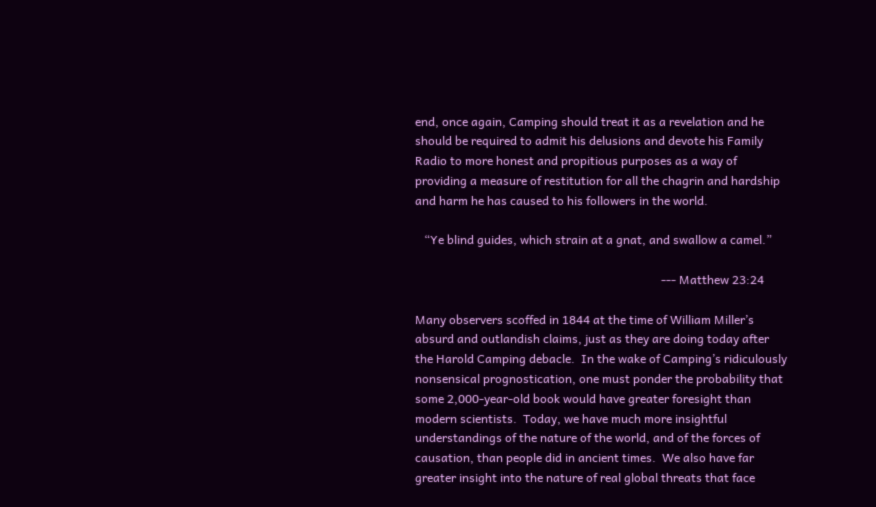end, once again, Camping should treat it as a revelation and he should be required to admit his delusions and devote his Family Radio to more honest and propitious purposes as a way of providing a measure of restitution for all the chagrin and hardship and harm he has caused to his followers in the world.

   “Ye blind guides, which strain at a gnat, and swallow a camel.”

                                                                                  --- Matthew 23:24

Many observers scoffed in 1844 at the time of William Miller’s absurd and outlandish claims, just as they are doing today after the Harold Camping debacle.  In the wake of Camping’s ridiculously nonsensical prognostication, one must ponder the probability that some 2,000-year-old book would have greater foresight than modern scientists.  Today, we have much more insightful understandings of the nature of the world, and of the forces of causation, than people did in ancient times.  We also have far greater insight into the nature of real global threats that face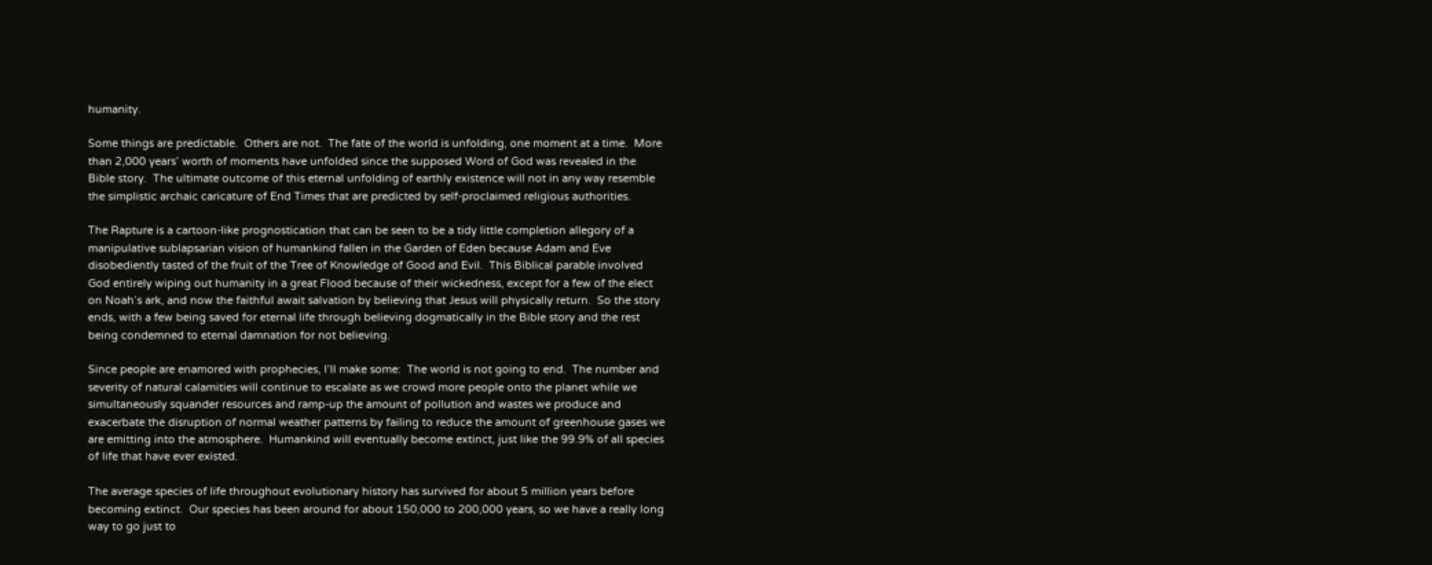humanity.

Some things are predictable.  Others are not.  The fate of the world is unfolding, one moment at a time.  More than 2,000 years’ worth of moments have unfolded since the supposed Word of God was revealed in the Bible story.  The ultimate outcome of this eternal unfolding of earthly existence will not in any way resemble the simplistic archaic caricature of End Times that are predicted by self-proclaimed religious authorities.

The Rapture is a cartoon-like prognostication that can be seen to be a tidy little completion allegory of a manipulative sublapsarian vision of humankind fallen in the Garden of Eden because Adam and Eve disobediently tasted of the fruit of the Tree of Knowledge of Good and Evil.  This Biblical parable involved God entirely wiping out humanity in a great Flood because of their wickedness, except for a few of the elect on Noah’s ark, and now the faithful await salvation by believing that Jesus will physically return.  So the story ends, with a few being saved for eternal life through believing dogmatically in the Bible story and the rest being condemned to eternal damnation for not believing.

Since people are enamored with prophecies, I’ll make some:  The world is not going to end.  The number and severity of natural calamities will continue to escalate as we crowd more people onto the planet while we simultaneously squander resources and ramp-up the amount of pollution and wastes we produce and exacerbate the disruption of normal weather patterns by failing to reduce the amount of greenhouse gases we are emitting into the atmosphere.  Humankind will eventually become extinct, just like the 99.9% of all species of life that have ever existed.

The average species of life throughout evolutionary history has survived for about 5 million years before becoming extinct.  Our species has been around for about 150,000 to 200,000 years, so we have a really long way to go just to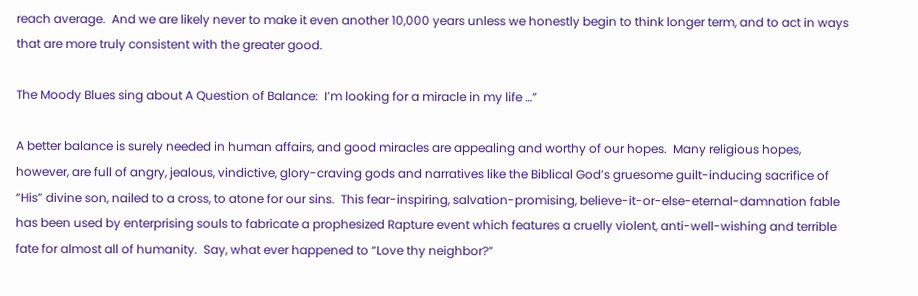reach average.  And we are likely never to make it even another 10,000 years unless we honestly begin to think longer term, and to act in ways that are more truly consistent with the greater good.

The Moody Blues sing about A Question of Balance:  I’m looking for a miracle in my life …”

A better balance is surely needed in human affairs, and good miracles are appealing and worthy of our hopes.  Many religious hopes, however, are full of angry, jealous, vindictive, glory-craving gods and narratives like the Biblical God’s gruesome guilt-inducing sacrifice of “His” divine son, nailed to a cross, to atone for our sins.  This fear-inspiring, salvation-promising, believe-it-or-else-eternal-damnation fable has been used by enterprising souls to fabricate a prophesized Rapture event which features a cruelly violent, anti-well-wishing and terrible fate for almost all of humanity.  Say, what ever happened to “Love thy neighbor?”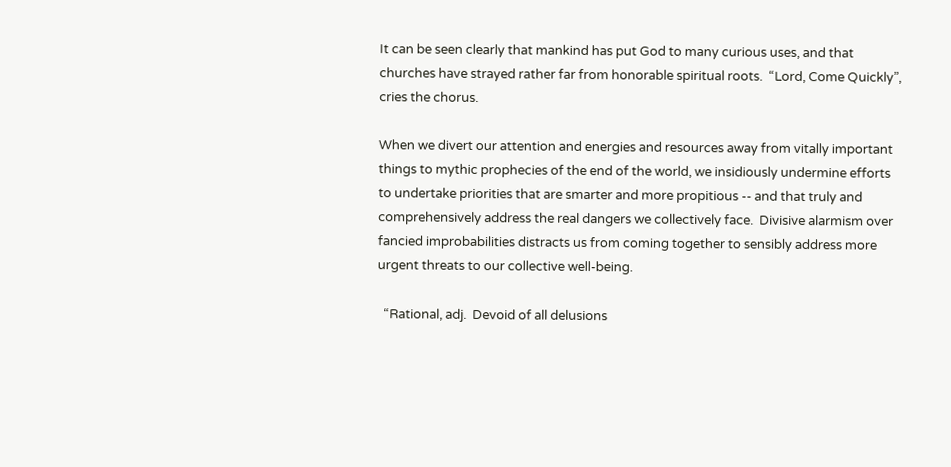It can be seen clearly that mankind has put God to many curious uses, and that churches have strayed rather far from honorable spiritual roots.  “Lord, Come Quickly”, cries the chorus.

When we divert our attention and energies and resources away from vitally important things to mythic prophecies of the end of the world, we insidiously undermine efforts to undertake priorities that are smarter and more propitious -- and that truly and comprehensively address the real dangers we collectively face.  Divisive alarmism over fancied improbabilities distracts us from coming together to sensibly address more urgent threats to our collective well-being.

  “Rational, adj.  Devoid of all delusions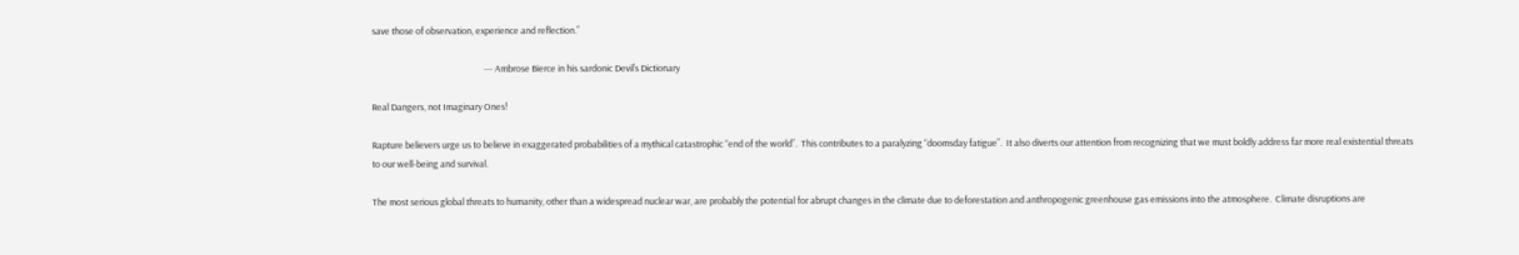save those of observation, experience and reflection.”

                                                        --- Ambrose Bierce in his sardonic Devil’s Dictionary

Real Dangers, not Imaginary Ones!

Rapture believers urge us to believe in exaggerated probabilities of a mythical catastrophic “end of the world”.  This contributes to a paralyzing “doomsday fatigue”.  It also diverts our attention from recognizing that we must boldly address far more real existential threats to our well-being and survival.

The most serious global threats to humanity, other than a widespread nuclear war, are probably the potential for abrupt changes in the climate due to deforestation and anthropogenic greenhouse gas emissions into the atmosphere.  Climate disruptions are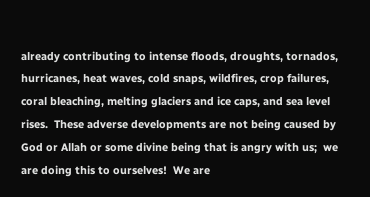already contributing to intense floods, droughts, tornados, hurricanes, heat waves, cold snaps, wildfires, crop failures, coral bleaching, melting glaciers and ice caps, and sea level rises.  These adverse developments are not being caused by God or Allah or some divine being that is angry with us;  we are doing this to ourselves!  We are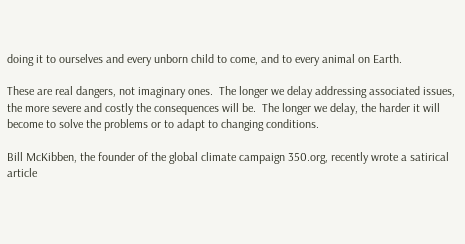doing it to ourselves and every unborn child to come, and to every animal on Earth.

These are real dangers, not imaginary ones.  The longer we delay addressing associated issues, the more severe and costly the consequences will be.  The longer we delay, the harder it will become to solve the problems or to adapt to changing conditions.

Bill McKibben, the founder of the global climate campaign 350.org, recently wrote a satirical article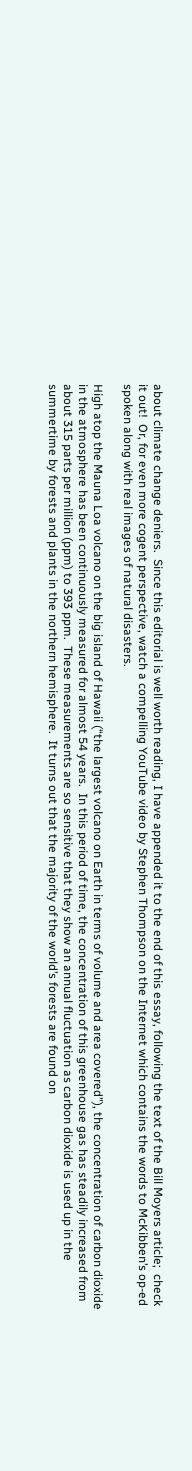about climate change deniers.  Since this editorial is well worth reading, I have appended it to the end of this essay, following the text of the Bill Moyers article;  check it out!  Or, for even more cogent perspective, watch a compelling YouTube video by Stephen Thompson on the Internet which contains the words to McKibben’s op-ed spoken along with real images of natural disasters.

High atop the Mauna Loa volcano on the big island of Hawaii (“the largest volcano on Earth in terms of volume and area covered”), the concentration of carbon dioxide in the atmosphere has been continuously measured for almost 54 years.  In this period of time, the concentration of this greenhouse gas has steadily increased from about 315 parts per million (ppm) to 393 ppm.  These measurements are so sensitive that they show an annual fluctuation as carbon dioxide is used up in the summertime by forests and plants in the northern hemisphere.  It turns out that the majority of the world’s forests are found on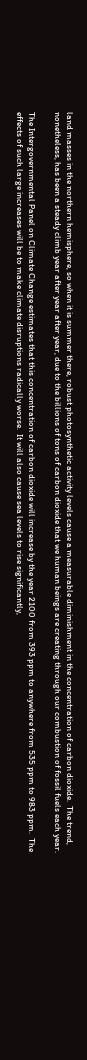land masses in the northern hemisphere, so when it is summer there, robust photosynthetic activity levels cause a measurable diminishment in the concentration of carbon dioxide.  The trend, nonetheless, has been a steady climb year after year after year, due to the billions of tons of carbon dioxide that we human beings are creating through our combustion of fossil fuels each year.

The Intergovernmental Panel on Climate Change estimates that this concentration of carbon dioxide will increase by the year 2100 from 393 ppm to anywhere from 535 ppm to 983 ppm.  The effects of such large increases will be to make climate disruptions radically worse.  It will also cause sea levels to rise significantly,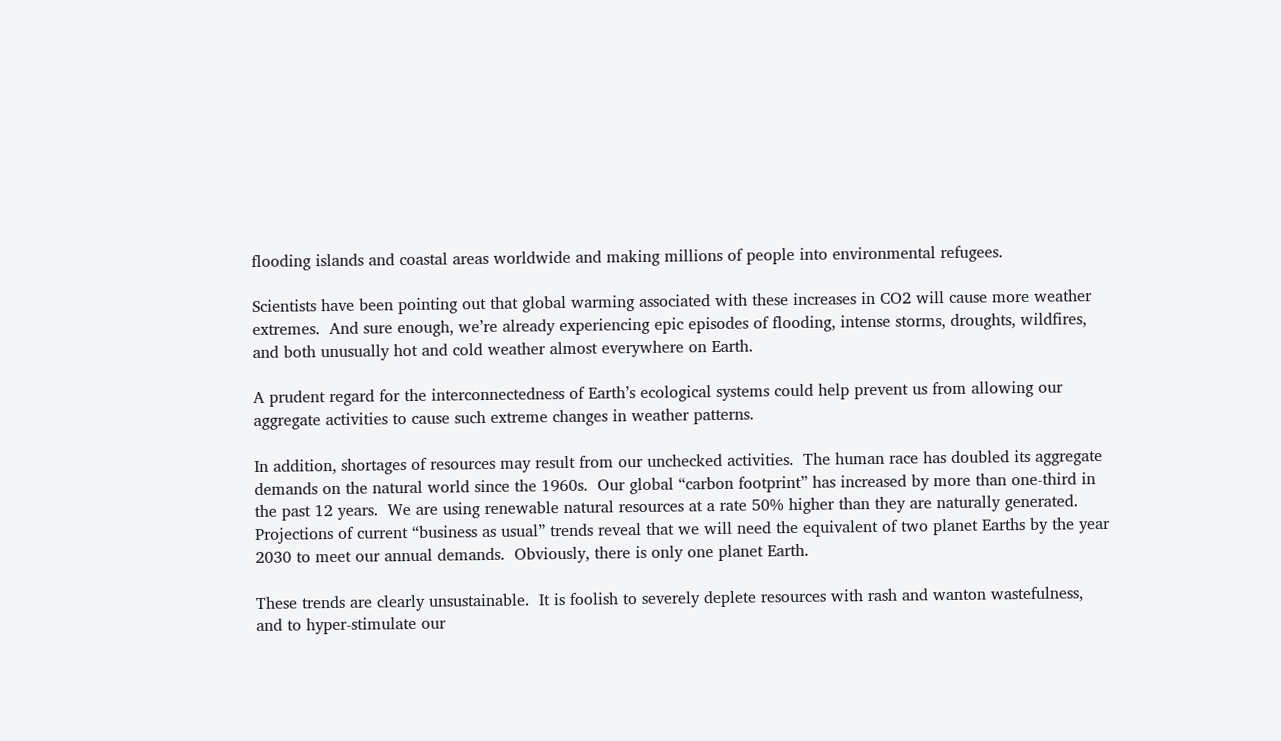flooding islands and coastal areas worldwide and making millions of people into environmental refugees.

Scientists have been pointing out that global warming associated with these increases in CO2 will cause more weather extremes.  And sure enough, we’re already experiencing epic episodes of flooding, intense storms, droughts, wildfires, and both unusually hot and cold weather almost everywhere on Earth.

A prudent regard for the interconnectedness of Earth’s ecological systems could help prevent us from allowing our aggregate activities to cause such extreme changes in weather patterns.

In addition, shortages of resources may result from our unchecked activities.  The human race has doubled its aggregate demands on the natural world since the 1960s.  Our global “carbon footprint” has increased by more than one-third in the past 12 years.  We are using renewable natural resources at a rate 50% higher than they are naturally generated.  Projections of current “business as usual” trends reveal that we will need the equivalent of two planet Earths by the year 2030 to meet our annual demands.  Obviously, there is only one planet Earth.

These trends are clearly unsustainable.  It is foolish to severely deplete resources with rash and wanton wastefulness, and to hyper-stimulate our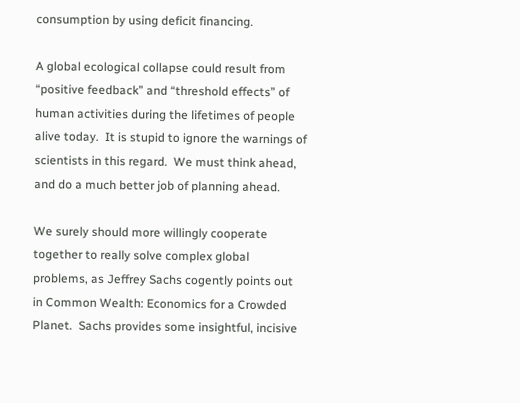consumption by using deficit financing.

A global ecological collapse could result from “positive feedback” and “threshold effects” of human activities during the lifetimes of people alive today.  It is stupid to ignore the warnings of scientists in this regard.  We must think ahead, and do a much better job of planning ahead.

We surely should more willingly cooperate together to really solve complex global problems, as Jeffrey Sachs cogently points out in Common Wealth: Economics for a Crowded Planet.  Sachs provides some insightful, incisive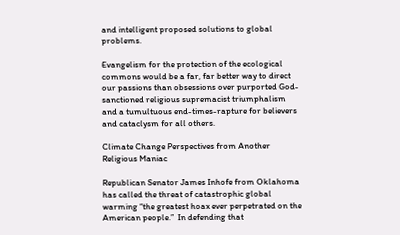and intelligent proposed solutions to global problems.

Evangelism for the protection of the ecological commons would be a far, far better way to direct our passions than obsessions over purported God-sanctioned religious supremacist triumphalism and a tumultuous end-times-rapture for believers and cataclysm for all others.

Climate Change Perspectives from Another Religious Maniac

Republican Senator James Inhofe from Oklahoma has called the threat of catastrophic global warming “the greatest hoax ever perpetrated on the American people.”  In defending that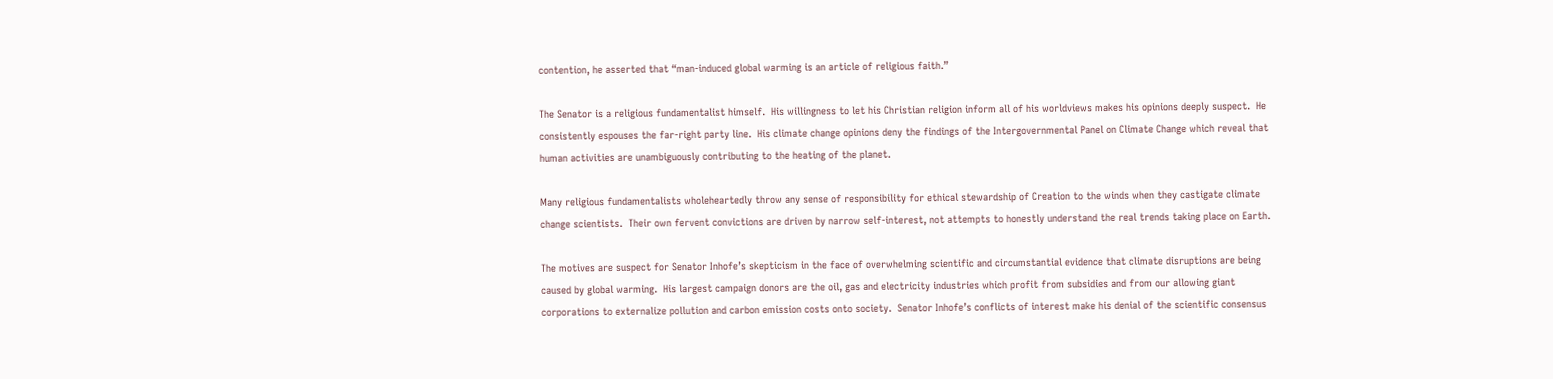contention, he asserted that “man-induced global warming is an article of religious faith.”

The Senator is a religious fundamentalist himself.  His willingness to let his Christian religion inform all of his worldviews makes his opinions deeply suspect.  He consistently espouses the far-right party line.  His climate change opinions deny the findings of the Intergovernmental Panel on Climate Change which reveal that human activities are unambiguously contributing to the heating of the planet.

Many religious fundamentalists wholeheartedly throw any sense of responsibility for ethical stewardship of Creation to the winds when they castigate climate change scientists.  Their own fervent convictions are driven by narrow self-interest, not attempts to honestly understand the real trends taking place on Earth.

The motives are suspect for Senator Inhofe’s skepticism in the face of overwhelming scientific and circumstantial evidence that climate disruptions are being caused by global warming.  His largest campaign donors are the oil, gas and electricity industries which profit from subsidies and from our allowing giant corporations to externalize pollution and carbon emission costs onto society.  Senator Inhofe’s conflicts of interest make his denial of the scientific consensus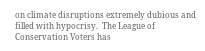on climate disruptions extremely dubious and filled with hypocrisy.  The League of Conservation Voters has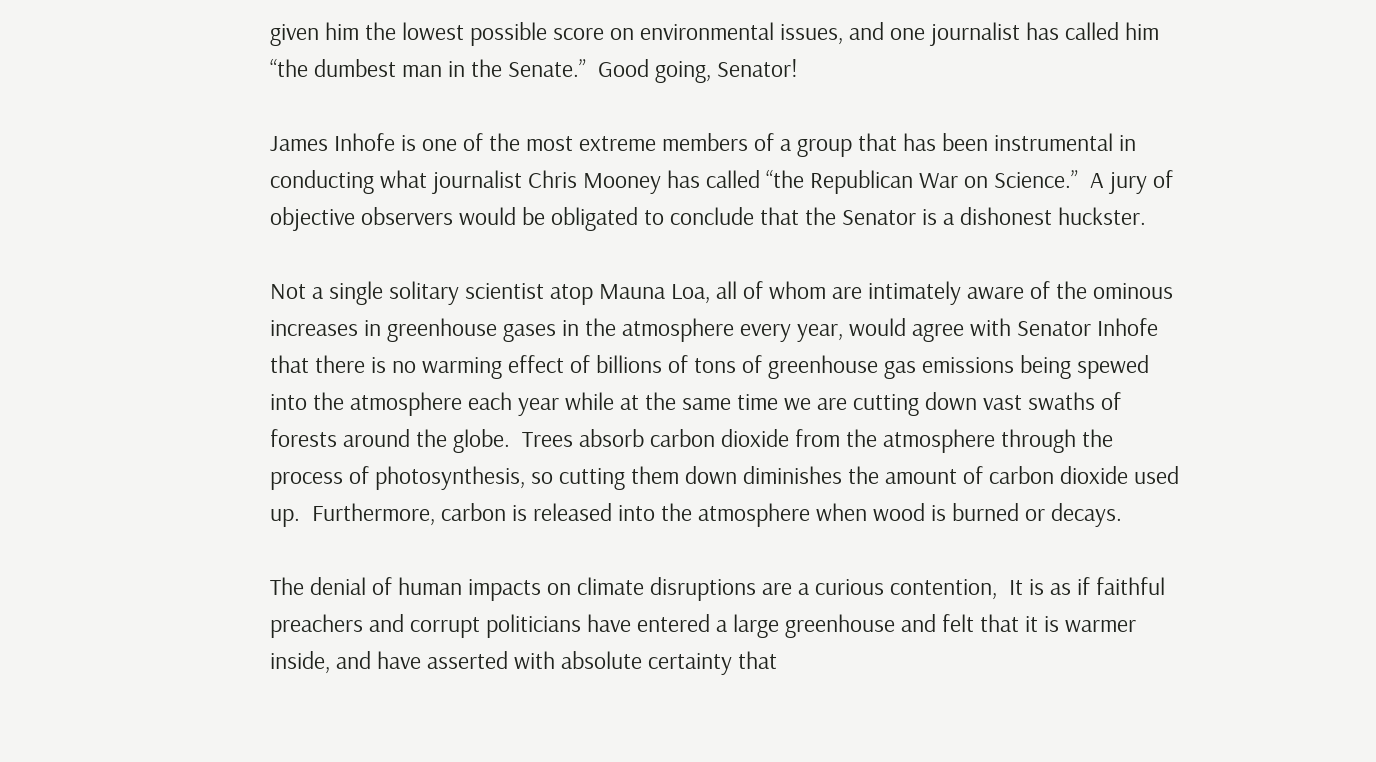given him the lowest possible score on environmental issues, and one journalist has called him “the dumbest man in the Senate.”  Good going, Senator!

James Inhofe is one of the most extreme members of a group that has been instrumental in conducting what journalist Chris Mooney has called “the Republican War on Science.”  A jury of objective observers would be obligated to conclude that the Senator is a dishonest huckster.

Not a single solitary scientist atop Mauna Loa, all of whom are intimately aware of the ominous increases in greenhouse gases in the atmosphere every year, would agree with Senator Inhofe that there is no warming effect of billions of tons of greenhouse gas emissions being spewed into the atmosphere each year while at the same time we are cutting down vast swaths of forests around the globe.  Trees absorb carbon dioxide from the atmosphere through the process of photosynthesis, so cutting them down diminishes the amount of carbon dioxide used up.  Furthermore, carbon is released into the atmosphere when wood is burned or decays.

The denial of human impacts on climate disruptions are a curious contention,  It is as if faithful preachers and corrupt politicians have entered a large greenhouse and felt that it is warmer inside, and have asserted with absolute certainty that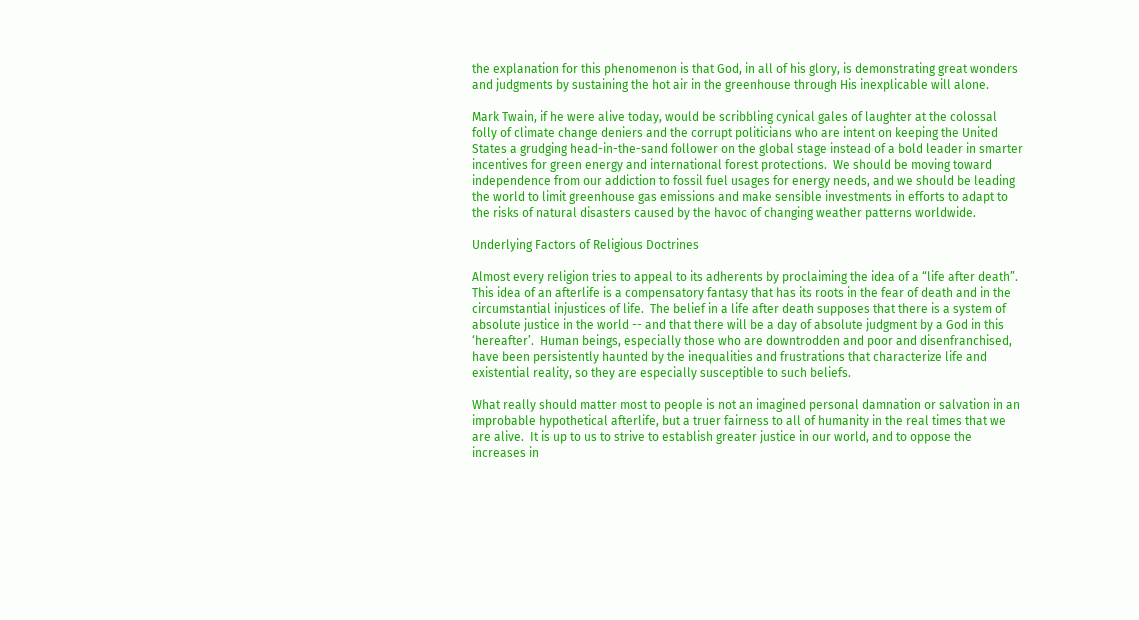the explanation for this phenomenon is that God, in all of his glory, is demonstrating great wonders and judgments by sustaining the hot air in the greenhouse through His inexplicable will alone.

Mark Twain, if he were alive today, would be scribbling cynical gales of laughter at the colossal folly of climate change deniers and the corrupt politicians who are intent on keeping the United States a grudging head-in-the-sand follower on the global stage instead of a bold leader in smarter incentives for green energy and international forest protections.  We should be moving toward independence from our addiction to fossil fuel usages for energy needs, and we should be leading the world to limit greenhouse gas emissions and make sensible investments in efforts to adapt to the risks of natural disasters caused by the havoc of changing weather patterns worldwide.

Underlying Factors of Religious Doctrines

Almost every religion tries to appeal to its adherents by proclaiming the idea of a “life after death”.  This idea of an afterlife is a compensatory fantasy that has its roots in the fear of death and in the circumstantial injustices of life.  The belief in a life after death supposes that there is a system of absolute justice in the world -- and that there will be a day of absolute judgment by a God in this ‘hereafter’.  Human beings, especially those who are downtrodden and poor and disenfranchised, have been persistently haunted by the inequalities and frustrations that characterize life and existential reality, so they are especially susceptible to such beliefs.

What really should matter most to people is not an imagined personal damnation or salvation in an improbable hypothetical afterlife, but a truer fairness to all of humanity in the real times that we are alive.  It is up to us to strive to establish greater justice in our world, and to oppose the increases in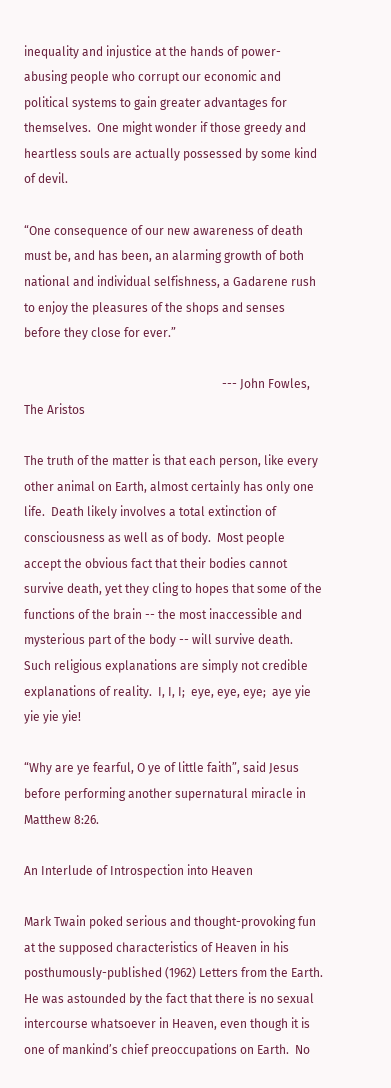inequality and injustice at the hands of power-abusing people who corrupt our economic and political systems to gain greater advantages for themselves.  One might wonder if those greedy and heartless souls are actually possessed by some kind of devil.

“One consequence of our new awareness of death must be, and has been, an alarming growth of both national and individual selfishness, a Gadarene rush to enjoy the pleasures of the shops and senses before they close for ever.”

                                                                  --- John Fowles, The Aristos

The truth of the matter is that each person, like every other animal on Earth, almost certainly has only one life.  Death likely involves a total extinction of consciousness as well as of body.  Most people accept the obvious fact that their bodies cannot survive death, yet they cling to hopes that some of the functions of the brain -- the most inaccessible and mysterious part of the body -- will survive death.  Such religious explanations are simply not credible explanations of reality.  I, I, I;  eye, eye, eye;  aye yie yie yie yie!

“Why are ye fearful, O ye of little faith”, said Jesus before performing another supernatural miracle in Matthew 8:26.

An Interlude of Introspection into Heaven

Mark Twain poked serious and thought-provoking fun at the supposed characteristics of Heaven in his posthumously-published (1962) Letters from the Earth.  He was astounded by the fact that there is no sexual intercourse whatsoever in Heaven, even though it is one of mankind’s chief preoccupations on Earth.  No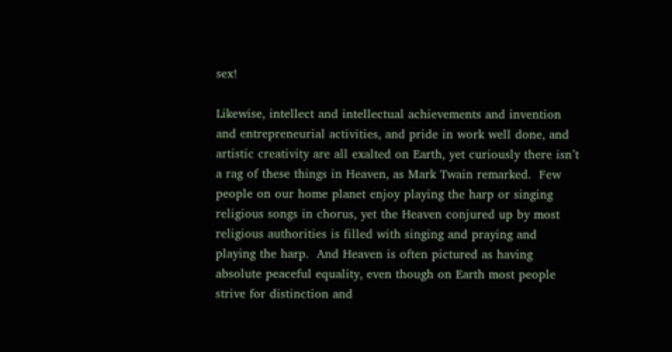sex!

Likewise, intellect and intellectual achievements and invention and entrepreneurial activities, and pride in work well done, and artistic creativity are all exalted on Earth, yet curiously there isn’t a rag of these things in Heaven, as Mark Twain remarked.  Few people on our home planet enjoy playing the harp or singing religious songs in chorus, yet the Heaven conjured up by most religious authorities is filled with singing and praying and playing the harp.  And Heaven is often pictured as having absolute peaceful equality, even though on Earth most people strive for distinction and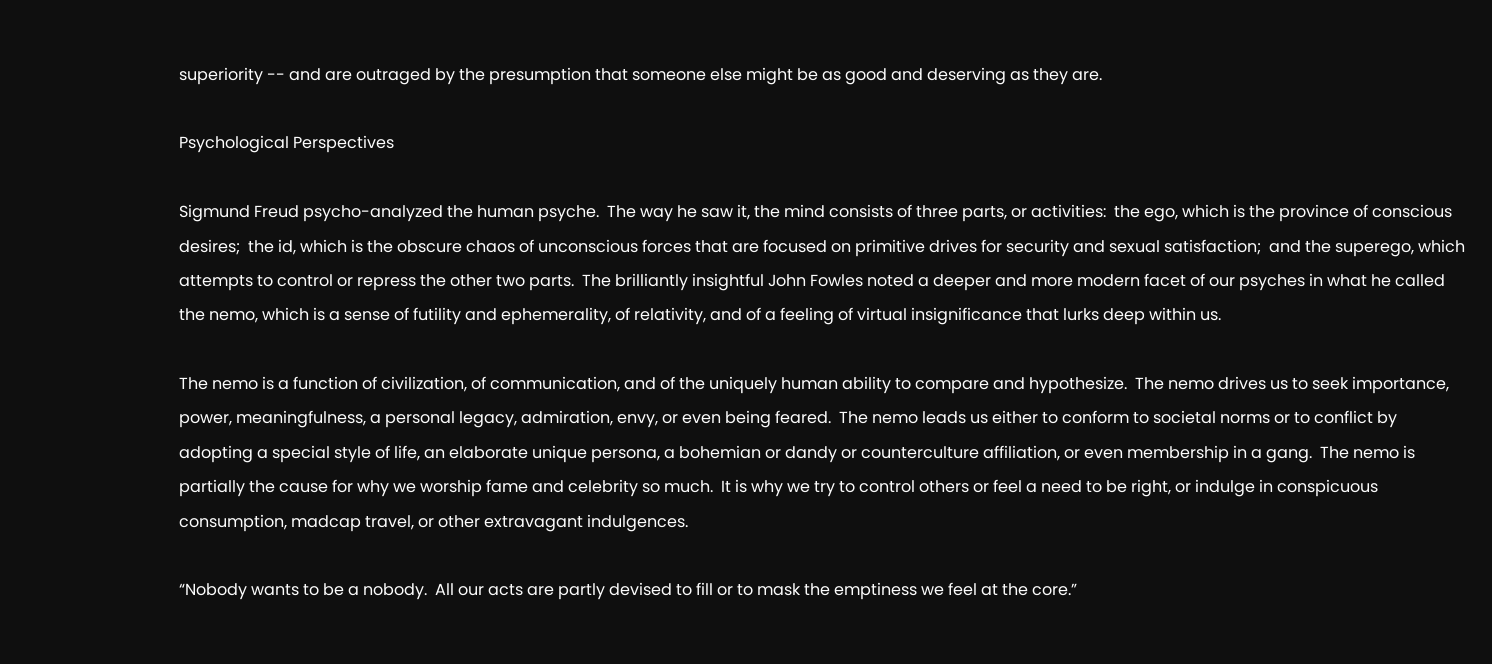superiority -- and are outraged by the presumption that someone else might be as good and deserving as they are.

Psychological Perspectives

Sigmund Freud psycho-analyzed the human psyche.  The way he saw it, the mind consists of three parts, or activities:  the ego, which is the province of conscious desires;  the id, which is the obscure chaos of unconscious forces that are focused on primitive drives for security and sexual satisfaction;  and the superego, which attempts to control or repress the other two parts.  The brilliantly insightful John Fowles noted a deeper and more modern facet of our psyches in what he called the nemo, which is a sense of futility and ephemerality, of relativity, and of a feeling of virtual insignificance that lurks deep within us.

The nemo is a function of civilization, of communication, and of the uniquely human ability to compare and hypothesize.  The nemo drives us to seek importance, power, meaningfulness, a personal legacy, admiration, envy, or even being feared.  The nemo leads us either to conform to societal norms or to conflict by adopting a special style of life, an elaborate unique persona, a bohemian or dandy or counterculture affiliation, or even membership in a gang.  The nemo is partially the cause for why we worship fame and celebrity so much.  It is why we try to control others or feel a need to be right, or indulge in conspicuous consumption, madcap travel, or other extravagant indulgences.

“Nobody wants to be a nobody.  All our acts are partly devised to fill or to mask the emptiness we feel at the core.”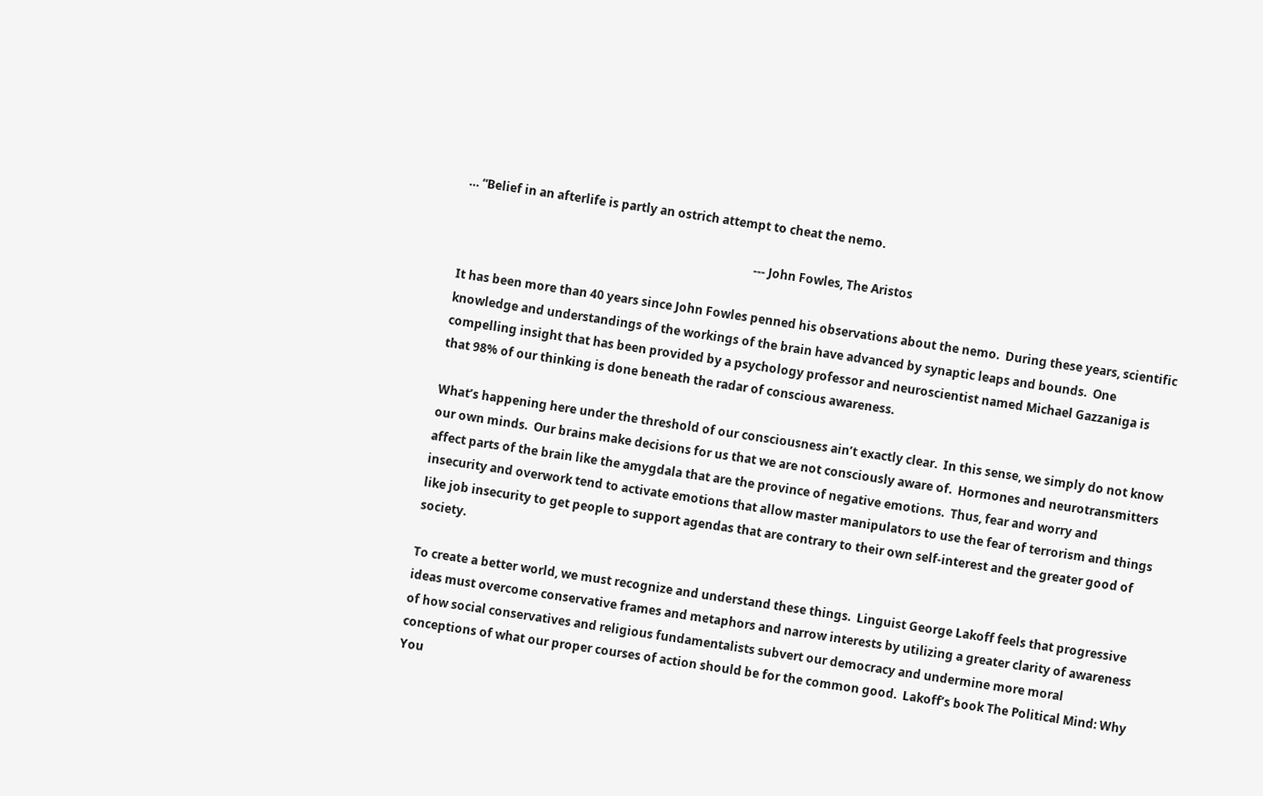… “Belief in an afterlife is partly an ostrich attempt to cheat the nemo.

                                                                                                  --- John Fowles, The Aristos

It has been more than 40 years since John Fowles penned his observations about the nemo.  During these years, scientific knowledge and understandings of the workings of the brain have advanced by synaptic leaps and bounds.  One compelling insight that has been provided by a psychology professor and neuroscientist named Michael Gazzaniga is that 98% of our thinking is done beneath the radar of conscious awareness.

What’s happening here under the threshold of our consciousness ain’t exactly clear.  In this sense, we simply do not know our own minds.  Our brains make decisions for us that we are not consciously aware of.  Hormones and neurotransmitters affect parts of the brain like the amygdala that are the province of negative emotions.  Thus, fear and worry and insecurity and overwork tend to activate emotions that allow master manipulators to use the fear of terrorism and things like job insecurity to get people to support agendas that are contrary to their own self-interest and the greater good of society.

To create a better world, we must recognize and understand these things.  Linguist George Lakoff feels that progressive ideas must overcome conservative frames and metaphors and narrow interests by utilizing a greater clarity of awareness of how social conservatives and religious fundamentalists subvert our democracy and undermine more moral conceptions of what our proper courses of action should be for the common good.  Lakoff’s book The Political Mind: Why You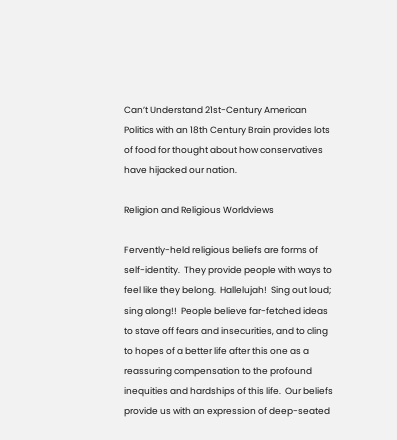Can’t Understand 21st-Century American Politics with an 18th Century Brain provides lots of food for thought about how conservatives have hijacked our nation.

Religion and Religious Worldviews

Fervently-held religious beliefs are forms of self-identity.  They provide people with ways to feel like they belong.  Hallelujah!  Sing out loud;  sing along!!  People believe far-fetched ideas to stave off fears and insecurities, and to cling to hopes of a better life after this one as a reassuring compensation to the profound inequities and hardships of this life.  Our beliefs provide us with an expression of deep-seated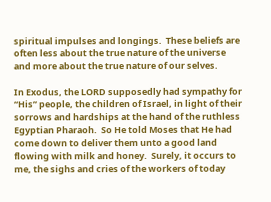spiritual impulses and longings.  These beliefs are often less about the true nature of the universe and more about the true nature of our selves.

In Exodus, the LORD supposedly had sympathy for “His” people, the children of Israel, in light of their sorrows and hardships at the hand of the ruthless Egyptian Pharaoh.  So He told Moses that He had come down to deliver them unto a good land flowing with milk and honey.  Surely, it occurs to me, the sighs and cries of the workers of today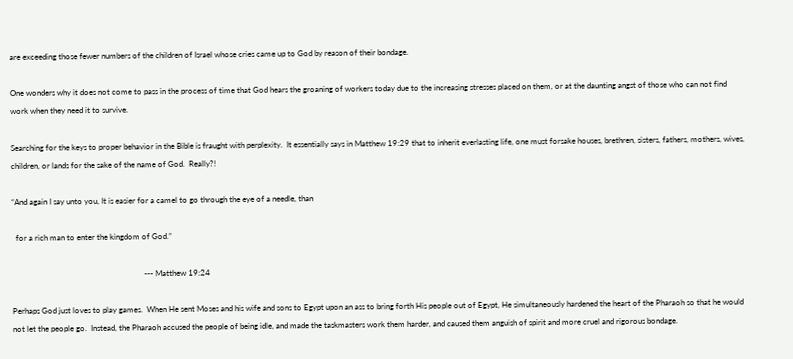are exceeding those fewer numbers of the children of Israel whose cries came up to God by reason of their bondage.

One wonders why it does not come to pass in the process of time that God hears the groaning of workers today due to the increasing stresses placed on them, or at the daunting angst of those who can not find work when they need it to survive.

Searching for the keys to proper behavior in the Bible is fraught with perplexity.  It essentially says in Matthew 19:29 that to inherit everlasting life, one must forsake houses, brethren, sisters, fathers, mothers, wives, children, or lands for the sake of the name of God.  Really?!

“And again I say unto you, It is easier for a camel to go through the eye of a needle, than

  for a rich man to enter the kingdom of God.”

                                                                  --- Matthew 19:24

Perhaps God just loves to play games.  When He sent Moses and his wife and sons to Egypt upon an ass to bring forth His people out of Egypt, He simultaneously hardened the heart of the Pharaoh so that he would not let the people go.  Instead, the Pharaoh accused the people of being idle, and made the taskmasters work them harder, and caused them anguish of spirit and more cruel and rigorous bondage.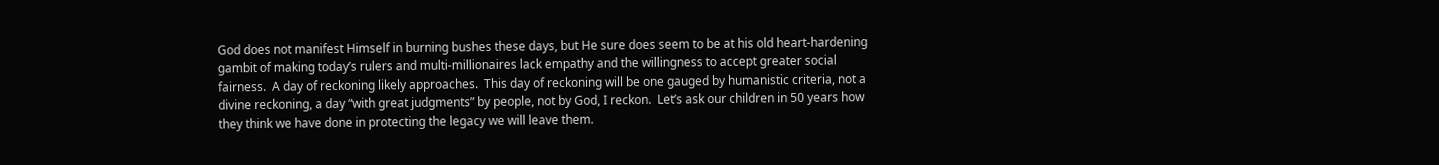God does not manifest Himself in burning bushes these days, but He sure does seem to be at his old heart-hardening gambit of making today’s rulers and multi-millionaires lack empathy and the willingness to accept greater social fairness.  A day of reckoning likely approaches.  This day of reckoning will be one gauged by humanistic criteria, not a divine reckoning, a day “with great judgments” by people, not by God, I reckon.  Let’s ask our children in 50 years how they think we have done in protecting the legacy we will leave them.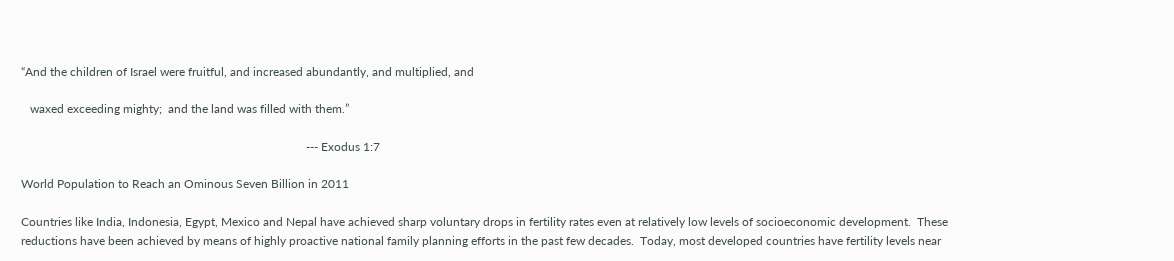“And the children of Israel were fruitful, and increased abundantly, and multiplied, and

   waxed exceeding mighty;  and the land was filled with them.”

                                                                                               --- Exodus 1:7

World Population to Reach an Ominous Seven Billion in 2011

Countries like India, Indonesia, Egypt, Mexico and Nepal have achieved sharp voluntary drops in fertility rates even at relatively low levels of socioeconomic development.  These reductions have been achieved by means of highly proactive national family planning efforts in the past few decades.  Today, most developed countries have fertility levels near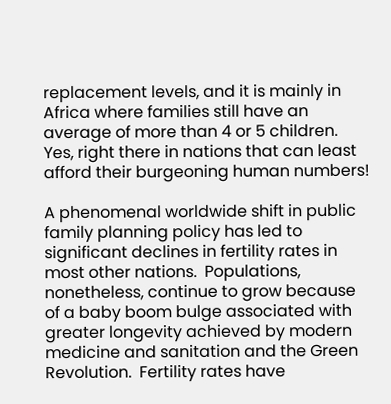replacement levels, and it is mainly in Africa where families still have an average of more than 4 or 5 children.  Yes, right there in nations that can least afford their burgeoning human numbers!

A phenomenal worldwide shift in public family planning policy has led to significant declines in fertility rates in most other nations.  Populations, nonetheless, continue to grow because of a baby boom bulge associated with greater longevity achieved by modern medicine and sanitation and the Green Revolution.  Fertility rates have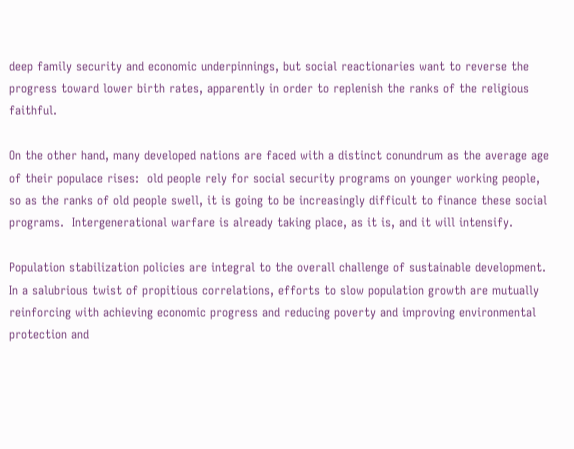deep family security and economic underpinnings, but social reactionaries want to reverse the progress toward lower birth rates, apparently in order to replenish the ranks of the religious faithful.

On the other hand, many developed nations are faced with a distinct conundrum as the average age of their populace rises:  old people rely for social security programs on younger working people, so as the ranks of old people swell, it is going to be increasingly difficult to finance these social programs.  Intergenerational warfare is already taking place, as it is, and it will intensify.

Population stabilization policies are integral to the overall challenge of sustainable development.  In a salubrious twist of propitious correlations, efforts to slow population growth are mutually reinforcing with achieving economic progress and reducing poverty and improving environmental protection and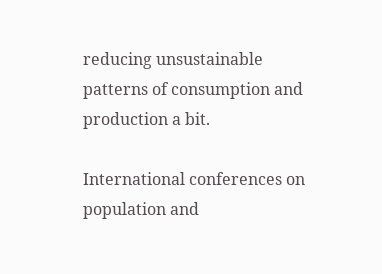reducing unsustainable patterns of consumption and production a bit.

International conferences on population and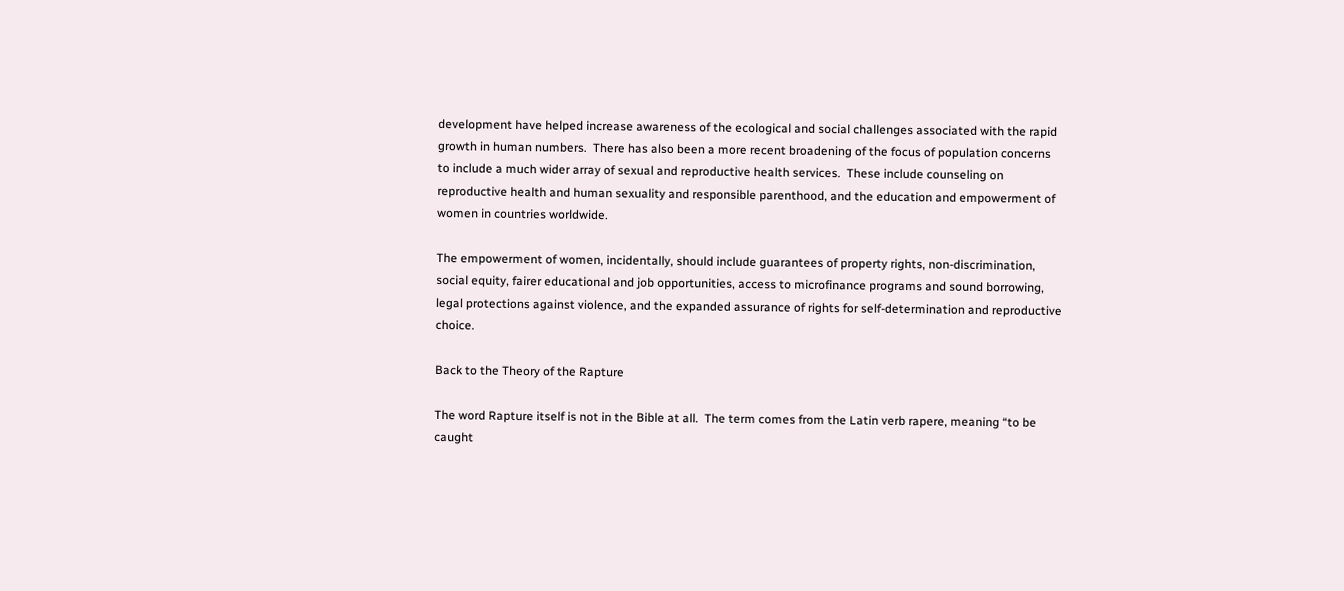development have helped increase awareness of the ecological and social challenges associated with the rapid growth in human numbers.  There has also been a more recent broadening of the focus of population concerns to include a much wider array of sexual and reproductive health services.  These include counseling on reproductive health and human sexuality and responsible parenthood, and the education and empowerment of women in countries worldwide.

The empowerment of women, incidentally, should include guarantees of property rights, non-discrimination, social equity, fairer educational and job opportunities, access to microfinance programs and sound borrowing, legal protections against violence, and the expanded assurance of rights for self-determination and reproductive choice.

Back to the Theory of the Rapture

The word Rapture itself is not in the Bible at all.  The term comes from the Latin verb rapere, meaning “to be caught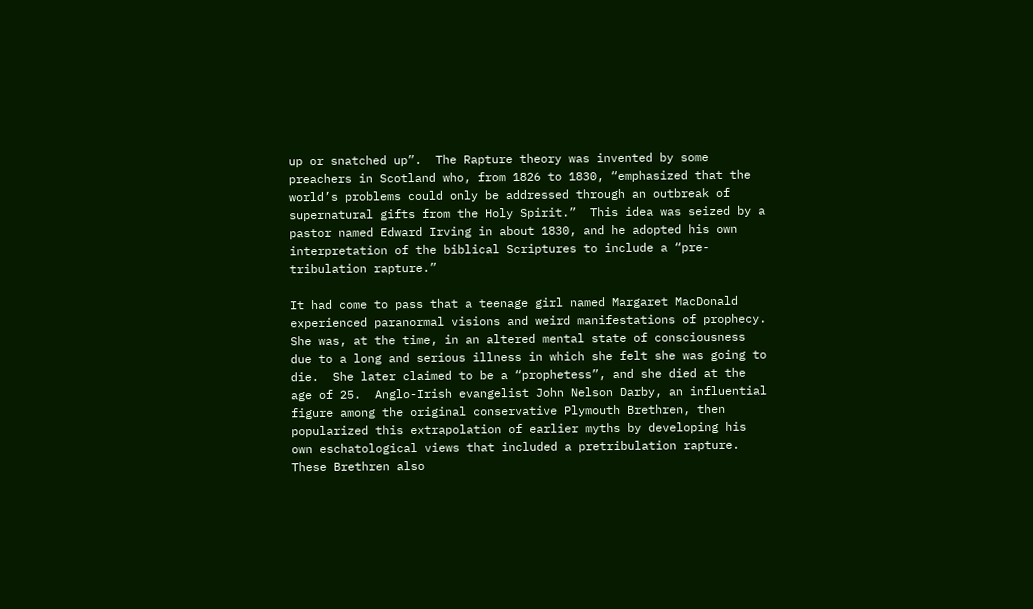up or snatched up”.  The Rapture theory was invented by some preachers in Scotland who, from 1826 to 1830, “emphasized that the world’s problems could only be addressed through an outbreak of supernatural gifts from the Holy Spirit.”  This idea was seized by a pastor named Edward Irving in about 1830, and he adopted his own interpretation of the biblical Scriptures to include a “pre-tribulation rapture.”

It had come to pass that a teenage girl named Margaret MacDonald experienced paranormal visions and weird manifestations of prophecy.  She was, at the time, in an altered mental state of consciousness due to a long and serious illness in which she felt she was going to die.  She later claimed to be a “prophetess”, and she died at the age of 25.  Anglo-Irish evangelist John Nelson Darby, an influential figure among the original conservative Plymouth Brethren, then popularized this extrapolation of earlier myths by developing his own eschatological views that included a pretribulation rapture.  These Brethren also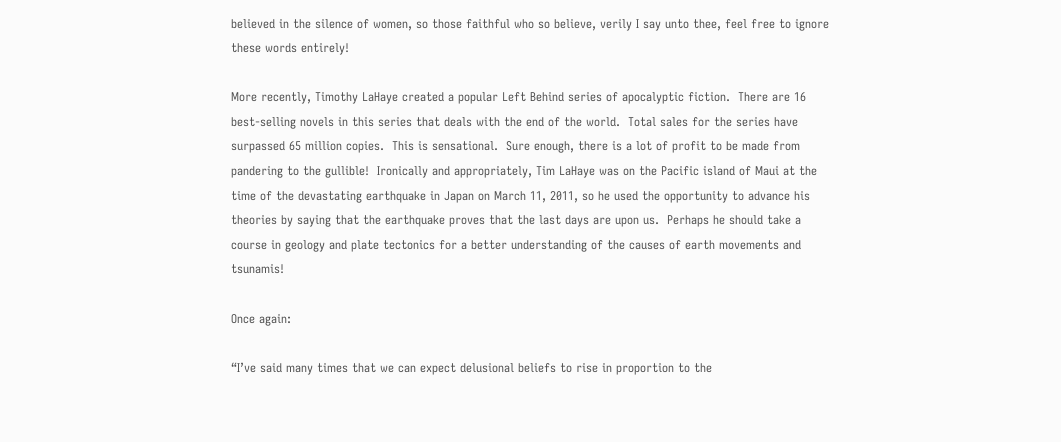believed in the silence of women, so those faithful who so believe, verily I say unto thee, feel free to ignore these words entirely!

More recently, Timothy LaHaye created a popular Left Behind series of apocalyptic fiction.  There are 16 best-selling novels in this series that deals with the end of the world.  Total sales for the series have surpassed 65 million copies.  This is sensational.  Sure enough, there is a lot of profit to be made from pandering to the gullible!  Ironically and appropriately, Tim LaHaye was on the Pacific island of Maui at the time of the devastating earthquake in Japan on March 11, 2011, so he used the opportunity to advance his theories by saying that the earthquake proves that the last days are upon us.  Perhaps he should take a course in geology and plate tectonics for a better understanding of the causes of earth movements and tsunamis!

Once again:

“I’ve said many times that we can expect delusional beliefs to rise in proportion to the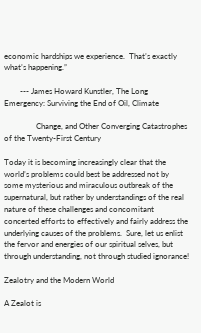economic hardships we experience.  That’s exactly what’s happening.”

        --- James Howard Kunstler, The Long Emergency: Surviving the End of Oil, Climate

                Change, and Other Converging Catastrophes of the Twenty-First Century

Today it is becoming increasingly clear that the world’s problems could best be addressed not by some mysterious and miraculous outbreak of the supernatural, but rather by understandings of the real nature of these challenges and concomitant concerted efforts to effectively and fairly address the underlying causes of the problems.  Sure, let us enlist the fervor and energies of our spiritual selves, but through understanding, not through studied ignorance!

Zealotry and the Modern World

A Zealot is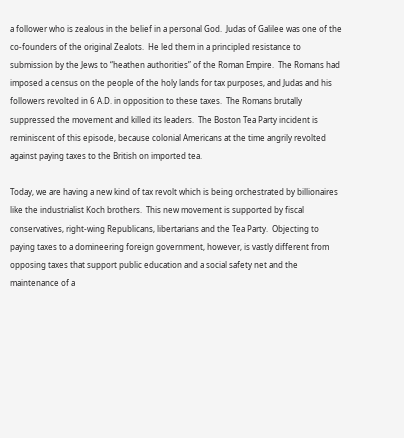a follower who is zealous in the belief in a personal God.  Judas of Galilee was one of the co-founders of the original Zealots.  He led them in a principled resistance to submission by the Jews to “heathen authorities” of the Roman Empire.  The Romans had imposed a census on the people of the holy lands for tax purposes, and Judas and his followers revolted in 6 A.D. in opposition to these taxes.  The Romans brutally suppressed the movement and killed its leaders.  The Boston Tea Party incident is reminiscent of this episode, because colonial Americans at the time angrily revolted against paying taxes to the British on imported tea.

Today, we are having a new kind of tax revolt which is being orchestrated by billionaires like the industrialist Koch brothers.  This new movement is supported by fiscal conservatives, right-wing Republicans, libertarians and the Tea Party.  Objecting to paying taxes to a domineering foreign government, however, is vastly different from opposing taxes that support public education and a social safety net and the maintenance of a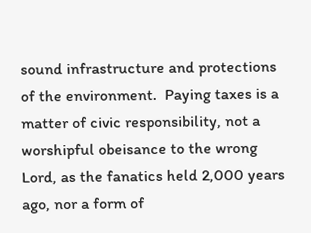sound infrastructure and protections of the environment.  Paying taxes is a matter of civic responsibility, not a worshipful obeisance to the wrong Lord, as the fanatics held 2,000 years ago, nor a form of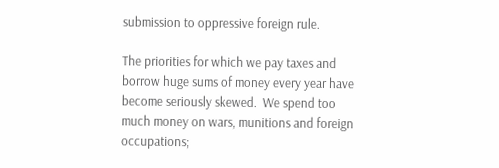submission to oppressive foreign rule.

The priorities for which we pay taxes and borrow huge sums of money every year have become seriously skewed.  We spend too much money on wars, munitions and foreign occupations;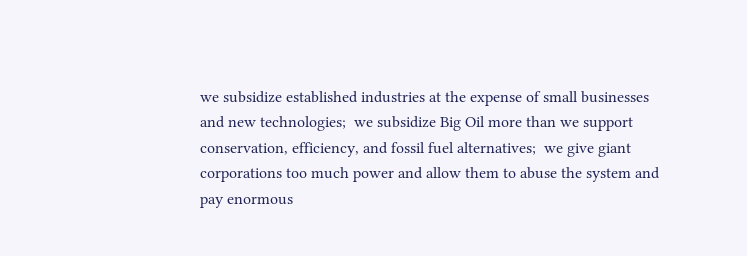we subsidize established industries at the expense of small businesses and new technologies;  we subsidize Big Oil more than we support conservation, efficiency, and fossil fuel alternatives;  we give giant corporations too much power and allow them to abuse the system and pay enormous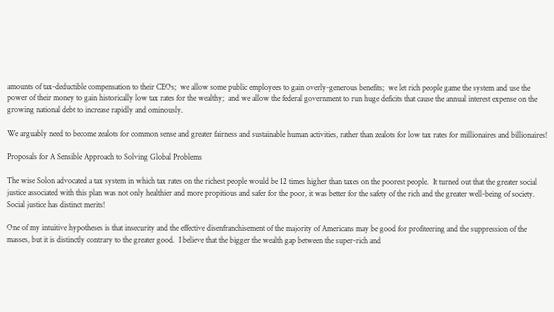amounts of tax-deductible compensation to their CEOs;  we allow some public employees to gain overly-generous benefits;  we let rich people game the system and use the power of their money to gain historically low tax rates for the wealthy;  and we allow the federal government to run huge deficits that cause the annual interest expense on the growing national debt to increase rapidly and ominously.

We arguably need to become zealots for common sense and greater fairness and sustainable human activities, rather than zealots for low tax rates for millionaires and billionaires!

Proposals for A Sensible Approach to Solving Global Problems

The wise Solon advocated a tax system in which tax rates on the richest people would be 12 times higher than taxes on the poorest people.  It turned out that the greater social justice associated with this plan was not only healthier and more propitious and safer for the poor, it was better for the safety of the rich and the greater well-being of society.  Social justice has distinct merits!

One of my intuitive hypotheses is that insecurity and the effective disenfranchisement of the majority of Americans may be good for profiteering and the suppression of the masses, but it is distinctly contrary to the greater good.  I believe that the bigger the wealth gap between the super-rich and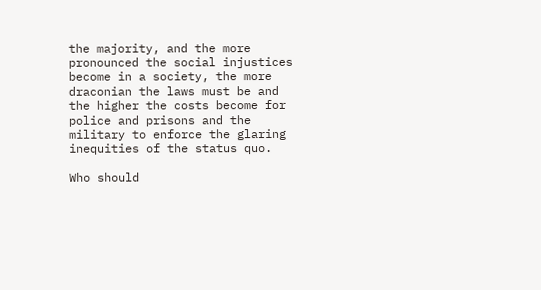the majority, and the more pronounced the social injustices become in a society, the more draconian the laws must be and the higher the costs become for police and prisons and the military to enforce the glaring inequities of the status quo.

Who should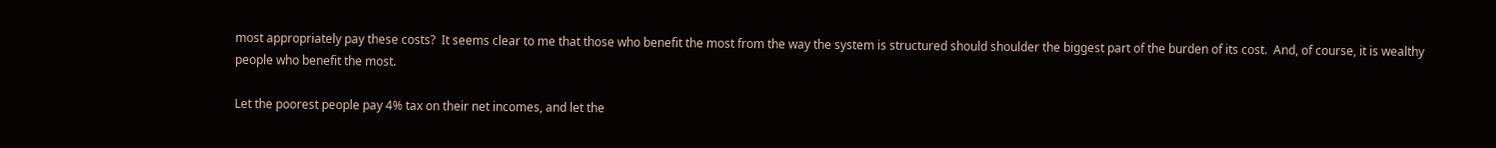most appropriately pay these costs?  It seems clear to me that those who benefit the most from the way the system is structured should shoulder the biggest part of the burden of its cost.  And, of course, it is wealthy people who benefit the most.

Let the poorest people pay 4% tax on their net incomes, and let the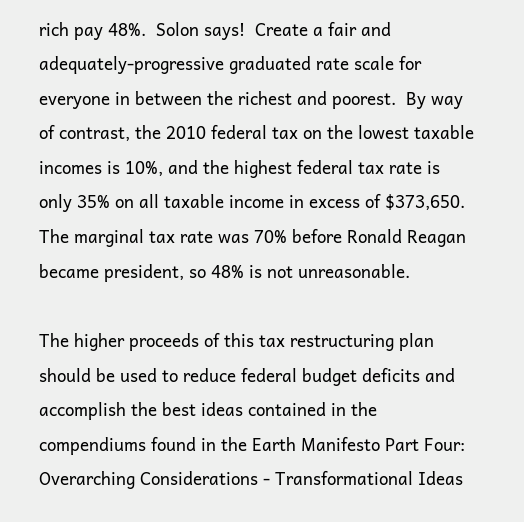rich pay 48%.  Solon says!  Create a fair and adequately-progressive graduated rate scale for everyone in between the richest and poorest.  By way of contrast, the 2010 federal tax on the lowest taxable incomes is 10%, and the highest federal tax rate is only 35% on all taxable income in excess of $373,650.  The marginal tax rate was 70% before Ronald Reagan became president, so 48% is not unreasonable.

The higher proceeds of this tax restructuring plan should be used to reduce federal budget deficits and accomplish the best ideas contained in the compendiums found in the Earth Manifesto Part Four: Overarching Considerations - Transformational Ideas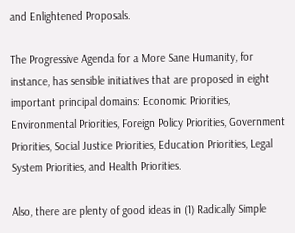and Enlightened Proposals.

The Progressive Agenda for a More Sane Humanity, for instance, has sensible initiatives that are proposed in eight important principal domains: Economic Priorities, Environmental Priorities, Foreign Policy Priorities, Government Priorities, Social Justice Priorities, Education Priorities, Legal System Priorities, and Health Priorities.

Also, there are plenty of good ideas in (1) Radically Simple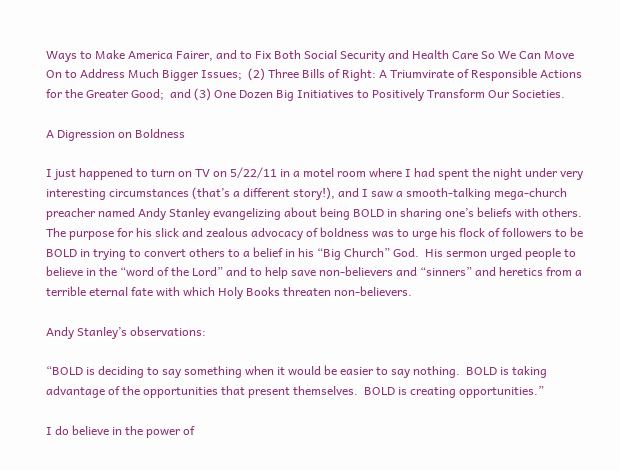Ways to Make America Fairer, and to Fix Both Social Security and Health Care So We Can Move On to Address Much Bigger Issues;  (2) Three Bills of Right: A Triumvirate of Responsible Actions for the Greater Good;  and (3) One Dozen Big Initiatives to Positively Transform Our Societies.

A Digression on Boldness

I just happened to turn on TV on 5/22/11 in a motel room where I had spent the night under very interesting circumstances (that’s a different story!), and I saw a smooth-talking mega-church preacher named Andy Stanley evangelizing about being BOLD in sharing one’s beliefs with others.  The purpose for his slick and zealous advocacy of boldness was to urge his flock of followers to be BOLD in trying to convert others to a belief in his “Big Church” God.  His sermon urged people to believe in the “word of the Lord” and to help save non-believers and “sinners” and heretics from a terrible eternal fate with which Holy Books threaten non-believers.

Andy Stanley’s observations:

“BOLD is deciding to say something when it would be easier to say nothing.  BOLD is taking advantage of the opportunities that present themselves.  BOLD is creating opportunities.”

I do believe in the power of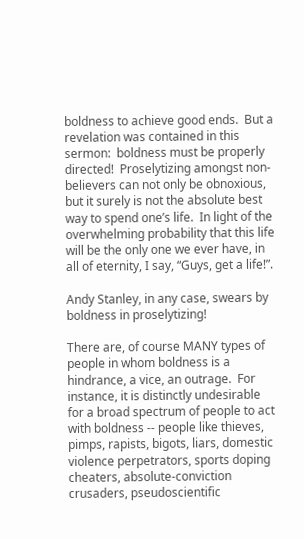boldness to achieve good ends.  But a revelation was contained in this sermon:  boldness must be properly directed!  Proselytizing amongst non-believers can not only be obnoxious, but it surely is not the absolute best way to spend one’s life.  In light of the overwhelming probability that this life will be the only one we ever have, in all of eternity, I say, “Guys, get a life!”.

Andy Stanley, in any case, swears by boldness in proselytizing!

There are, of course MANY types of people in whom boldness is a hindrance, a vice, an outrage.  For instance, it is distinctly undesirable for a broad spectrum of people to act with boldness -- people like thieves, pimps, rapists, bigots, liars, domestic violence perpetrators, sports doping cheaters, absolute-conviction crusaders, pseudoscientific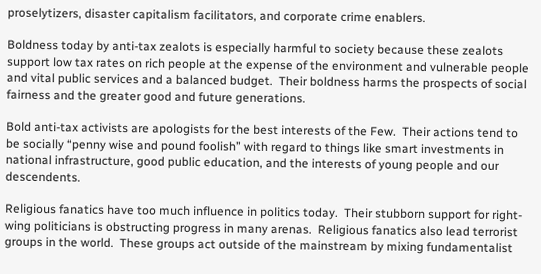proselytizers, disaster capitalism facilitators, and corporate crime enablers.

Boldness today by anti-tax zealots is especially harmful to society because these zealots support low tax rates on rich people at the expense of the environment and vulnerable people and vital public services and a balanced budget.  Their boldness harms the prospects of social fairness and the greater good and future generations.

Bold anti-tax activists are apologists for the best interests of the Few.  Their actions tend to be socially “penny wise and pound foolish” with regard to things like smart investments in national infrastructure, good public education, and the interests of young people and our descendents.

Religious fanatics have too much influence in politics today.  Their stubborn support for right-wing politicians is obstructing progress in many arenas.  Religious fanatics also lead terrorist groups in the world.  These groups act outside of the mainstream by mixing fundamentalist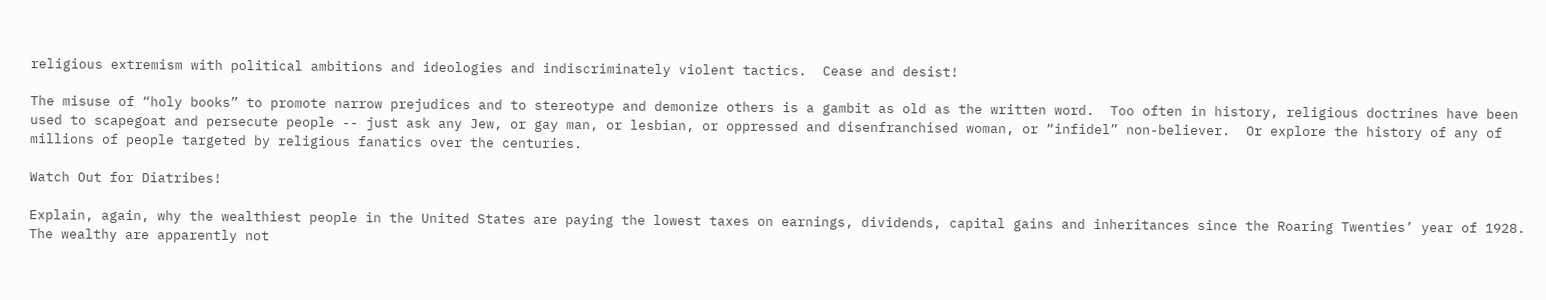religious extremism with political ambitions and ideologies and indiscriminately violent tactics.  Cease and desist!

The misuse of “holy books” to promote narrow prejudices and to stereotype and demonize others is a gambit as old as the written word.  Too often in history, religious doctrines have been used to scapegoat and persecute people -- just ask any Jew, or gay man, or lesbian, or oppressed and disenfranchised woman, or “infidel” non-believer.  Or explore the history of any of millions of people targeted by religious fanatics over the centuries.

Watch Out for Diatribes!

Explain, again, why the wealthiest people in the United States are paying the lowest taxes on earnings, dividends, capital gains and inheritances since the Roaring Twenties’ year of 1928.  The wealthy are apparently not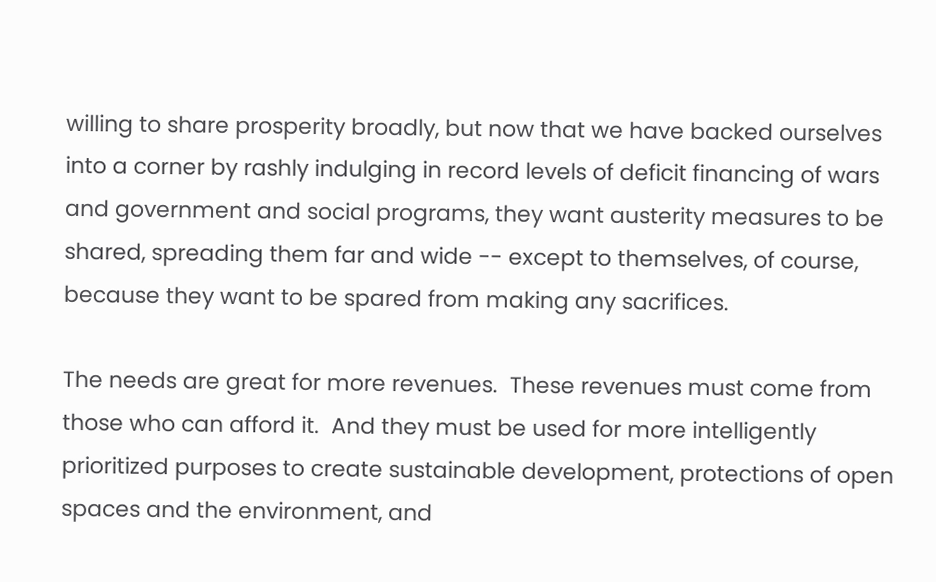willing to share prosperity broadly, but now that we have backed ourselves into a corner by rashly indulging in record levels of deficit financing of wars and government and social programs, they want austerity measures to be shared, spreading them far and wide -- except to themselves, of course, because they want to be spared from making any sacrifices.

The needs are great for more revenues.  These revenues must come from those who can afford it.  And they must be used for more intelligently prioritized purposes to create sustainable development, protections of open spaces and the environment, and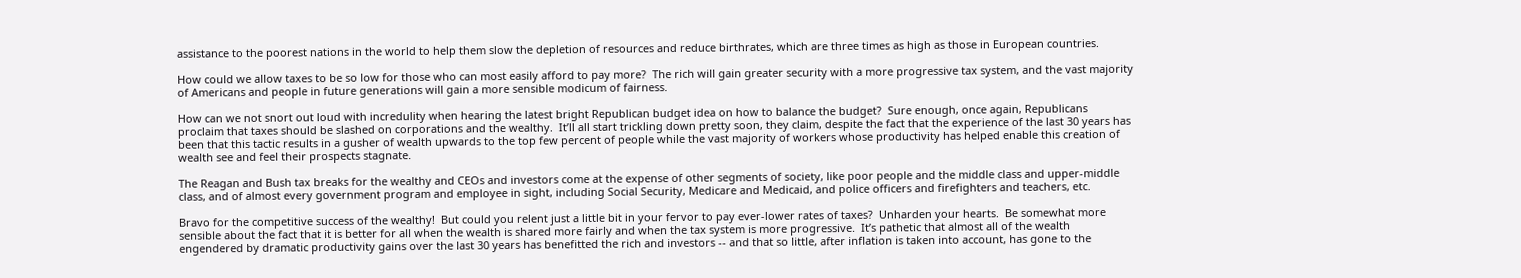assistance to the poorest nations in the world to help them slow the depletion of resources and reduce birthrates, which are three times as high as those in European countries.

How could we allow taxes to be so low for those who can most easily afford to pay more?  The rich will gain greater security with a more progressive tax system, and the vast majority of Americans and people in future generations will gain a more sensible modicum of fairness.

How can we not snort out loud with incredulity when hearing the latest bright Republican budget idea on how to balance the budget?  Sure enough, once again, Republicans proclaim that taxes should be slashed on corporations and the wealthy.  It’ll all start trickling down pretty soon, they claim, despite the fact that the experience of the last 30 years has been that this tactic results in a gusher of wealth upwards to the top few percent of people while the vast majority of workers whose productivity has helped enable this creation of wealth see and feel their prospects stagnate.

The Reagan and Bush tax breaks for the wealthy and CEOs and investors come at the expense of other segments of society, like poor people and the middle class and upper-middle class, and of almost every government program and employee in sight, including Social Security, Medicare and Medicaid, and police officers and firefighters and teachers, etc.

Bravo for the competitive success of the wealthy!  But could you relent just a little bit in your fervor to pay ever-lower rates of taxes?  Unharden your hearts.  Be somewhat more sensible about the fact that it is better for all when the wealth is shared more fairly and when the tax system is more progressive.  It’s pathetic that almost all of the wealth engendered by dramatic productivity gains over the last 30 years has benefitted the rich and investors -- and that so little, after inflation is taken into account, has gone to the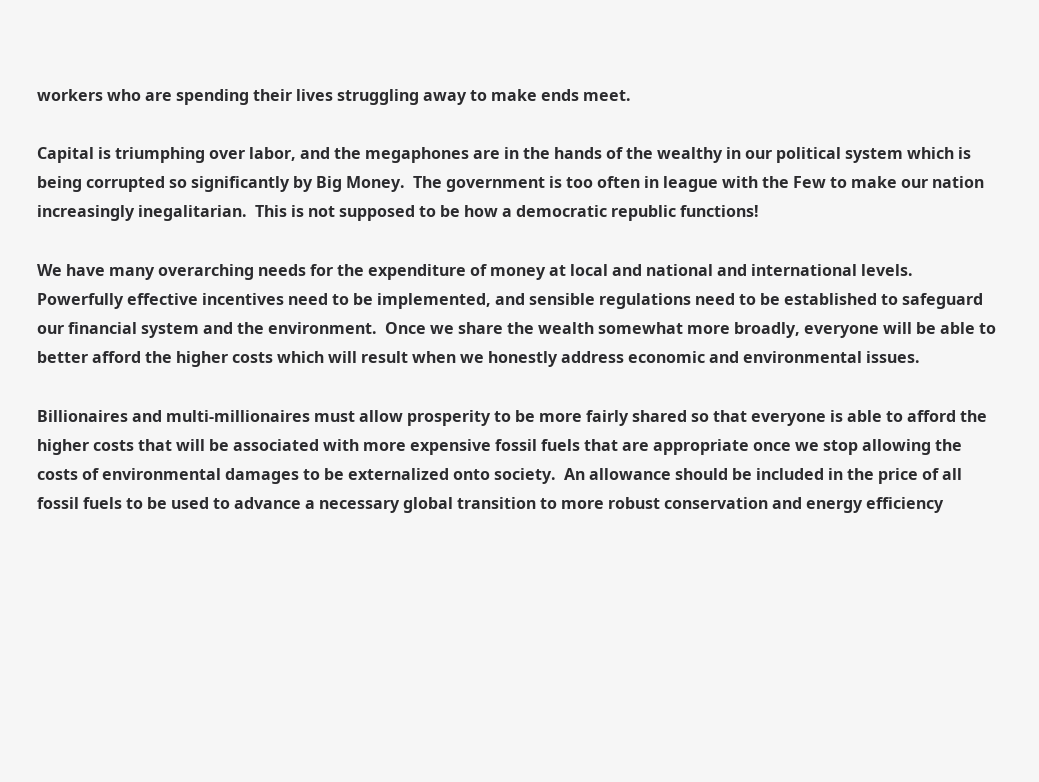workers who are spending their lives struggling away to make ends meet.

Capital is triumphing over labor, and the megaphones are in the hands of the wealthy in our political system which is being corrupted so significantly by Big Money.  The government is too often in league with the Few to make our nation increasingly inegalitarian.  This is not supposed to be how a democratic republic functions!

We have many overarching needs for the expenditure of money at local and national and international levels.  Powerfully effective incentives need to be implemented, and sensible regulations need to be established to safeguard our financial system and the environment.  Once we share the wealth somewhat more broadly, everyone will be able to better afford the higher costs which will result when we honestly address economic and environmental issues.

Billionaires and multi-millionaires must allow prosperity to be more fairly shared so that everyone is able to afford the higher costs that will be associated with more expensive fossil fuels that are appropriate once we stop allowing the costs of environmental damages to be externalized onto society.  An allowance should be included in the price of all fossil fuels to be used to advance a necessary global transition to more robust conservation and energy efficiency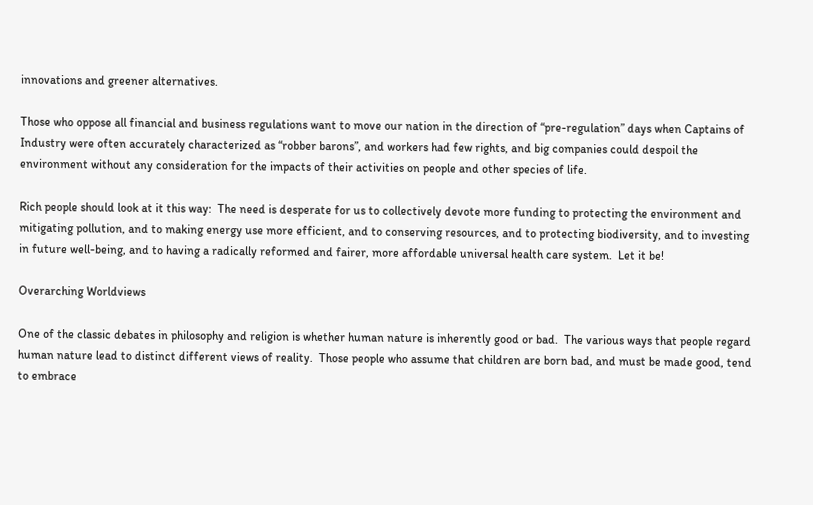innovations and greener alternatives.

Those who oppose all financial and business regulations want to move our nation in the direction of “pre-regulation” days when Captains of Industry were often accurately characterized as “robber barons”, and workers had few rights, and big companies could despoil the environment without any consideration for the impacts of their activities on people and other species of life.

Rich people should look at it this way:  The need is desperate for us to collectively devote more funding to protecting the environment and mitigating pollution, and to making energy use more efficient, and to conserving resources, and to protecting biodiversity, and to investing in future well-being, and to having a radically reformed and fairer, more affordable universal health care system.  Let it be!

Overarching Worldviews

One of the classic debates in philosophy and religion is whether human nature is inherently good or bad.  The various ways that people regard human nature lead to distinct different views of reality.  Those people who assume that children are born bad, and must be made good, tend to embrace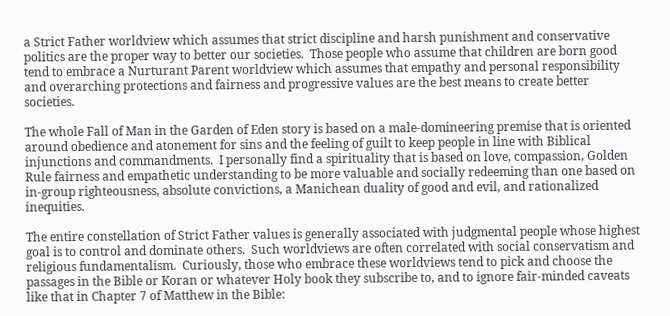a Strict Father worldview which assumes that strict discipline and harsh punishment and conservative politics are the proper way to better our societies.  Those people who assume that children are born good tend to embrace a Nurturant Parent worldview which assumes that empathy and personal responsibility and overarching protections and fairness and progressive values are the best means to create better societies.

The whole Fall of Man in the Garden of Eden story is based on a male-domineering premise that is oriented around obedience and atonement for sins and the feeling of guilt to keep people in line with Biblical injunctions and commandments.  I personally find a spirituality that is based on love, compassion, Golden Rule fairness and empathetic understanding to be more valuable and socially redeeming than one based on in-group righteousness, absolute convictions, a Manichean duality of good and evil, and rationalized inequities.

The entire constellation of Strict Father values is generally associated with judgmental people whose highest goal is to control and dominate others.  Such worldviews are often correlated with social conservatism and religious fundamentalism.  Curiously, those who embrace these worldviews tend to pick and choose the passages in the Bible or Koran or whatever Holy book they subscribe to, and to ignore fair-minded caveats like that in Chapter 7 of Matthew in the Bible: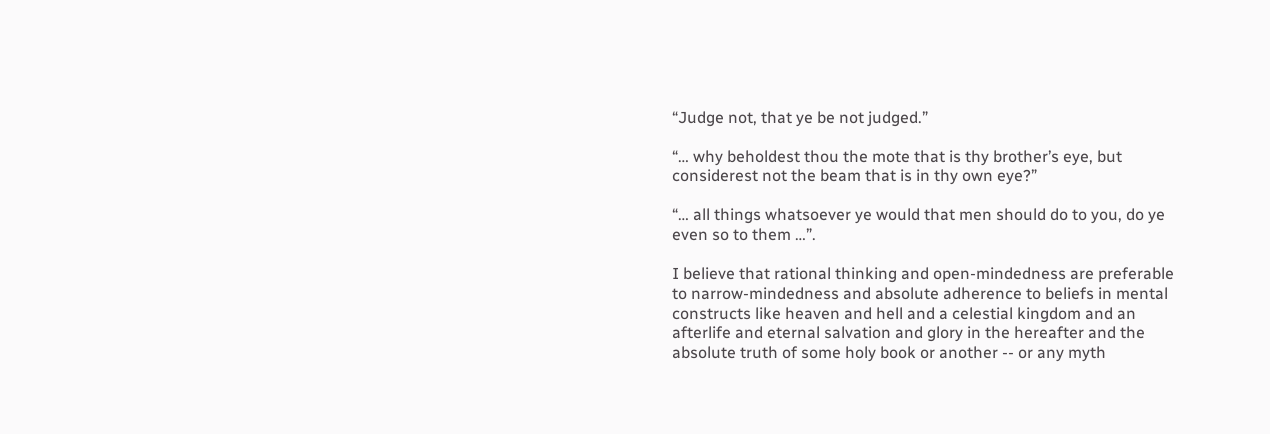“Judge not, that ye be not judged.”

“… why beholdest thou the mote that is thy brother’s eye, but considerest not the beam that is in thy own eye?”

“… all things whatsoever ye would that men should do to you, do ye even so to them …”.

I believe that rational thinking and open-mindedness are preferable to narrow-mindedness and absolute adherence to beliefs in mental constructs like heaven and hell and a celestial kingdom and an afterlife and eternal salvation and glory in the hereafter and the absolute truth of some holy book or another -- or any myth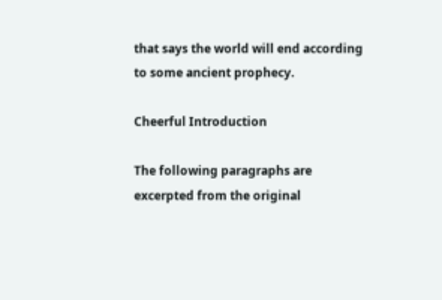that says the world will end according to some ancient prophecy.

Cheerful Introduction

The following paragraphs are excerpted from the original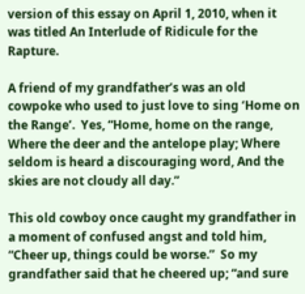version of this essay on April 1, 2010, when it was titled An Interlude of Ridicule for the Rapture.

A friend of my grandfather’s was an old cowpoke who used to just love to sing ‘Home on the Range’.  Yes, “Home, home on the range, Where the deer and the antelope play; Where seldom is heard a discouraging word, And the skies are not cloudy all day.”

This old cowboy once caught my grandfather in a moment of confused angst and told him, “Cheer up, things could be worse.”  So my grandfather said that he cheered up; “and sure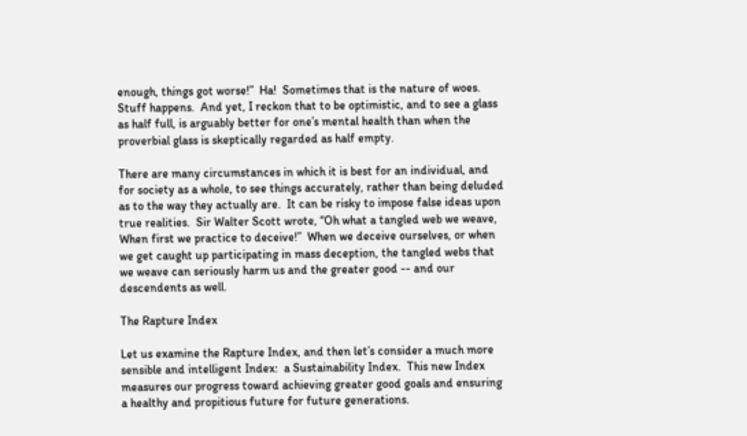enough, things got worse!”  Ha!  Sometimes that is the nature of woes.  Stuff happens.  And yet, I reckon that to be optimistic, and to see a glass as half full, is arguably better for one’s mental health than when the proverbial glass is skeptically regarded as half empty.

There are many circumstances in which it is best for an individual, and for society as a whole, to see things accurately, rather than being deluded as to the way they actually are.  It can be risky to impose false ideas upon true realities.  Sir Walter Scott wrote, “Oh what a tangled web we weave, When first we practice to deceive!”  When we deceive ourselves, or when we get caught up participating in mass deception, the tangled webs that we weave can seriously harm us and the greater good -- and our descendents as well.

The Rapture Index

Let us examine the Rapture Index, and then let’s consider a much more sensible and intelligent Index:  a Sustainability Index.  This new Index measures our progress toward achieving greater good goals and ensuring a healthy and propitious future for future generations.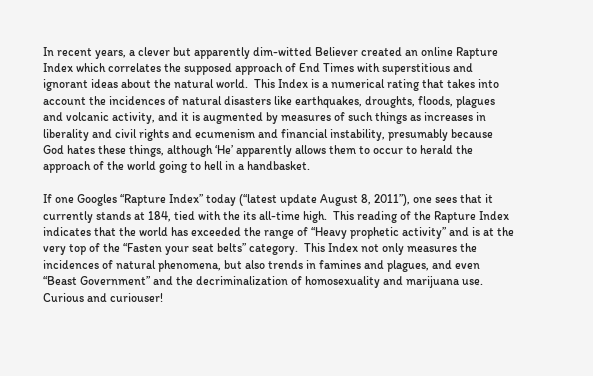In recent years, a clever but apparently dim-witted Believer created an online Rapture Index which correlates the supposed approach of End Times with superstitious and ignorant ideas about the natural world.  This Index is a numerical rating that takes into account the incidences of natural disasters like earthquakes, droughts, floods, plagues and volcanic activity, and it is augmented by measures of such things as increases in liberality and civil rights and ecumenism and financial instability, presumably because God hates these things, although ‘He’ apparently allows them to occur to herald the approach of the world going to hell in a handbasket.

If one Googles “Rapture Index” today (“latest update August 8, 2011”), one sees that it currently stands at 184, tied with the its all-time high.  This reading of the Rapture Index indicates that the world has exceeded the range of “Heavy prophetic activity” and is at the very top of the “Fasten your seat belts” category.  This Index not only measures the incidences of natural phenomena, but also trends in famines and plagues, and even “Beast Government” and the decriminalization of homosexuality and marijuana use.  Curious and curiouser!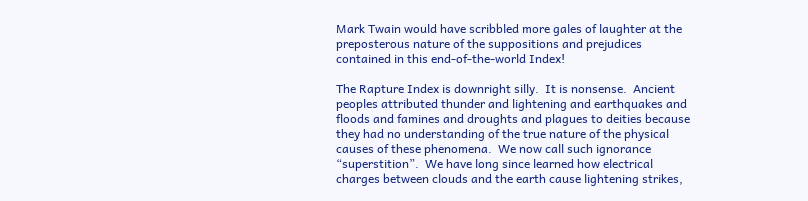Mark Twain would have scribbled more gales of laughter at the preposterous nature of the suppositions and prejudices contained in this end-of-the-world Index!

The Rapture Index is downright silly.  It is nonsense.  Ancient peoples attributed thunder and lightening and earthquakes and floods and famines and droughts and plagues to deities because they had no understanding of the true nature of the physical causes of these phenomena.  We now call such ignorance “superstition”.  We have long since learned how electrical charges between clouds and the earth cause lightening strikes,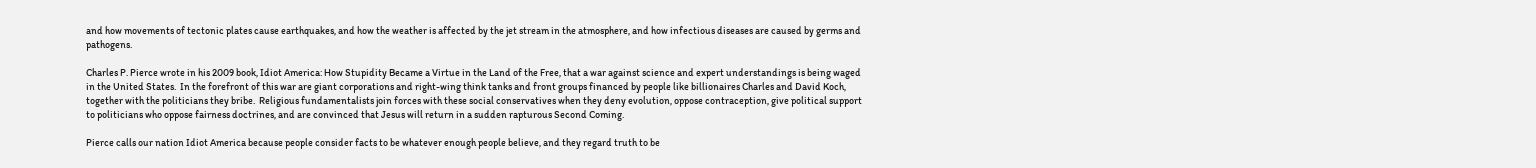and how movements of tectonic plates cause earthquakes, and how the weather is affected by the jet stream in the atmosphere, and how infectious diseases are caused by germs and pathogens.

Charles P. Pierce wrote in his 2009 book, Idiot America: How Stupidity Became a Virtue in the Land of the Free, that a war against science and expert understandings is being waged in the United States.  In the forefront of this war are giant corporations and right-wing think tanks and front groups financed by people like billionaires Charles and David Koch, together with the politicians they bribe.  Religious fundamentalists join forces with these social conservatives when they deny evolution, oppose contraception, give political support to politicians who oppose fairness doctrines, and are convinced that Jesus will return in a sudden rapturous Second Coming.

Pierce calls our nation Idiot America because people consider facts to be whatever enough people believe, and they regard truth to be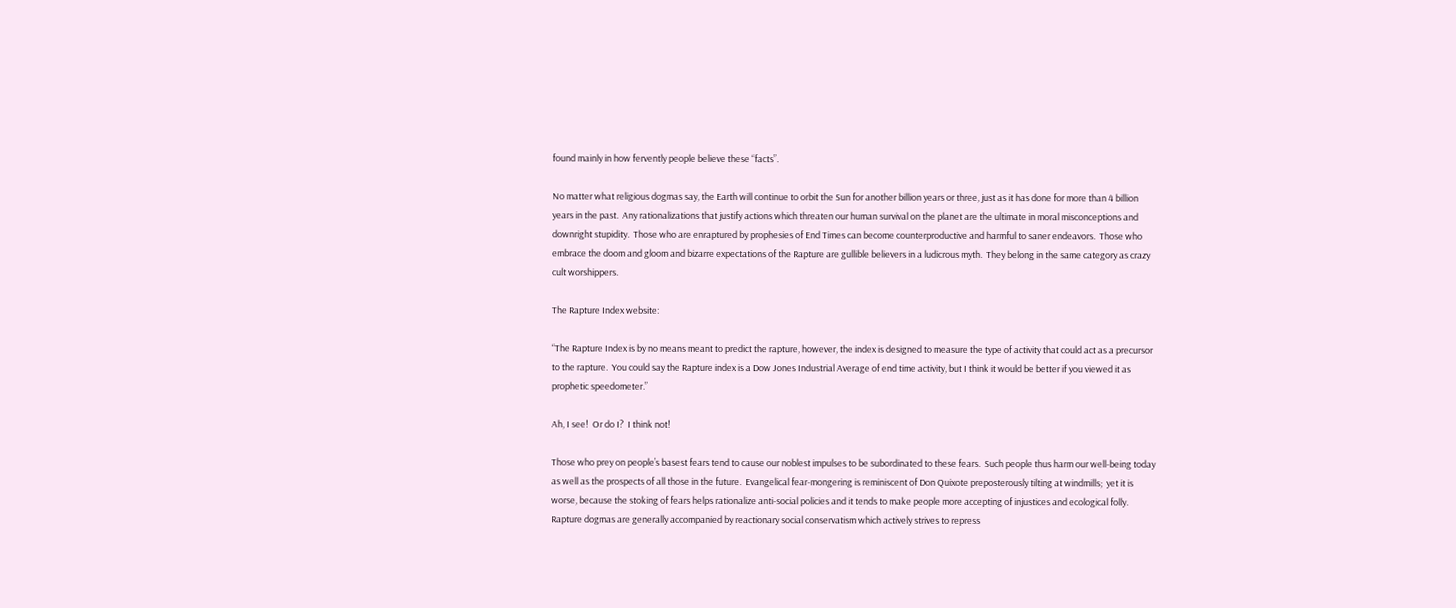found mainly in how fervently people believe these “facts”.

No matter what religious dogmas say, the Earth will continue to orbit the Sun for another billion years or three, just as it has done for more than 4 billion years in the past.  Any rationalizations that justify actions which threaten our human survival on the planet are the ultimate in moral misconceptions and downright stupidity.  Those who are enraptured by prophesies of End Times can become counterproductive and harmful to saner endeavors.  Those who embrace the doom and gloom and bizarre expectations of the Rapture are gullible believers in a ludicrous myth.  They belong in the same category as crazy cult worshippers.

The Rapture Index website:

“The Rapture Index is by no means meant to predict the rapture, however, the index is designed to measure the type of activity that could act as a precursor to the rapture.  You could say the Rapture index is a Dow Jones Industrial Average of end time activity, but I think it would be better if you viewed it as prophetic speedometer.”

Ah, I see!  Or do I?  I think not!

Those who prey on people’s basest fears tend to cause our noblest impulses to be subordinated to these fears.  Such people thus harm our well-being today as well as the prospects of all those in the future.  Evangelical fear-mongering is reminiscent of Don Quixote preposterously tilting at windmills;  yet it is worse, because the stoking of fears helps rationalize anti-social policies and it tends to make people more accepting of injustices and ecological folly.  Rapture dogmas are generally accompanied by reactionary social conservatism which actively strives to repress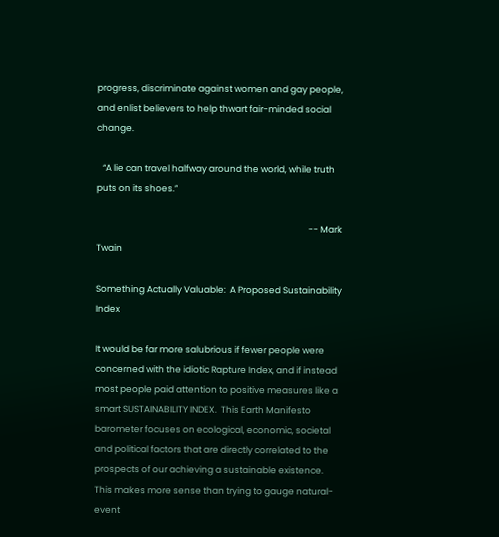progress, discriminate against women and gay people, and enlist believers to help thwart fair-minded social change.

   “A lie can travel halfway around the world, while truth puts on its shoes.”

                                                                                                          -- Mark Twain

Something Actually Valuable:  A Proposed Sustainability Index

It would be far more salubrious if fewer people were concerned with the idiotic Rapture Index, and if instead most people paid attention to positive measures like a smart SUSTAINABILITY INDEX.  This Earth Manifesto barometer focuses on ecological, economic, societal and political factors that are directly correlated to the prospects of our achieving a sustainable existence.  This makes more sense than trying to gauge natural-event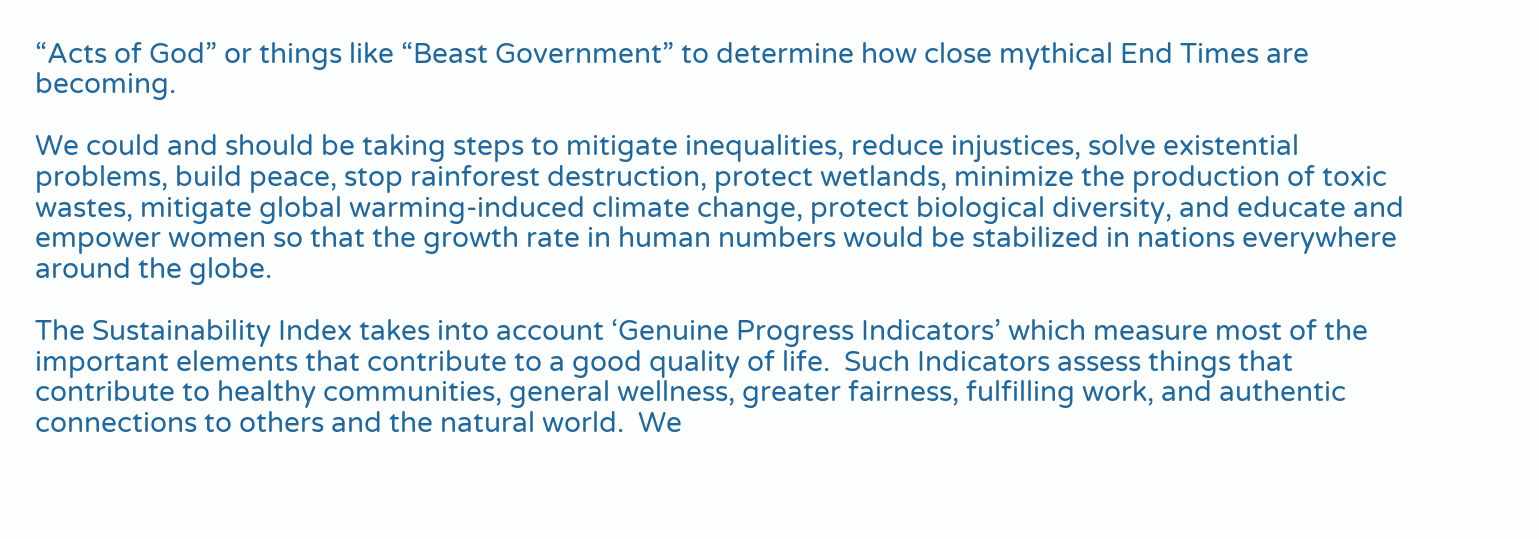“Acts of God” or things like “Beast Government” to determine how close mythical End Times are becoming.

We could and should be taking steps to mitigate inequalities, reduce injustices, solve existential problems, build peace, stop rainforest destruction, protect wetlands, minimize the production of toxic wastes, mitigate global warming-induced climate change, protect biological diversity, and educate and empower women so that the growth rate in human numbers would be stabilized in nations everywhere around the globe.

The Sustainability Index takes into account ‘Genuine Progress Indicators’ which measure most of the important elements that contribute to a good quality of life.  Such Indicators assess things that contribute to healthy communities, general wellness, greater fairness, fulfilling work, and authentic connections to others and the natural world.  We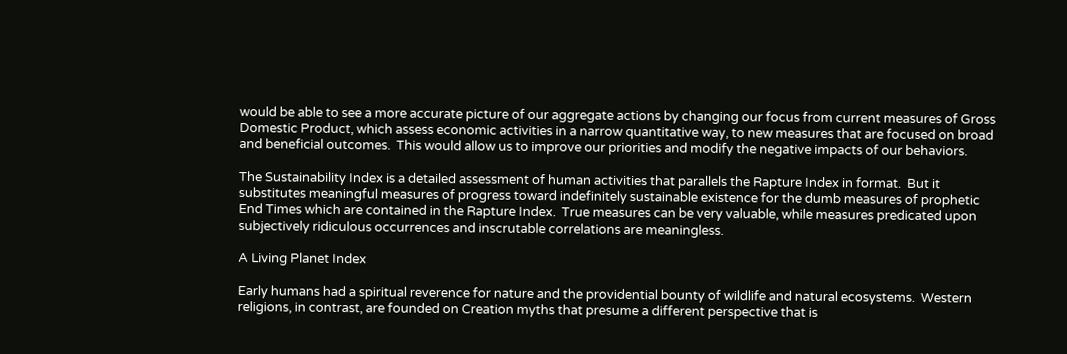would be able to see a more accurate picture of our aggregate actions by changing our focus from current measures of Gross Domestic Product, which assess economic activities in a narrow quantitative way, to new measures that are focused on broad and beneficial outcomes.  This would allow us to improve our priorities and modify the negative impacts of our behaviors.

The Sustainability Index is a detailed assessment of human activities that parallels the Rapture Index in format.  But it substitutes meaningful measures of progress toward indefinitely sustainable existence for the dumb measures of prophetic End Times which are contained in the Rapture Index.  True measures can be very valuable, while measures predicated upon subjectively ridiculous occurrences and inscrutable correlations are meaningless.

A Living Planet Index

Early humans had a spiritual reverence for nature and the providential bounty of wildlife and natural ecosystems.  Western religions, in contrast, are founded on Creation myths that presume a different perspective that is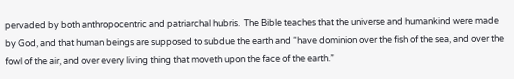pervaded by both anthropocentric and patriarchal hubris.  The Bible teaches that the universe and humankind were made by God, and that human beings are supposed to subdue the earth and “have dominion over the fish of the sea, and over the fowl of the air, and over every living thing that moveth upon the face of the earth.”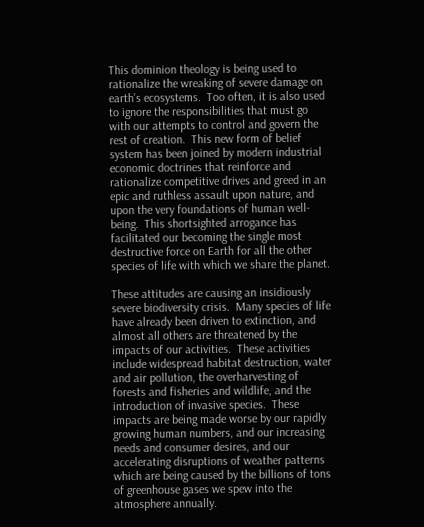This dominion theology is being used to rationalize the wreaking of severe damage on earth’s ecosystems.  Too often, it is also used to ignore the responsibilities that must go with our attempts to control and govern the rest of creation.  This new form of belief system has been joined by modern industrial economic doctrines that reinforce and rationalize competitive drives and greed in an epic and ruthless assault upon nature, and upon the very foundations of human well-being.  This shortsighted arrogance has facilitated our becoming the single most destructive force on Earth for all the other species of life with which we share the planet.

These attitudes are causing an insidiously severe biodiversity crisis.  Many species of life have already been driven to extinction, and almost all others are threatened by the impacts of our activities.  These activities include widespread habitat destruction, water and air pollution, the overharvesting of forests and fisheries and wildlife, and the introduction of invasive species.  These impacts are being made worse by our rapidly growing human numbers, and our increasing needs and consumer desires, and our accelerating disruptions of weather patterns which are being caused by the billions of tons of greenhouse gases we spew into the atmosphere annually.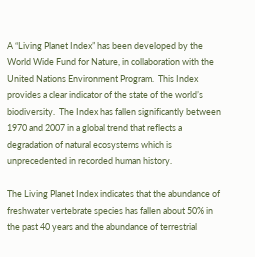A “Living Planet Index” has been developed by the World Wide Fund for Nature, in collaboration with the United Nations Environment Program.  This Index provides a clear indicator of the state of the world’s biodiversity.  The Index has fallen significantly between 1970 and 2007 in a global trend that reflects a degradation of natural ecosystems which is unprecedented in recorded human history.

The Living Planet Index indicates that the abundance of freshwater vertebrate species has fallen about 50% in the past 40 years and the abundance of terrestrial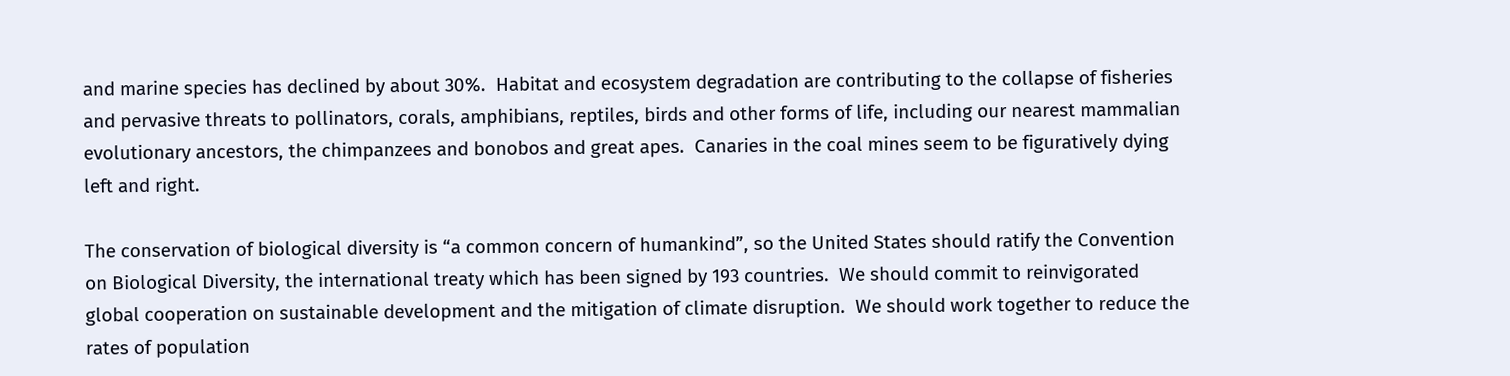and marine species has declined by about 30%.  Habitat and ecosystem degradation are contributing to the collapse of fisheries and pervasive threats to pollinators, corals, amphibians, reptiles, birds and other forms of life, including our nearest mammalian evolutionary ancestors, the chimpanzees and bonobos and great apes.  Canaries in the coal mines seem to be figuratively dying left and right.

The conservation of biological diversity is “a common concern of humankind”, so the United States should ratify the Convention on Biological Diversity, the international treaty which has been signed by 193 countries.  We should commit to reinvigorated global cooperation on sustainable development and the mitigation of climate disruption.  We should work together to reduce the rates of population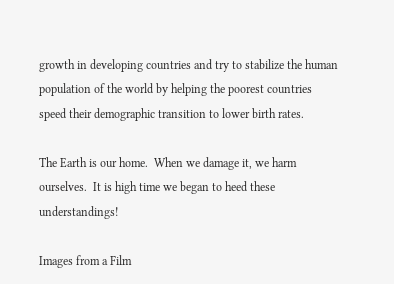growth in developing countries and try to stabilize the human population of the world by helping the poorest countries speed their demographic transition to lower birth rates.

The Earth is our home.  When we damage it, we harm ourselves.  It is high time we began to heed these understandings!

Images from a Film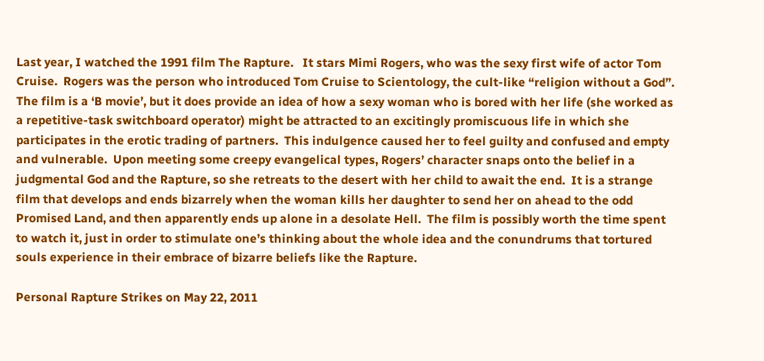Last year, I watched the 1991 film The Rapture.   It stars Mimi Rogers, who was the sexy first wife of actor Tom Cruise.  Rogers was the person who introduced Tom Cruise to Scientology, the cult-like “religion without a God”.  The film is a ‘B movie’, but it does provide an idea of how a sexy woman who is bored with her life (she worked as a repetitive-task switchboard operator) might be attracted to an excitingly promiscuous life in which she participates in the erotic trading of partners.  This indulgence caused her to feel guilty and confused and empty and vulnerable.  Upon meeting some creepy evangelical types, Rogers’ character snaps onto the belief in a judgmental God and the Rapture, so she retreats to the desert with her child to await the end.  It is a strange film that develops and ends bizarrely when the woman kills her daughter to send her on ahead to the odd Promised Land, and then apparently ends up alone in a desolate Hell.  The film is possibly worth the time spent to watch it, just in order to stimulate one’s thinking about the whole idea and the conundrums that tortured souls experience in their embrace of bizarre beliefs like the Rapture.

Personal Rapture Strikes on May 22, 2011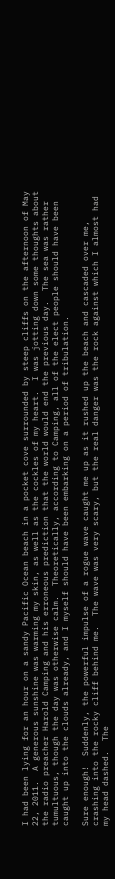I had been lying for an hour on a sandy Pacific Ocean beach in a pocket cove surrounded by steep cliffs on the afternoon of May 22, 2011.  A generous sunshine was warming my skin, as well as the cockles of my heart.  I was jotting down some thoughts about the radio preacher Harold Camping and his erroneous prediction that the world would end the previous day.  The sea was rather tumultuous, though the day was otherwise calm.  Theoretically, according to Camping, all of the elect people should have been caught up into the clouds already, and I myself should have been embarking on a period of tribulation.

Sure enough!  Suddenly, the powerful impulse of a rogue wave caught me up as it rushed up the beach and cascaded over me, crashing into the rocky cliff behind me.  The wave was very scary, but the real danger was the rock against which I almost had my head dashed.  The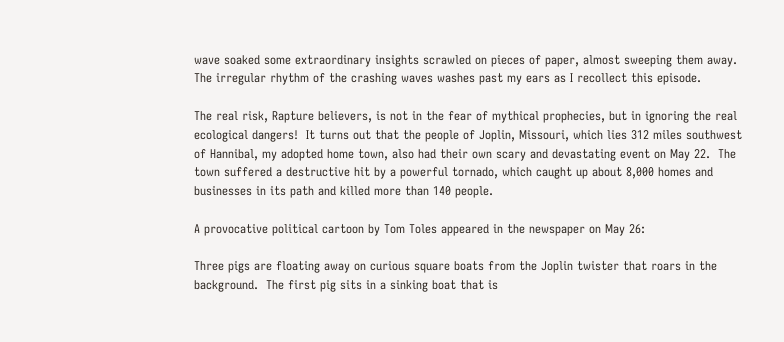wave soaked some extraordinary insights scrawled on pieces of paper, almost sweeping them away.  The irregular rhythm of the crashing waves washes past my ears as I recollect this episode.

The real risk, Rapture believers, is not in the fear of mythical prophecies, but in ignoring the real ecological dangers!  It turns out that the people of Joplin, Missouri, which lies 312 miles southwest of Hannibal, my adopted home town, also had their own scary and devastating event on May 22.  The town suffered a destructive hit by a powerful tornado, which caught up about 8,000 homes and businesses in its path and killed more than 140 people.

A provocative political cartoon by Tom Toles appeared in the newspaper on May 26:

Three pigs are floating away on curious square boats from the Joplin twister that roars in the background.  The first pig sits in a sinking boat that is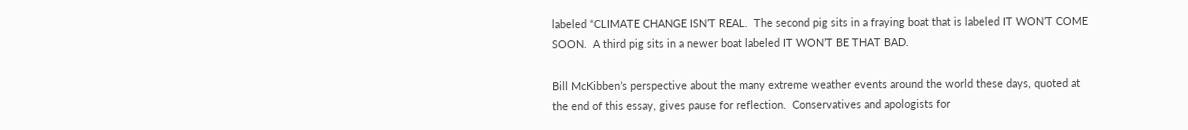labeled “CLIMATE CHANGE ISN’T REAL.  The second pig sits in a fraying boat that is labeled IT WON’T COME SOON.  A third pig sits in a newer boat labeled IT WON’T BE THAT BAD.

Bill McKibben’s perspective about the many extreme weather events around the world these days, quoted at the end of this essay, gives pause for reflection.  Conservatives and apologists for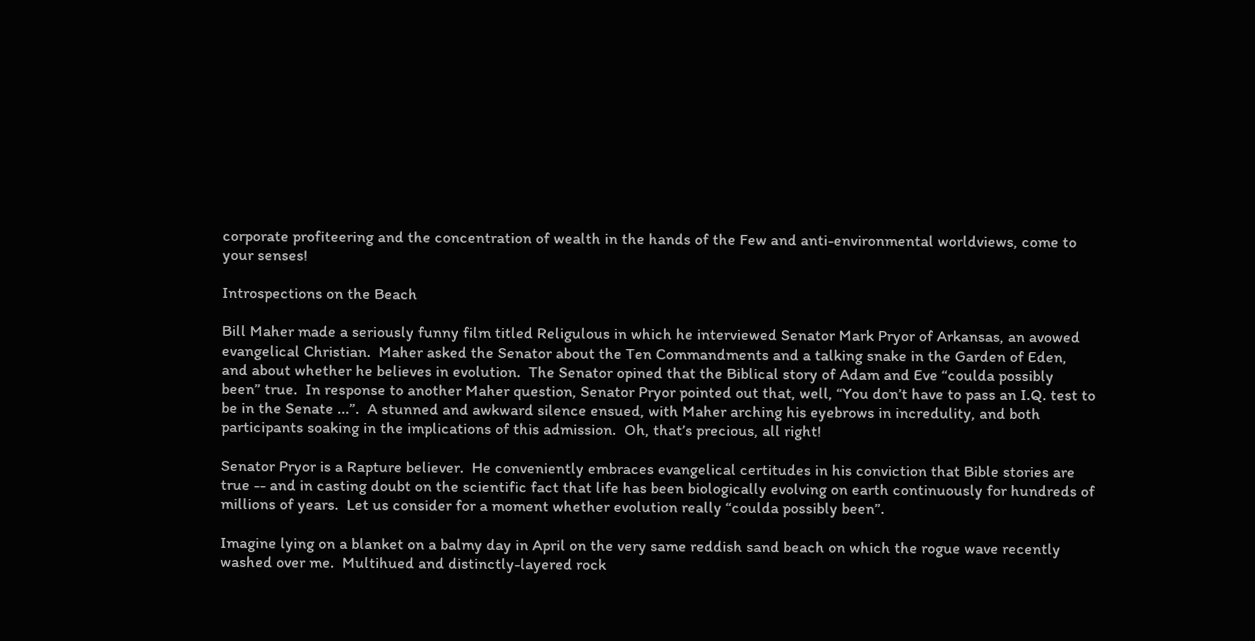corporate profiteering and the concentration of wealth in the hands of the Few and anti-environmental worldviews, come to your senses!

Introspections on the Beach

Bill Maher made a seriously funny film titled Religulous in which he interviewed Senator Mark Pryor of Arkansas, an avowed evangelical Christian.  Maher asked the Senator about the Ten Commandments and a talking snake in the Garden of Eden, and about whether he believes in evolution.  The Senator opined that the Biblical story of Adam and Eve “coulda possibly been” true.  In response to another Maher question, Senator Pryor pointed out that, well, “You don’t have to pass an I.Q. test to be in the Senate ...”.  A stunned and awkward silence ensued, with Maher arching his eyebrows in incredulity, and both participants soaking in the implications of this admission.  Oh, that’s precious, all right!

Senator Pryor is a Rapture believer.  He conveniently embraces evangelical certitudes in his conviction that Bible stories are true -- and in casting doubt on the scientific fact that life has been biologically evolving on earth continuously for hundreds of millions of years.  Let us consider for a moment whether evolution really “coulda possibly been”.

Imagine lying on a blanket on a balmy day in April on the very same reddish sand beach on which the rogue wave recently washed over me.  Multihued and distinctly-layered rock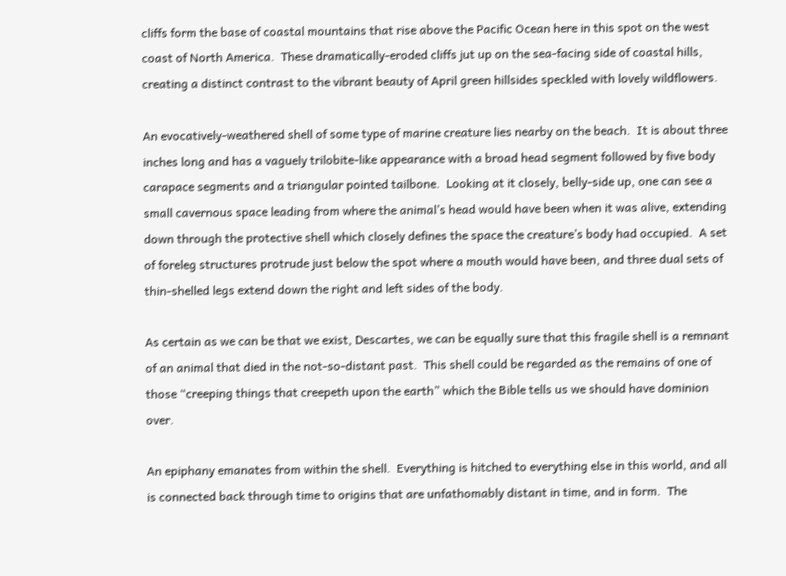cliffs form the base of coastal mountains that rise above the Pacific Ocean here in this spot on the west coast of North America.  These dramatically-eroded cliffs jut up on the sea-facing side of coastal hills, creating a distinct contrast to the vibrant beauty of April green hillsides speckled with lovely wildflowers.

An evocatively-weathered shell of some type of marine creature lies nearby on the beach.  It is about three inches long and has a vaguely trilobite-like appearance with a broad head segment followed by five body carapace segments and a triangular pointed tailbone.  Looking at it closely, belly-side up, one can see a small cavernous space leading from where the animal’s head would have been when it was alive, extending down through the protective shell which closely defines the space the creature’s body had occupied.  A set of foreleg structures protrude just below the spot where a mouth would have been, and three dual sets of thin-shelled legs extend down the right and left sides of the body.

As certain as we can be that we exist, Descartes, we can be equally sure that this fragile shell is a remnant of an animal that died in the not-so-distant past.  This shell could be regarded as the remains of one of those “creeping things that creepeth upon the earth” which the Bible tells us we should have dominion over.

An epiphany emanates from within the shell.  Everything is hitched to everything else in this world, and all is connected back through time to origins that are unfathomably distant in time, and in form.  The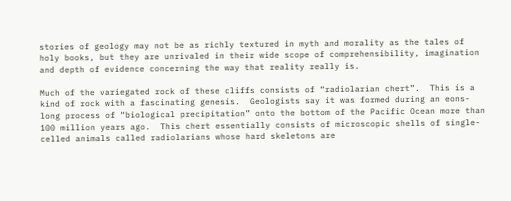stories of geology may not be as richly textured in myth and morality as the tales of holy books, but they are unrivaled in their wide scope of comprehensibility, imagination and depth of evidence concerning the way that reality really is.

Much of the variegated rock of these cliffs consists of “radiolarian chert”.  This is a kind of rock with a fascinating genesis.  Geologists say it was formed during an eons-long process of “biological precipitation” onto the bottom of the Pacific Ocean more than 100 million years ago.  This chert essentially consists of microscopic shells of single-celled animals called radiolarians whose hard skeletons are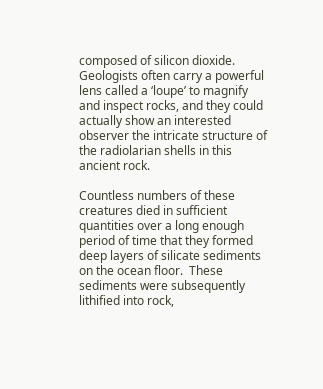composed of silicon dioxide.  Geologists often carry a powerful lens called a ‘loupe’ to magnify and inspect rocks, and they could actually show an interested observer the intricate structure of the radiolarian shells in this ancient rock.

Countless numbers of these creatures died in sufficient quantities over a long enough period of time that they formed deep layers of silicate sediments on the ocean floor.  These sediments were subsequently lithified into rock,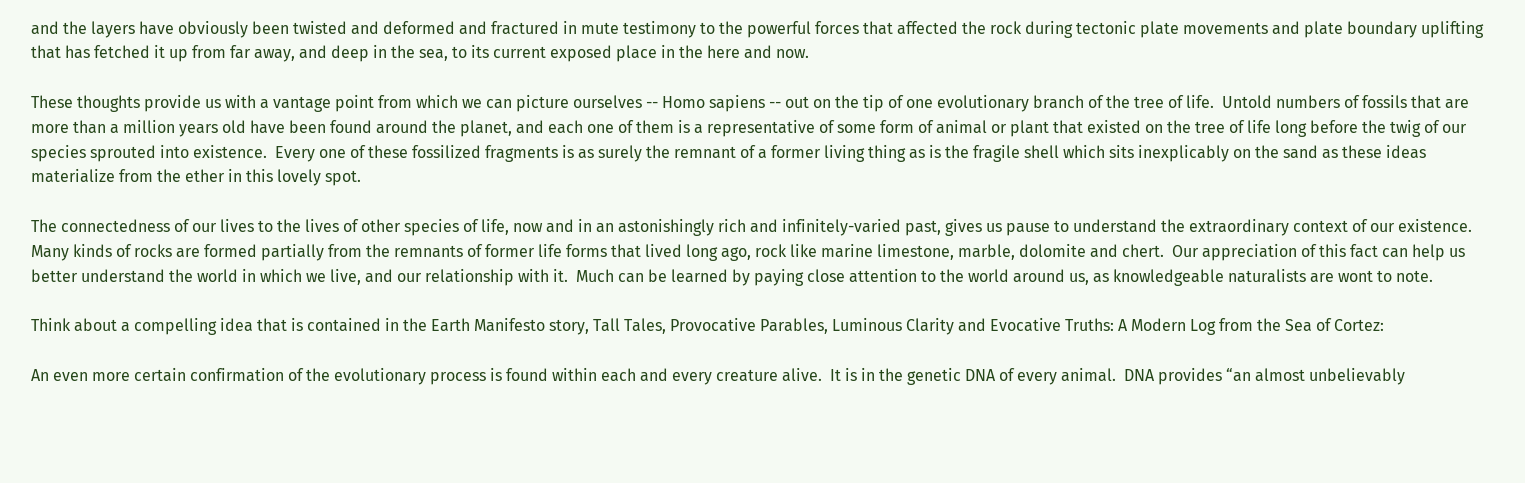and the layers have obviously been twisted and deformed and fractured in mute testimony to the powerful forces that affected the rock during tectonic plate movements and plate boundary uplifting that has fetched it up from far away, and deep in the sea, to its current exposed place in the here and now.

These thoughts provide us with a vantage point from which we can picture ourselves -- Homo sapiens -- out on the tip of one evolutionary branch of the tree of life.  Untold numbers of fossils that are more than a million years old have been found around the planet, and each one of them is a representative of some form of animal or plant that existed on the tree of life long before the twig of our species sprouted into existence.  Every one of these fossilized fragments is as surely the remnant of a former living thing as is the fragile shell which sits inexplicably on the sand as these ideas materialize from the ether in this lovely spot.

The connectedness of our lives to the lives of other species of life, now and in an astonishingly rich and infinitely-varied past, gives us pause to understand the extraordinary context of our existence.  Many kinds of rocks are formed partially from the remnants of former life forms that lived long ago, rock like marine limestone, marble, dolomite and chert.  Our appreciation of this fact can help us better understand the world in which we live, and our relationship with it.  Much can be learned by paying close attention to the world around us, as knowledgeable naturalists are wont to note.

Think about a compelling idea that is contained in the Earth Manifesto story, Tall Tales, Provocative Parables, Luminous Clarity and Evocative Truths: A Modern Log from the Sea of Cortez:

An even more certain confirmation of the evolutionary process is found within each and every creature alive.  It is in the genetic DNA of every animal.  DNA provides “an almost unbelievably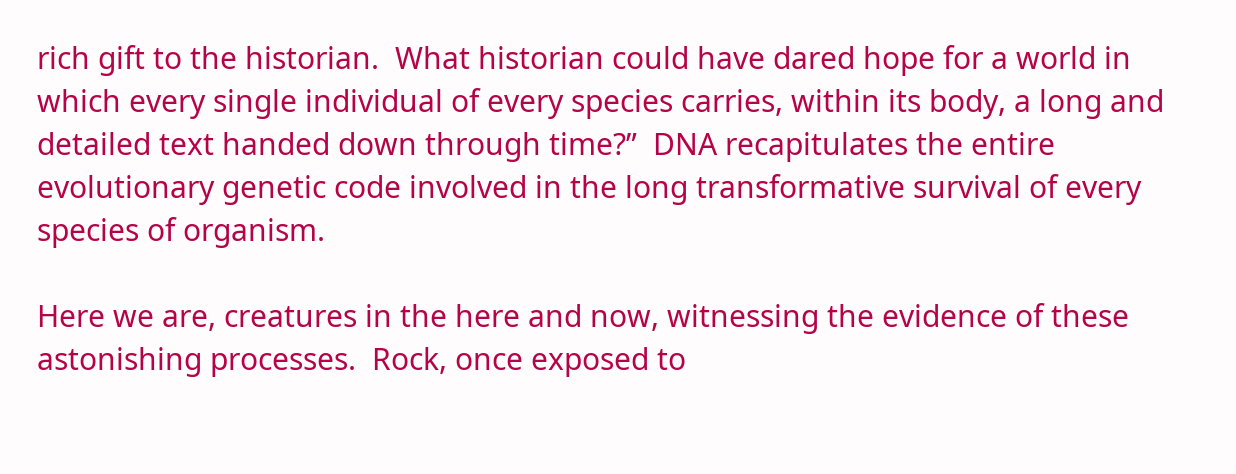rich gift to the historian.  What historian could have dared hope for a world in which every single individual of every species carries, within its body, a long and detailed text handed down through time?”  DNA recapitulates the entire evolutionary genetic code involved in the long transformative survival of every species of organism.

Here we are, creatures in the here and now, witnessing the evidence of these astonishing processes.  Rock, once exposed to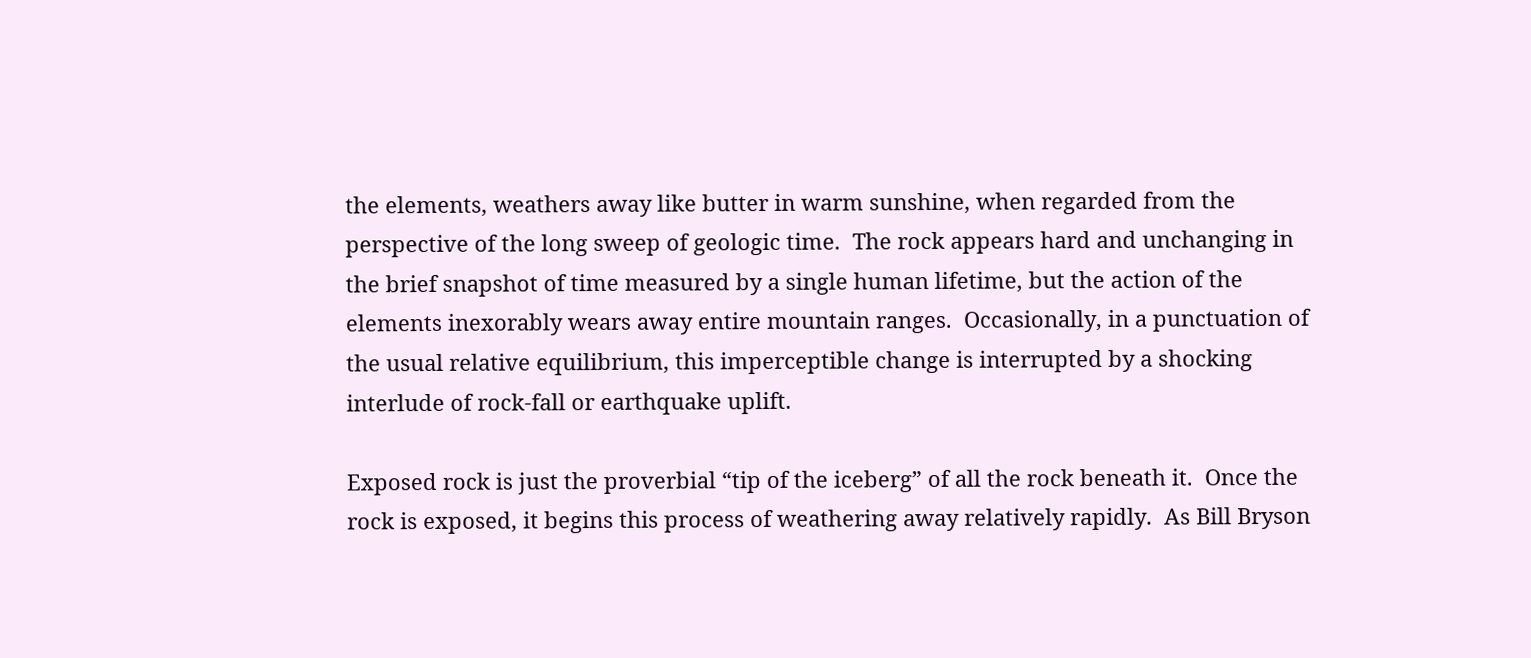the elements, weathers away like butter in warm sunshine, when regarded from the perspective of the long sweep of geologic time.  The rock appears hard and unchanging in the brief snapshot of time measured by a single human lifetime, but the action of the elements inexorably wears away entire mountain ranges.  Occasionally, in a punctuation of the usual relative equilibrium, this imperceptible change is interrupted by a shocking interlude of rock-fall or earthquake uplift.

Exposed rock is just the proverbial “tip of the iceberg” of all the rock beneath it.  Once the rock is exposed, it begins this process of weathering away relatively rapidly.  As Bill Bryson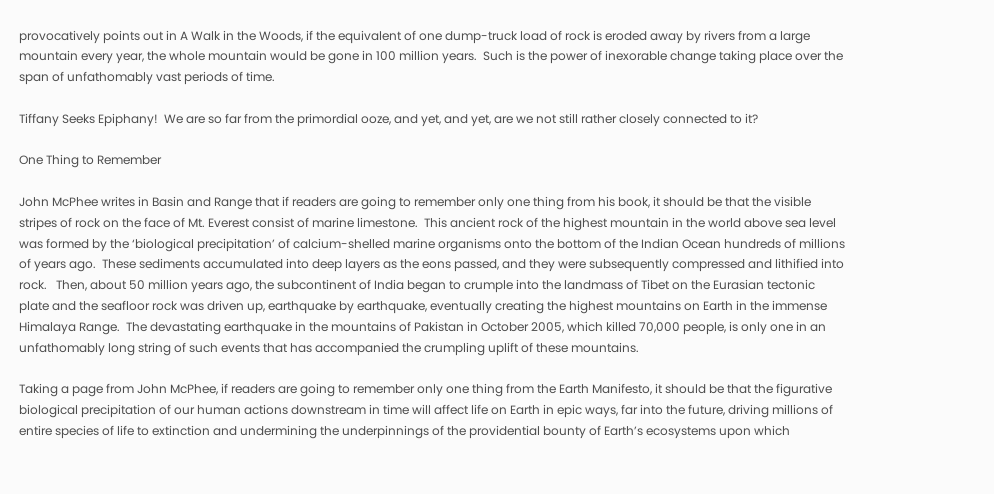provocatively points out in A Walk in the Woods, if the equivalent of one dump-truck load of rock is eroded away by rivers from a large mountain every year, the whole mountain would be gone in 100 million years.  Such is the power of inexorable change taking place over the span of unfathomably vast periods of time.

Tiffany Seeks Epiphany!  We are so far from the primordial ooze, and yet, and yet, are we not still rather closely connected to it?

One Thing to Remember

John McPhee writes in Basin and Range that if readers are going to remember only one thing from his book, it should be that the visible stripes of rock on the face of Mt. Everest consist of marine limestone.  This ancient rock of the highest mountain in the world above sea level was formed by the ‘biological precipitation’ of calcium-shelled marine organisms onto the bottom of the Indian Ocean hundreds of millions of years ago.  These sediments accumulated into deep layers as the eons passed, and they were subsequently compressed and lithified into rock.   Then, about 50 million years ago, the subcontinent of India began to crumple into the landmass of Tibet on the Eurasian tectonic plate and the seafloor rock was driven up, earthquake by earthquake, eventually creating the highest mountains on Earth in the immense Himalaya Range.  The devastating earthquake in the mountains of Pakistan in October 2005, which killed 70,000 people, is only one in an unfathomably long string of such events that has accompanied the crumpling uplift of these mountains.

Taking a page from John McPhee, if readers are going to remember only one thing from the Earth Manifesto, it should be that the figurative biological precipitation of our human actions downstream in time will affect life on Earth in epic ways, far into the future, driving millions of entire species of life to extinction and undermining the underpinnings of the providential bounty of Earth’s ecosystems upon which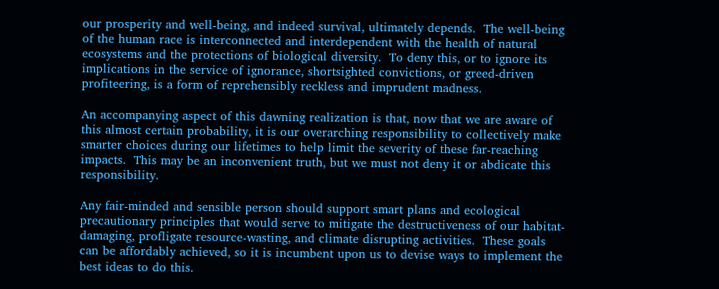our prosperity and well-being, and indeed survival, ultimately depends.  The well-being of the human race is interconnected and interdependent with the health of natural ecosystems and the protections of biological diversity.  To deny this, or to ignore its implications in the service of ignorance, shortsighted convictions, or greed-driven profiteering, is a form of reprehensibly reckless and imprudent madness.

An accompanying aspect of this dawning realization is that, now that we are aware of this almost certain probability, it is our overarching responsibility to collectively make smarter choices during our lifetimes to help limit the severity of these far-reaching impacts.  This may be an inconvenient truth, but we must not deny it or abdicate this responsibility.

Any fair-minded and sensible person should support smart plans and ecological precautionary principles that would serve to mitigate the destructiveness of our habitat-damaging, profligate resource-wasting, and climate disrupting activities.  These goals can be affordably achieved, so it is incumbent upon us to devise ways to implement the best ideas to do this.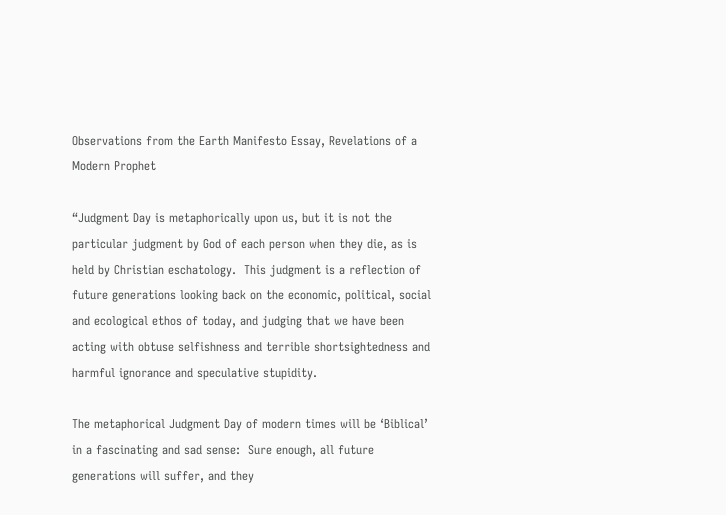Observations from the Earth Manifesto Essay, Revelations of a Modern Prophet

“Judgment Day is metaphorically upon us, but it is not the particular judgment by God of each person when they die, as is held by Christian eschatology.  This judgment is a reflection of future generations looking back on the economic, political, social and ecological ethos of today, and judging that we have been acting with obtuse selfishness and terrible shortsightedness and harmful ignorance and speculative stupidity.

The metaphorical Judgment Day of modern times will be ‘Biblical’ in a fascinating and sad sense:  Sure enough, all future generations will suffer, and they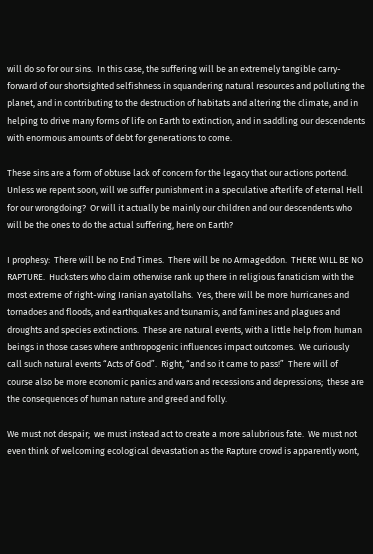will do so for our sins.  In this case, the suffering will be an extremely tangible carry-forward of our shortsighted selfishness in squandering natural resources and polluting the planet, and in contributing to the destruction of habitats and altering the climate, and in helping to drive many forms of life on Earth to extinction, and in saddling our descendents with enormous amounts of debt for generations to come.

These sins are a form of obtuse lack of concern for the legacy that our actions portend.  Unless we repent soon, will we suffer punishment in a speculative afterlife of eternal Hell for our wrongdoing?  Or will it actually be mainly our children and our descendents who will be the ones to do the actual suffering, here on Earth?

I prophesy:  There will be no End Times.  There will be no Armageddon.  THERE WILL BE NO RAPTURE.  Hucksters who claim otherwise rank up there in religious fanaticism with the most extreme of right-wing Iranian ayatollahs.  Yes, there will be more hurricanes and tornadoes and floods, and earthquakes and tsunamis, and famines and plagues and droughts and species extinctions.  These are natural events, with a little help from human beings in those cases where anthropogenic influences impact outcomes.  We curiously call such natural events “Acts of God”.  Right, “and so it came to pass!”  There will of course also be more economic panics and wars and recessions and depressions;  these are the consequences of human nature and greed and folly.

We must not despair;  we must instead act to create a more salubrious fate.  We must not even think of welcoming ecological devastation as the Rapture crowd is apparently wont,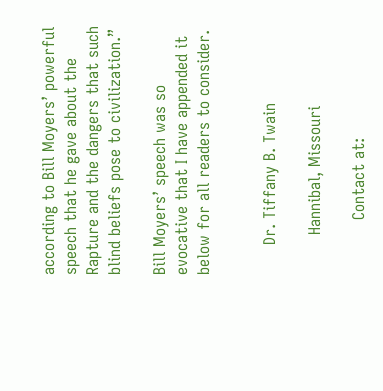according to Bill Moyers’ powerful speech that he gave about the Rapture and the dangers that such blind beliefs pose to civilization.”

Bill Moyers’ speech was so evocative that I have appended it below for all readers to consider.


      Dr. Tiffany B. Twain

        Hannibal, Missouri

           Contact at: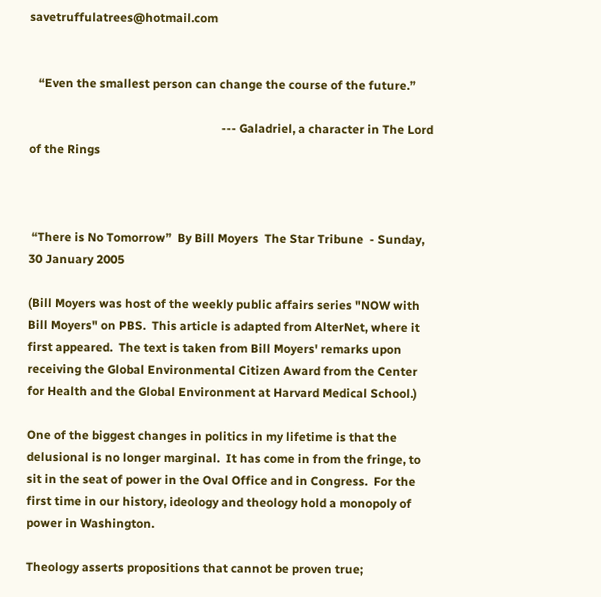savetruffulatrees@hotmail.com


   “Even the smallest person can change the course of the future.”

                                                                --- Galadriel, a character in The Lord of the Rings



 “There is No Tomorrow”  By Bill Moyers  The Star Tribune  - Sunday, 30 January 2005

(Bill Moyers was host of the weekly public affairs series "NOW with Bill Moyers" on PBS.  This article is adapted from AlterNet, where it first appeared.  The text is taken from Bill Moyers' remarks upon receiving the Global Environmental Citizen Award from the Center for Health and the Global Environment at Harvard Medical School.)

One of the biggest changes in politics in my lifetime is that the delusional is no longer marginal.  It has come in from the fringe, to sit in the seat of power in the Oval Office and in Congress.  For the first time in our history, ideology and theology hold a monopoly of power in Washington.

Theology asserts propositions that cannot be proven true;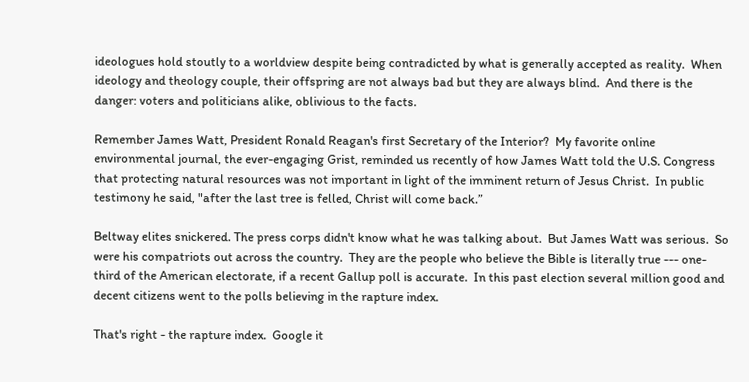ideologues hold stoutly to a worldview despite being contradicted by what is generally accepted as reality.  When ideology and theology couple, their offspring are not always bad but they are always blind.  And there is the danger: voters and politicians alike, oblivious to the facts.

Remember James Watt, President Ronald Reagan's first Secretary of the Interior?  My favorite online environmental journal, the ever-engaging Grist, reminded us recently of how James Watt told the U.S. Congress that protecting natural resources was not important in light of the imminent return of Jesus Christ.  In public testimony he said, "after the last tree is felled, Christ will come back.”

Beltway elites snickered. The press corps didn't know what he was talking about.  But James Watt was serious.  So were his compatriots out across the country.  They are the people who believe the Bible is literally true --- one-third of the American electorate, if a recent Gallup poll is accurate.  In this past election several million good and decent citizens went to the polls believing in the rapture index.

That's right - the rapture index.  Google it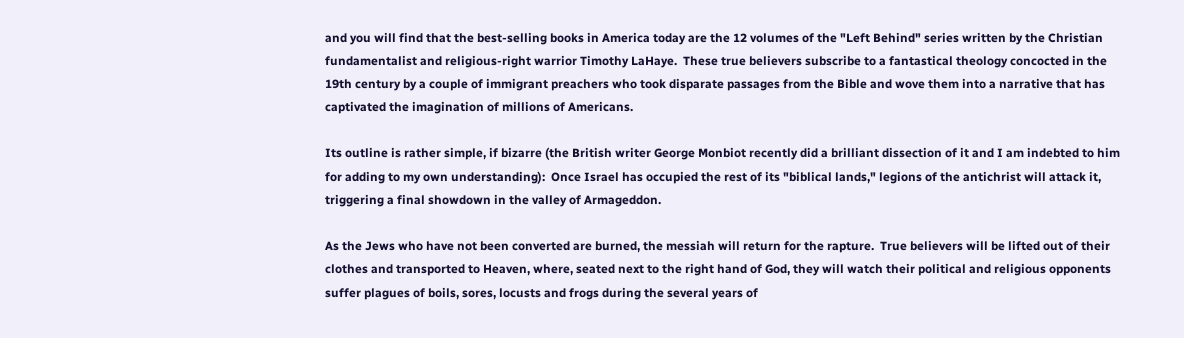and you will find that the best-selling books in America today are the 12 volumes of the "Left Behind" series written by the Christian fundamentalist and religious-right warrior Timothy LaHaye.  These true believers subscribe to a fantastical theology concocted in the 19th century by a couple of immigrant preachers who took disparate passages from the Bible and wove them into a narrative that has captivated the imagination of millions of Americans.

Its outline is rather simple, if bizarre (the British writer George Monbiot recently did a brilliant dissection of it and I am indebted to him for adding to my own understanding):  Once Israel has occupied the rest of its "biblical lands," legions of the antichrist will attack it, triggering a final showdown in the valley of Armageddon.

As the Jews who have not been converted are burned, the messiah will return for the rapture.  True believers will be lifted out of their clothes and transported to Heaven, where, seated next to the right hand of God, they will watch their political and religious opponents suffer plagues of boils, sores, locusts and frogs during the several years of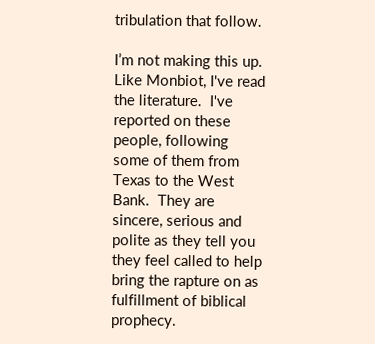tribulation that follow.

I’m not making this up.  Like Monbiot, I've read the literature.  I've reported on these people, following some of them from Texas to the West Bank.  They are sincere, serious and polite as they tell you they feel called to help bring the rapture on as fulfillment of biblical prophecy.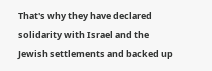That's why they have declared solidarity with Israel and the Jewish settlements and backed up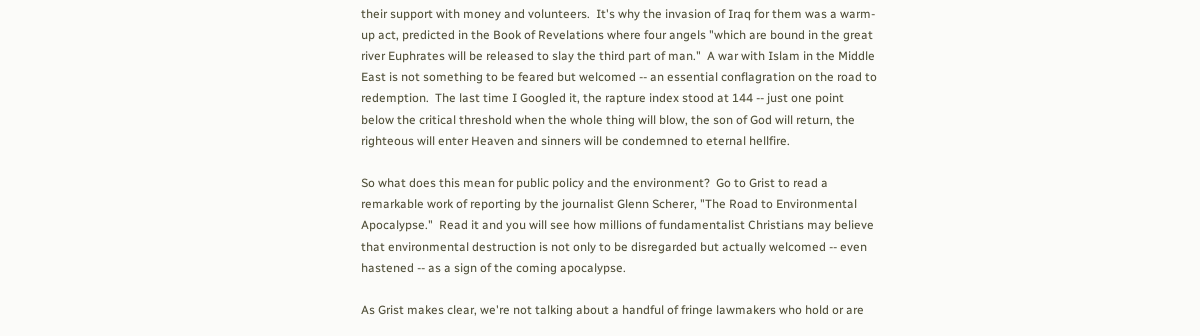their support with money and volunteers.  It's why the invasion of Iraq for them was a warm-up act, predicted in the Book of Revelations where four angels "which are bound in the great river Euphrates will be released to slay the third part of man."  A war with Islam in the Middle East is not something to be feared but welcomed -- an essential conflagration on the road to redemption.  The last time I Googled it, the rapture index stood at 144 -- just one point below the critical threshold when the whole thing will blow, the son of God will return, the righteous will enter Heaven and sinners will be condemned to eternal hellfire.

So what does this mean for public policy and the environment?  Go to Grist to read a remarkable work of reporting by the journalist Glenn Scherer, "The Road to Environmental Apocalypse."  Read it and you will see how millions of fundamentalist Christians may believe that environmental destruction is not only to be disregarded but actually welcomed -- even hastened -- as a sign of the coming apocalypse.

As Grist makes clear, we're not talking about a handful of fringe lawmakers who hold or are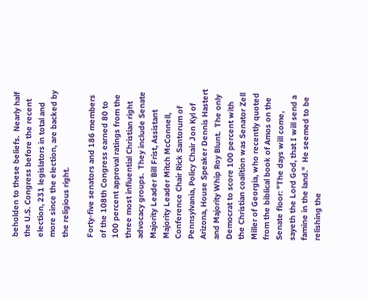beholden to these beliefs.  Nearly half the U.S. Congress before the recent election, 231 legislators in total and more since the election, are backed by the religious right.

Forty-five senators and 186 members of the 108th Congress earned 80 to 100 percent approval ratings from the three most influential Christian right advocacy groups.  They include Senate Majority Leader Bill Frist, Assistant Majority Leader Mitch McConnell, Conference Chair Rick Santorum of Pennsylvania, Policy Chair Jon Kyl of Arizona, House Speaker Dennis Hastert and Majority Whip Roy Blunt.  The only Democrat to score 100 percent with the Christian coalition was Senator Zell Miller of Georgia, who recently quoted from the biblical book of Amos on the Senate floor: "The days will come, sayeth the Lord God, that I will send a famine in the land."  He seemed to be relishing the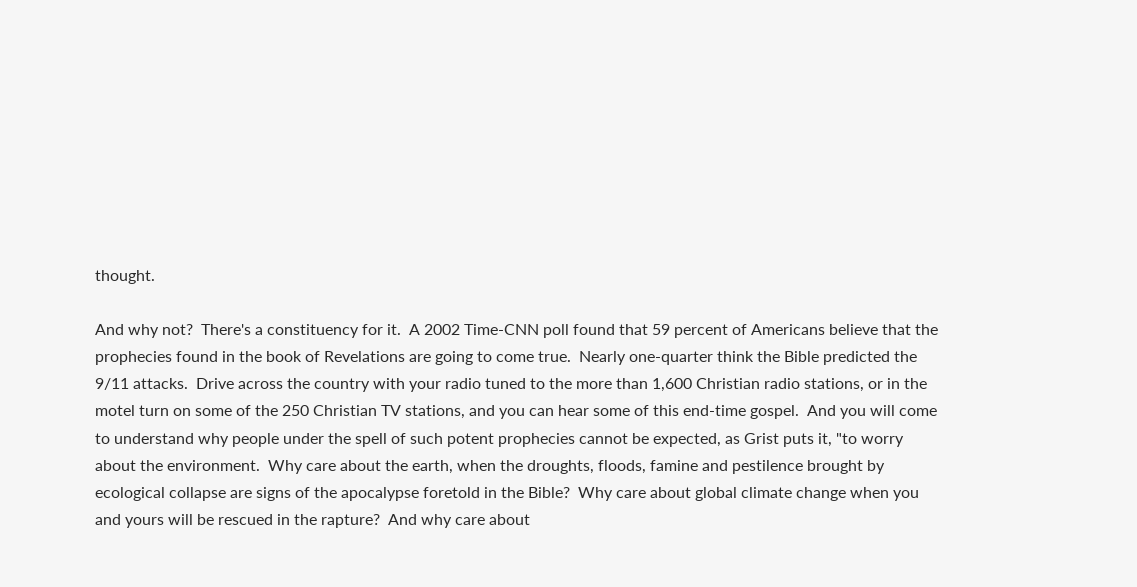thought.

And why not?  There's a constituency for it.  A 2002 Time-CNN poll found that 59 percent of Americans believe that the prophecies found in the book of Revelations are going to come true.  Nearly one-quarter think the Bible predicted the 9/11 attacks.  Drive across the country with your radio tuned to the more than 1,600 Christian radio stations, or in the motel turn on some of the 250 Christian TV stations, and you can hear some of this end-time gospel.  And you will come to understand why people under the spell of such potent prophecies cannot be expected, as Grist puts it, "to worry about the environment.  Why care about the earth, when the droughts, floods, famine and pestilence brought by ecological collapse are signs of the apocalypse foretold in the Bible?  Why care about global climate change when you and yours will be rescued in the rapture?  And why care about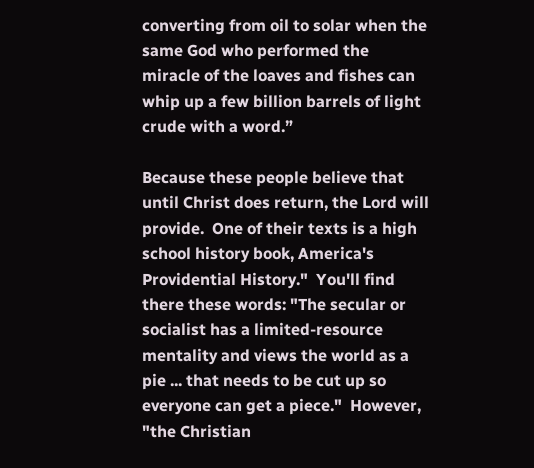converting from oil to solar when the same God who performed the miracle of the loaves and fishes can whip up a few billion barrels of light crude with a word.”

Because these people believe that until Christ does return, the Lord will provide.  One of their texts is a high school history book, America's Providential History."  You'll find there these words: "The secular or socialist has a limited-resource mentality and views the world as a pie ... that needs to be cut up so everyone can get a piece."  However, "the Christian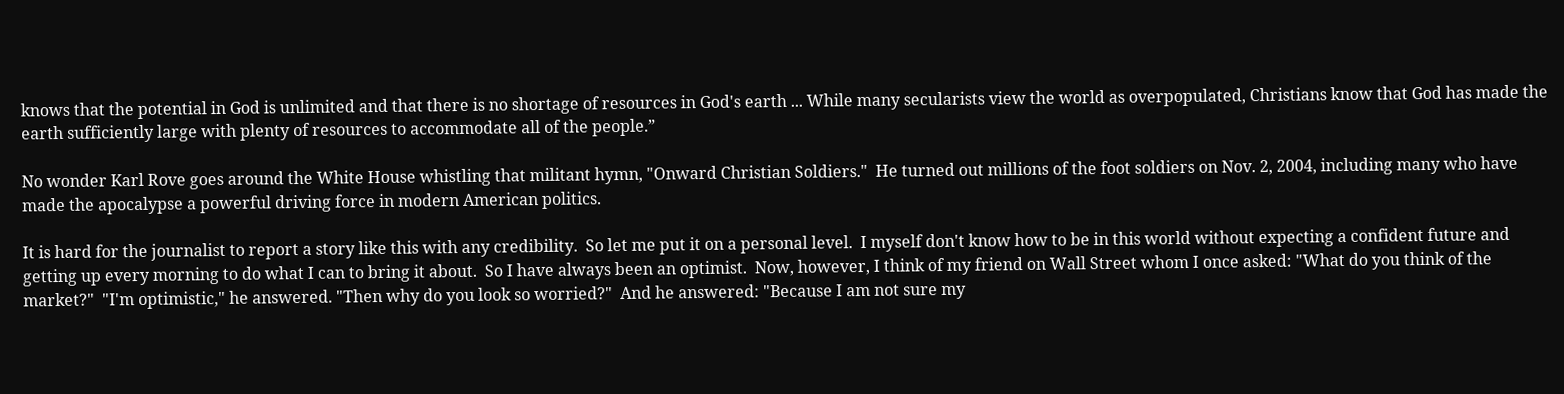knows that the potential in God is unlimited and that there is no shortage of resources in God's earth ... While many secularists view the world as overpopulated, Christians know that God has made the earth sufficiently large with plenty of resources to accommodate all of the people.”

No wonder Karl Rove goes around the White House whistling that militant hymn, "Onward Christian Soldiers."  He turned out millions of the foot soldiers on Nov. 2, 2004, including many who have made the apocalypse a powerful driving force in modern American politics.

It is hard for the journalist to report a story like this with any credibility.  So let me put it on a personal level.  I myself don't know how to be in this world without expecting a confident future and getting up every morning to do what I can to bring it about.  So I have always been an optimist.  Now, however, I think of my friend on Wall Street whom I once asked: "What do you think of the market?"  "I'm optimistic," he answered. "Then why do you look so worried?"  And he answered: "Because I am not sure my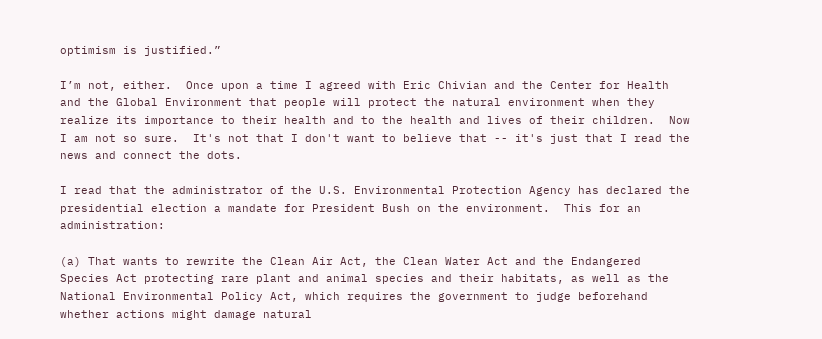optimism is justified.”

I’m not, either.  Once upon a time I agreed with Eric Chivian and the Center for Health and the Global Environment that people will protect the natural environment when they realize its importance to their health and to the health and lives of their children.  Now I am not so sure.  It's not that I don't want to believe that -- it's just that I read the news and connect the dots.

I read that the administrator of the U.S. Environmental Protection Agency has declared the presidential election a mandate for President Bush on the environment.  This for an administration:

(a) That wants to rewrite the Clean Air Act, the Clean Water Act and the Endangered Species Act protecting rare plant and animal species and their habitats, as well as the National Environmental Policy Act, which requires the government to judge beforehand whether actions might damage natural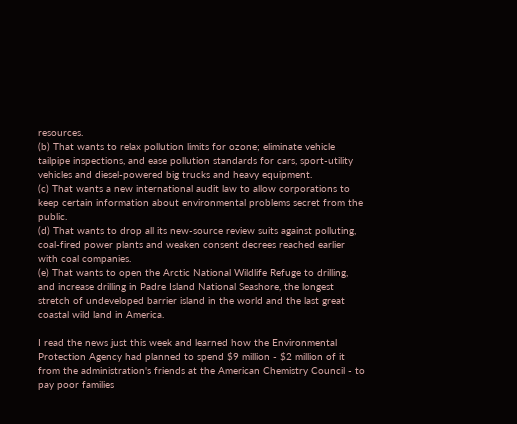resources.
(b) That wants to relax pollution limits for ozone; eliminate vehicle tailpipe inspections, and ease pollution standards for cars, sport-utility vehicles and diesel-powered big trucks and heavy equipment.
(c) That wants a new international audit law to allow corporations to keep certain information about environmental problems secret from the public.
(d) That wants to drop all its new-source review suits against polluting, coal-fired power plants and weaken consent decrees reached earlier with coal companies.
(e) That wants to open the Arctic National Wildlife Refuge to drilling, and increase drilling in Padre Island National Seashore, the longest stretch of undeveloped barrier island in the world and the last great coastal wild land in America.

I read the news just this week and learned how the Environmental Protection Agency had planned to spend $9 million - $2 million of it from the administration's friends at the American Chemistry Council - to pay poor families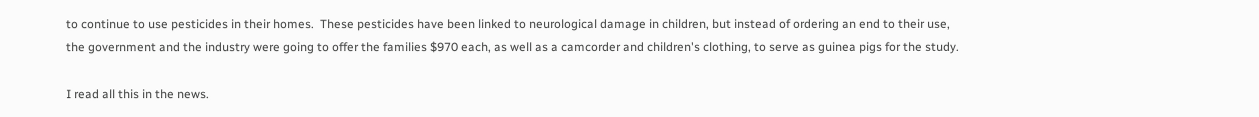to continue to use pesticides in their homes.  These pesticides have been linked to neurological damage in children, but instead of ordering an end to their use, the government and the industry were going to offer the families $970 each, as well as a camcorder and children's clothing, to serve as guinea pigs for the study.

I read all this in the news.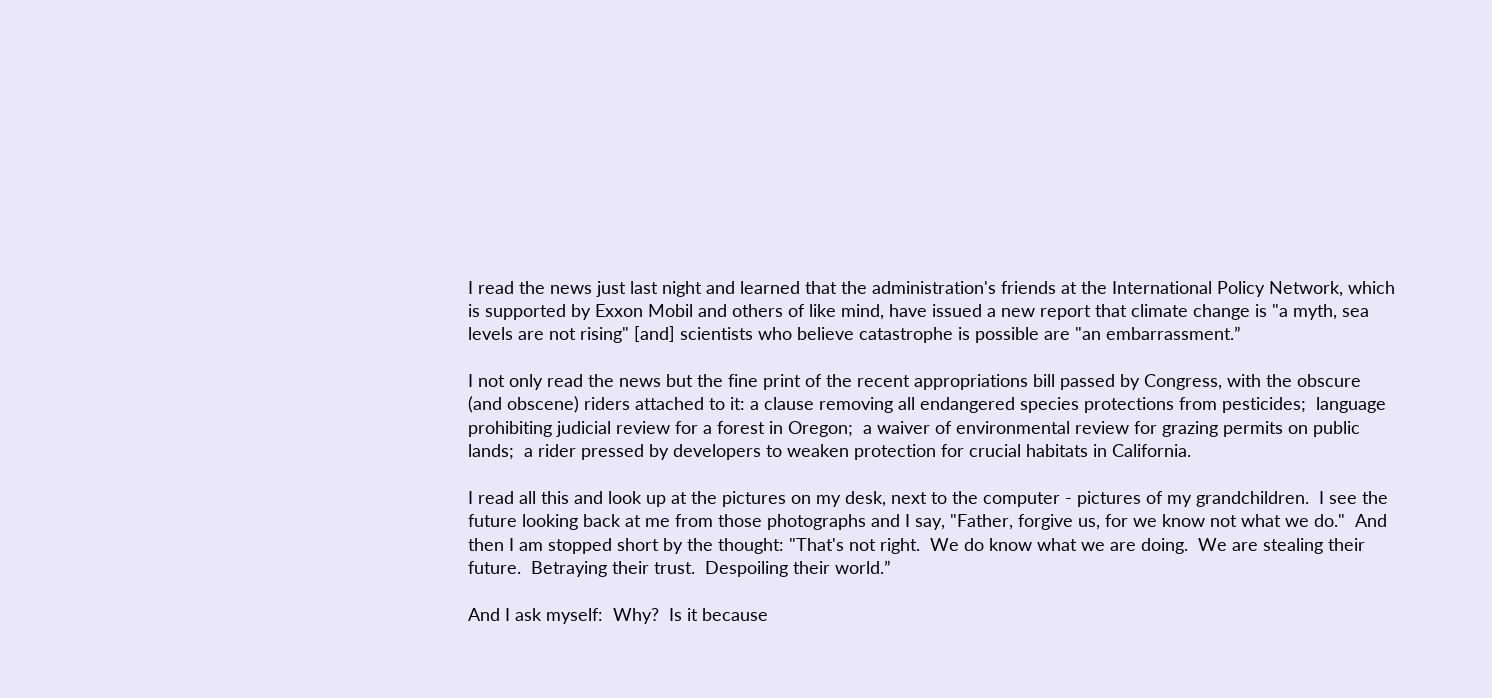I read the news just last night and learned that the administration's friends at the International Policy Network, which is supported by Exxon Mobil and others of like mind, have issued a new report that climate change is "a myth, sea levels are not rising" [and] scientists who believe catastrophe is possible are "an embarrassment.”

I not only read the news but the fine print of the recent appropriations bill passed by Congress, with the obscure (and obscene) riders attached to it: a clause removing all endangered species protections from pesticides;  language prohibiting judicial review for a forest in Oregon;  a waiver of environmental review for grazing permits on public lands;  a rider pressed by developers to weaken protection for crucial habitats in California.

I read all this and look up at the pictures on my desk, next to the computer - pictures of my grandchildren.  I see the future looking back at me from those photographs and I say, "Father, forgive us, for we know not what we do."  And then I am stopped short by the thought: "That's not right.  We do know what we are doing.  We are stealing their future.  Betraying their trust.  Despoiling their world.”

And I ask myself:  Why?  Is it because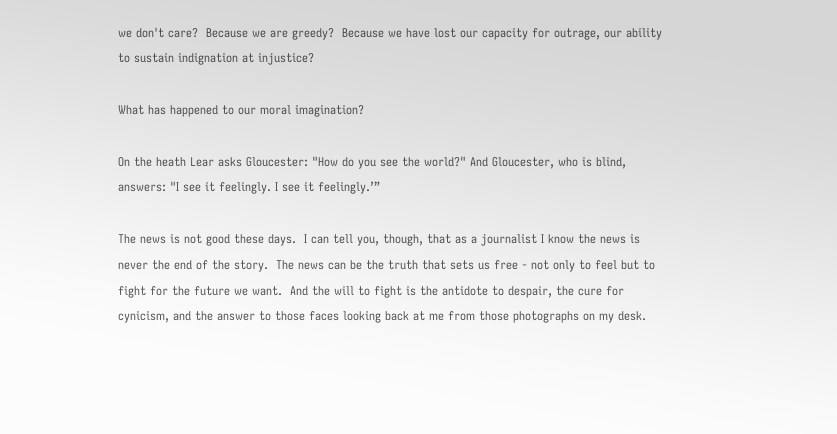we don't care?  Because we are greedy?  Because we have lost our capacity for outrage, our ability to sustain indignation at injustice?

What has happened to our moral imagination?

On the heath Lear asks Gloucester: "How do you see the world?" And Gloucester, who is blind, answers: "I see it feelingly. I see it feelingly.’”

The news is not good these days.  I can tell you, though, that as a journalist I know the news is never the end of the story.  The news can be the truth that sets us free - not only to feel but to fight for the future we want.  And the will to fight is the antidote to despair, the cure for cynicism, and the answer to those faces looking back at me from those photographs on my desk.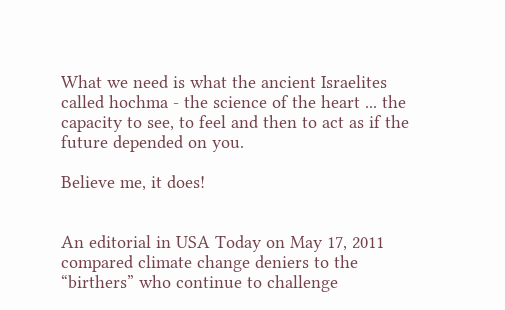What we need is what the ancient Israelites called hochma - the science of the heart ... the capacity to see, to feel and then to act as if the future depended on you.

Believe me, it does!


An editorial in USA Today on May 17, 2011 compared climate change deniers to the “birthers” who continue to challenge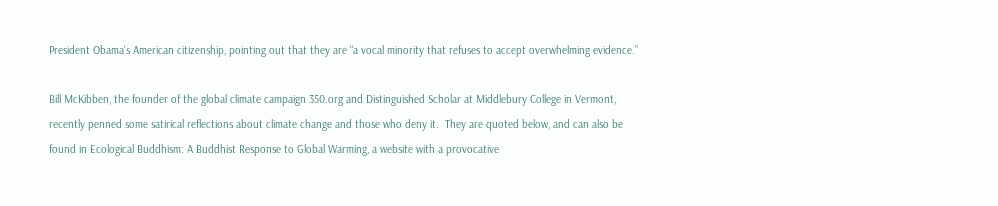President Obama’s American citizenship, pointing out that they are “a vocal minority that refuses to accept overwhelming evidence.”

Bill McKibben, the founder of the global climate campaign 350.org and Distinguished Scholar at Middlebury College in Vermont, recently penned some satirical reflections about climate change and those who deny it.  They are quoted below, and can also be found in Ecological Buddhism: A Buddhist Response to Global Warming, a website with a provocative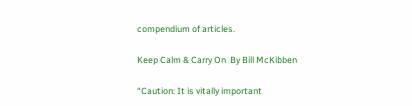compendium of articles.

Keep Calm & Carry On  By Bill McKibben

“Caution: It is vitally important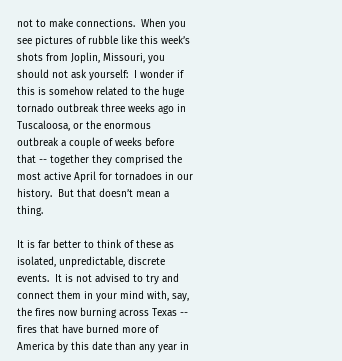not to make connections.  When you see pictures of rubble like this week’s shots from Joplin, Missouri, you should not ask yourself:  I wonder if this is somehow related to the huge tornado outbreak three weeks ago in Tuscaloosa, or the enormous outbreak a couple of weeks before that -- together they comprised the most active April for tornadoes in our history.  But that doesn’t mean a thing.

It is far better to think of these as isolated, unpredictable, discrete events.  It is not advised to try and connect them in your mind with, say, the fires now burning across Texas -- fires that have burned more of America by this date than any year in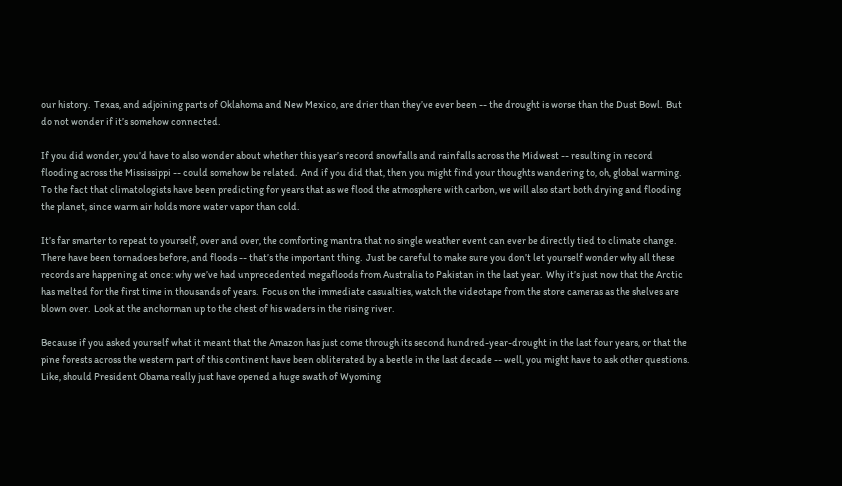our history.  Texas, and adjoining parts of Oklahoma and New Mexico, are drier than they’ve ever been -- the drought is worse than the Dust Bowl.  But do not wonder if it’s somehow connected.

If you did wonder, you’d have to also wonder about whether this year’s record snowfalls and rainfalls across the Midwest -- resulting in record flooding across the Mississippi -- could somehow be related.  And if you did that, then you might find your thoughts wandering to, oh, global warming.  To the fact that climatologists have been predicting for years that as we flood the atmosphere with carbon, we will also start both drying and flooding the planet, since warm air holds more water vapor than cold.

It’s far smarter to repeat to yourself, over and over, the comforting mantra that no single weather event can ever be directly tied to climate change.  There have been tornadoes before, and floods -- that’s the important thing.  Just be careful to make sure you don’t let yourself wonder why all these records are happening at once: why we’ve had unprecedented megafloods from Australia to Pakistan in the last year.  Why it’s just now that the Arctic has melted for the first time in thousands of years.  Focus on the immediate casualties, watch the videotape from the store cameras as the shelves are blown over.  Look at the anchorman up to the chest of his waders in the rising river.

Because if you asked yourself what it meant that the Amazon has just come through its second hundred-year-drought in the last four years, or that the pine forests across the western part of this continent have been obliterated by a beetle in the last decade -- well, you might have to ask other questions.  Like, should President Obama really just have opened a huge swath of Wyoming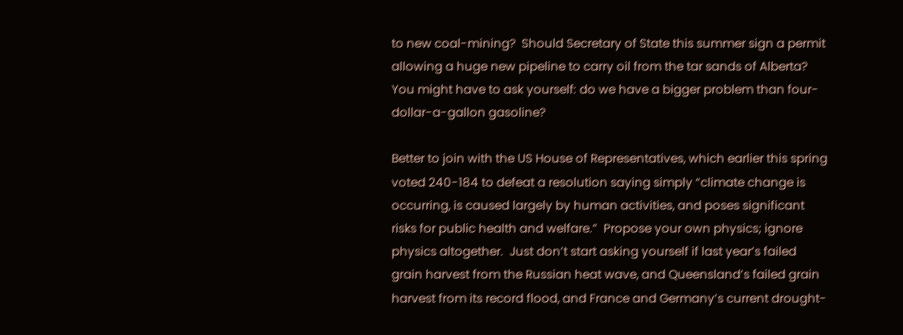to new coal-mining?  Should Secretary of State this summer sign a permit allowing a huge new pipeline to carry oil from the tar sands of Alberta?  You might have to ask yourself: do we have a bigger problem than four-dollar-a-gallon gasoline?

Better to join with the US House of Representatives, which earlier this spring voted 240-184 to defeat a resolution saying simply “climate change is occurring, is caused largely by human activities, and poses significant risks for public health and welfare.”  Propose your own physics; ignore physics altogether.  Just don’t start asking yourself if last year’s failed grain harvest from the Russian heat wave, and Queensland’s failed grain harvest from its record flood, and France and Germany’s current drought-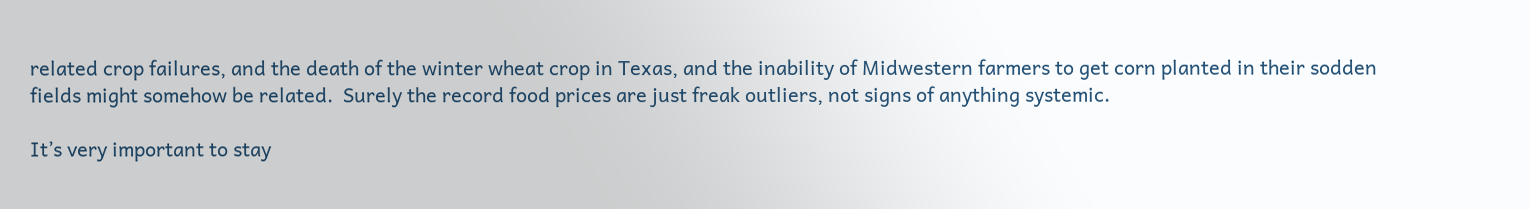related crop failures, and the death of the winter wheat crop in Texas, and the inability of Midwestern farmers to get corn planted in their sodden fields might somehow be related.  Surely the record food prices are just freak outliers, not signs of anything systemic.

It’s very important to stay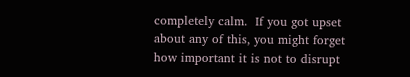completely calm.  If you got upset about any of this, you might forget how important it is not to disrupt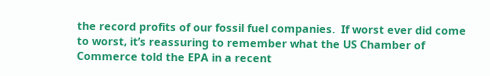the record profits of our fossil fuel companies.  If worst ever did come to worst, it’s reassuring to remember what the US Chamber of Commerce told the EPA in a recent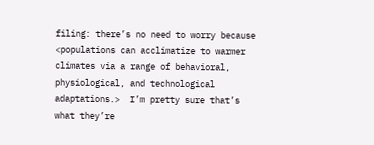filing: there’s no need to worry because <populations can acclimatize to warmer climates via a range of behavioral, physiological, and technological adaptations.>  I’m pretty sure that’s what they’re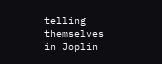telling themselves in Joplin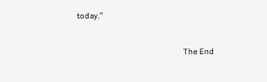today.”


                                                     The End